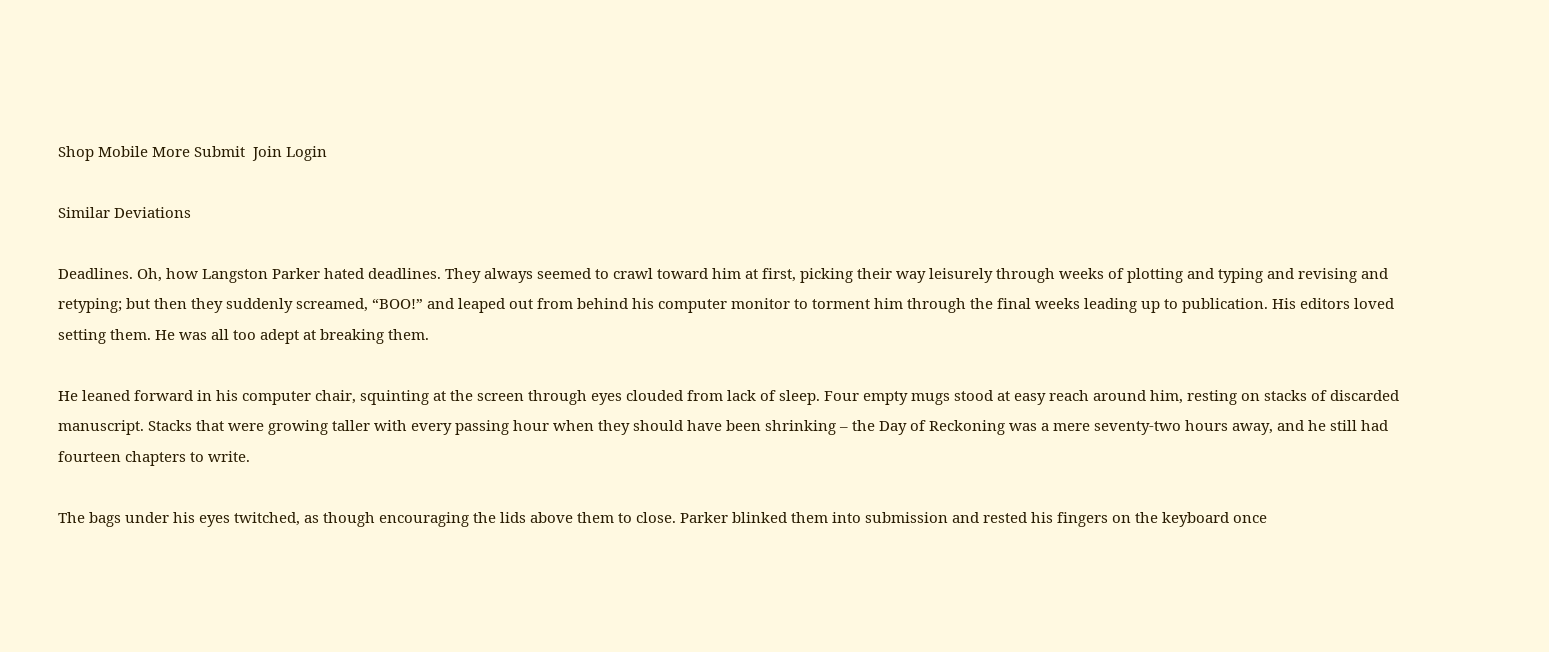Shop Mobile More Submit  Join Login

Similar Deviations

Deadlines. Oh, how Langston Parker hated deadlines. They always seemed to crawl toward him at first, picking their way leisurely through weeks of plotting and typing and revising and retyping; but then they suddenly screamed, “BOO!” and leaped out from behind his computer monitor to torment him through the final weeks leading up to publication. His editors loved setting them. He was all too adept at breaking them.

He leaned forward in his computer chair, squinting at the screen through eyes clouded from lack of sleep. Four empty mugs stood at easy reach around him, resting on stacks of discarded manuscript. Stacks that were growing taller with every passing hour when they should have been shrinking – the Day of Reckoning was a mere seventy-two hours away, and he still had fourteen chapters to write.

The bags under his eyes twitched, as though encouraging the lids above them to close. Parker blinked them into submission and rested his fingers on the keyboard once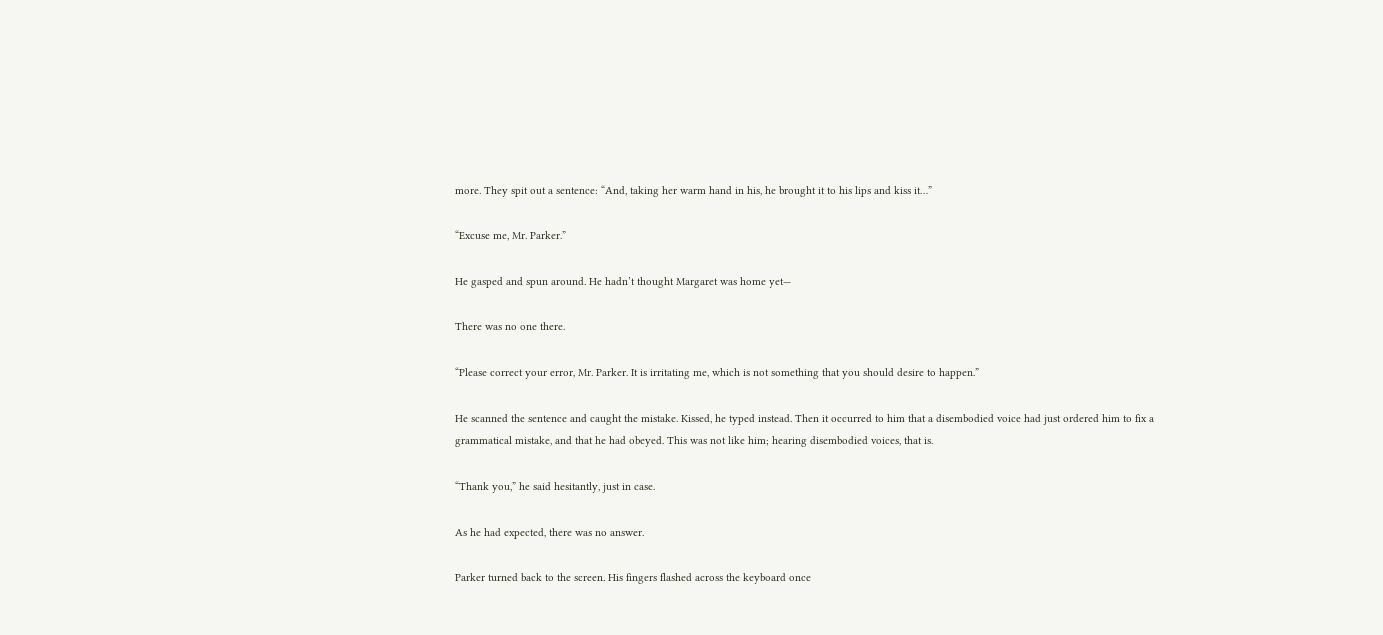more. They spit out a sentence: “And, taking her warm hand in his, he brought it to his lips and kiss it…”

“Excuse me, Mr. Parker.”

He gasped and spun around. He hadn’t thought Margaret was home yet—

There was no one there.

“Please correct your error, Mr. Parker. It is irritating me, which is not something that you should desire to happen.”

He scanned the sentence and caught the mistake. Kissed, he typed instead. Then it occurred to him that a disembodied voice had just ordered him to fix a grammatical mistake, and that he had obeyed. This was not like him; hearing disembodied voices, that is.

“Thank you,” he said hesitantly, just in case.

As he had expected, there was no answer.

Parker turned back to the screen. His fingers flashed across the keyboard once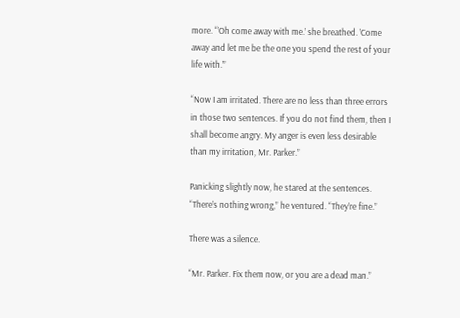more. “’Oh come away with me.’ she breathed. ’Come away and let me be the one you spend the rest of your life with.’”

“Now I am irritated. There are no less than three errors in those two sentences. If you do not find them, then I shall become angry. My anger is even less desirable than my irritation, Mr. Parker.”

Panicking slightly now, he stared at the sentences. “There’s nothing wrong,” he ventured. “They’re fine.”

There was a silence.

“Mr. Parker. Fix them now, or you are a dead man.”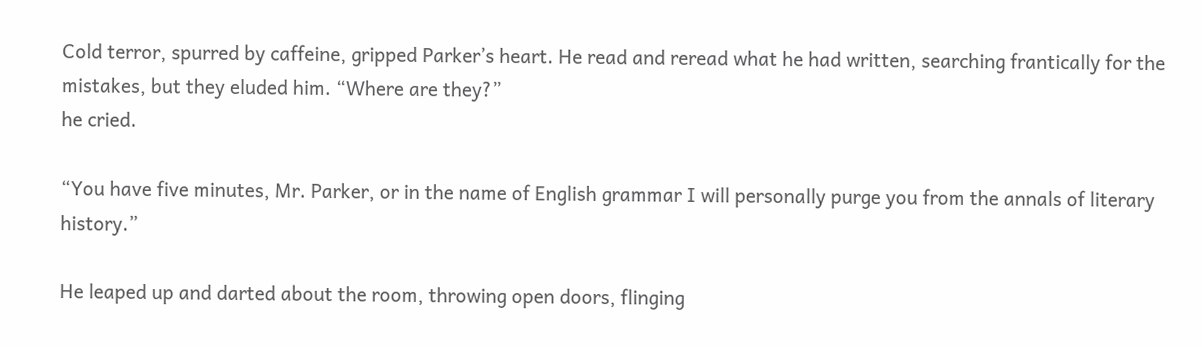Cold terror, spurred by caffeine, gripped Parker’s heart. He read and reread what he had written, searching frantically for the mistakes, but they eluded him. “Where are they?”
he cried.

“You have five minutes, Mr. Parker, or in the name of English grammar I will personally purge you from the annals of literary history.”

He leaped up and darted about the room, throwing open doors, flinging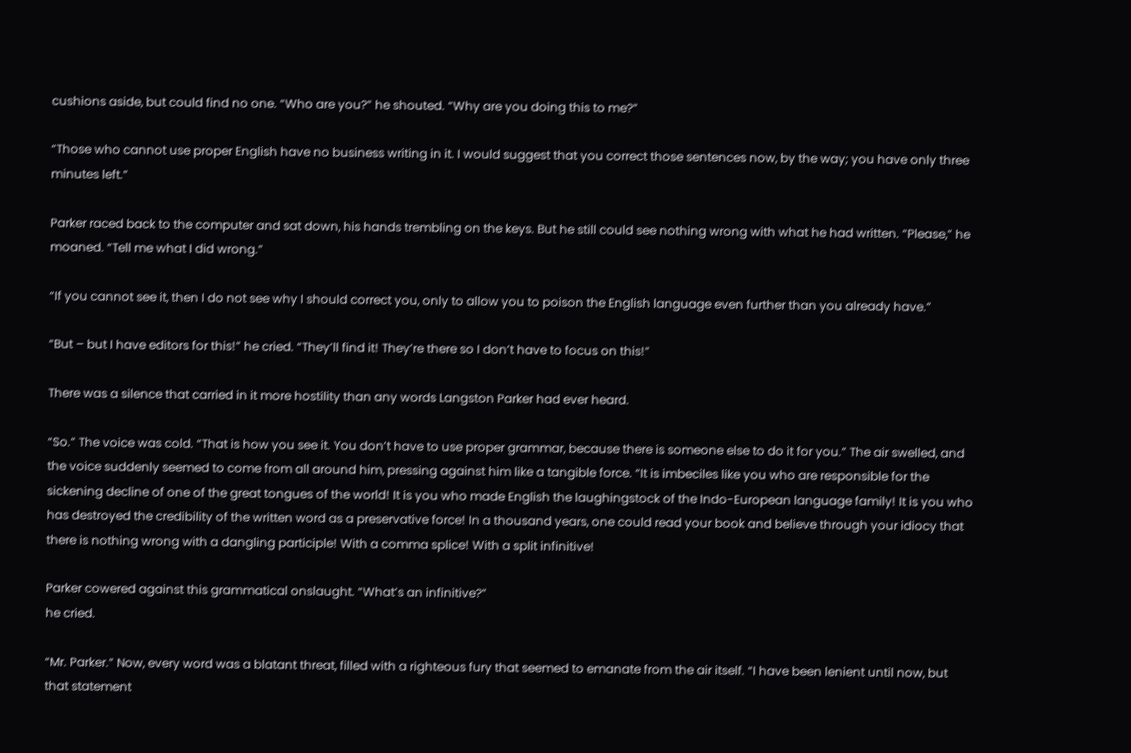cushions aside, but could find no one. “Who are you?” he shouted. “Why are you doing this to me?”

“Those who cannot use proper English have no business writing in it. I would suggest that you correct those sentences now, by the way; you have only three
minutes left.”

Parker raced back to the computer and sat down, his hands trembling on the keys. But he still could see nothing wrong with what he had written. “Please,” he moaned. “Tell me what I did wrong.”

“If you cannot see it, then I do not see why I should correct you, only to allow you to poison the English language even further than you already have.”

“But – but I have editors for this!” he cried. “They’ll find it! They’re there so I don’t have to focus on this!”

There was a silence that carried in it more hostility than any words Langston Parker had ever heard.

“So.” The voice was cold. “That is how you see it. You don’t have to use proper grammar, because there is someone else to do it for you.” The air swelled, and the voice suddenly seemed to come from all around him, pressing against him like a tangible force. “It is imbeciles like you who are responsible for the sickening decline of one of the great tongues of the world! It is you who made English the laughingstock of the Indo-European language family! It is you who has destroyed the credibility of the written word as a preservative force! In a thousand years, one could read your book and believe through your idiocy that there is nothing wrong with a dangling participle! With a comma splice! With a split infinitive!

Parker cowered against this grammatical onslaught. “What’s an infinitive?”
he cried.

“Mr. Parker.” Now, every word was a blatant threat, filled with a righteous fury that seemed to emanate from the air itself. “I have been lenient until now, but that statement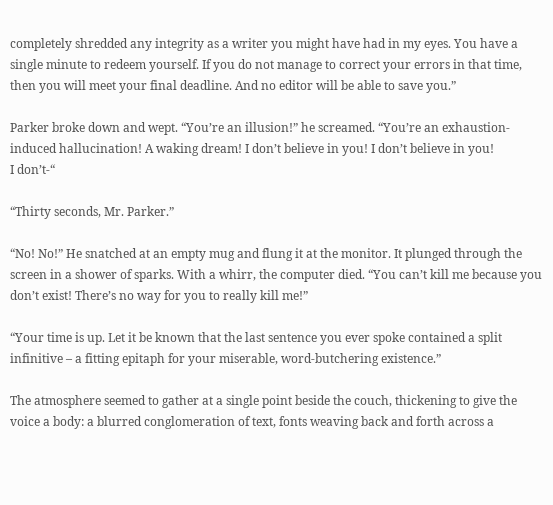completely shredded any integrity as a writer you might have had in my eyes. You have a single minute to redeem yourself. If you do not manage to correct your errors in that time, then you will meet your final deadline. And no editor will be able to save you.”

Parker broke down and wept. “You’re an illusion!” he screamed. “You’re an exhaustion-induced hallucination! A waking dream! I don’t believe in you! I don’t believe in you!
I don’t-“

“Thirty seconds, Mr. Parker.”

“No! No!” He snatched at an empty mug and flung it at the monitor. It plunged through the screen in a shower of sparks. With a whirr, the computer died. “You can’t kill me because you don’t exist! There’s no way for you to really kill me!”

“Your time is up. Let it be known that the last sentence you ever spoke contained a split infinitive – a fitting epitaph for your miserable, word-butchering existence.”

The atmosphere seemed to gather at a single point beside the couch, thickening to give the voice a body: a blurred conglomeration of text, fonts weaving back and forth across a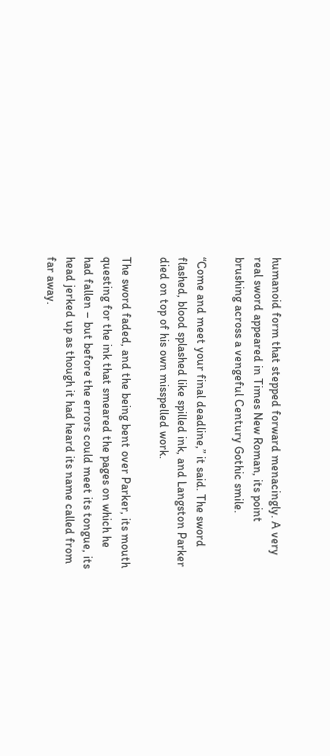humanoid form that stepped forward menacingly. A very real sword appeared in Times New Roman, its point brushing across a vengeful Century Gothic smile.

“Come and meet your final deadline,” it said. The sword flashed, blood splashed like spilled ink, and Langston Parker died on top of his own misspelled work.

The sword faded, and the being bent over Parker, its mouth questing for the ink that smeared the pages on which he had fallen – but before the errors could meet its tongue, its head jerked up as though it had heard its name called from far away.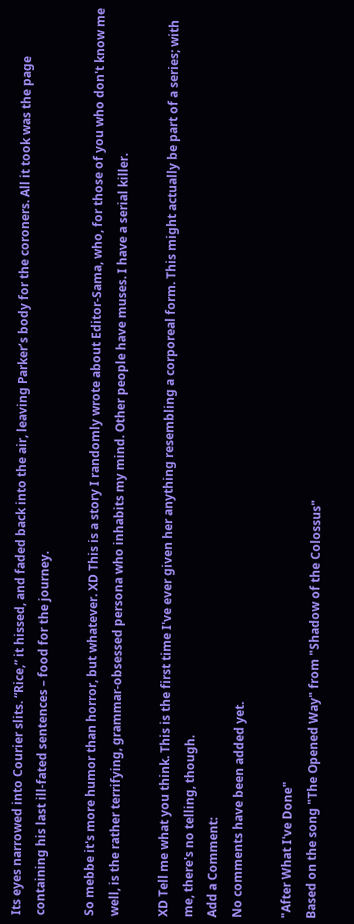Its eyes narrowed into Courier slits. “Rice,” it hissed, and faded back into the air, leaving Parker’s body for the coroners. All it took was the page containing his last ill-fated sentences – food for the journey.

So mebbe it's more humor than horror, but whatever. XD This is a story I randomly wrote about Editor-Sama, who, for those of you who don't know me well, is the rather terrifying, grammar-obsessed persona who inhabits my mind. Other people have muses. I have a serial killer.

XD Tell me what you think. This is the first time I've ever given her anything resembling a corporeal form. This might actually be part of a series; with me, there's no telling, though.
Add a Comment:
No comments have been added yet.

"After What I've Done"
Based on the song "The Opened Way" from "Shadow of the Colossus"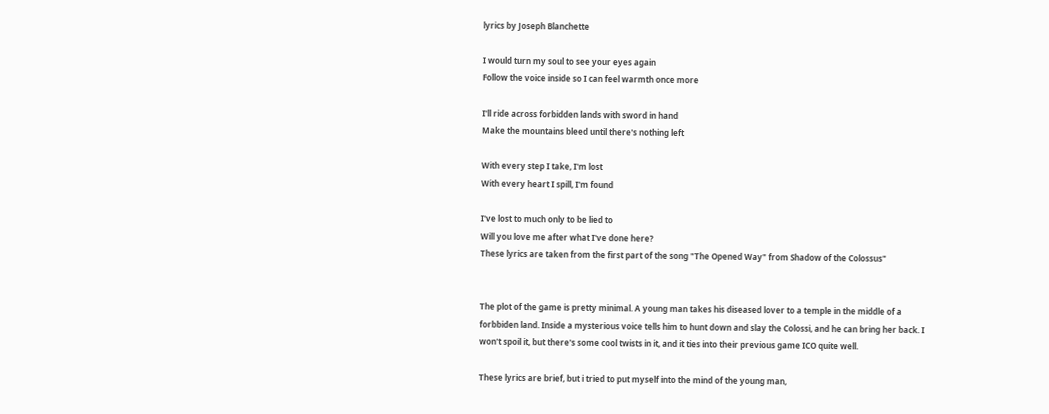lyrics by Joseph Blanchette

I would turn my soul to see your eyes again
Follow the voice inside so I can feel warmth once more

I'll ride across forbidden lands with sword in hand
Make the mountains bleed until there's nothing left

With every step I take, I'm lost
With every heart I spill, I'm found

I've lost to much only to be lied to
Will you love me after what I've done here?
These lyrics are taken from the first part of the song "The Opened Way" from Shadow of the Colossus"


The plot of the game is pretty minimal. A young man takes his diseased lover to a temple in the middle of a forbbiden land. Inside a mysterious voice tells him to hunt down and slay the Colossi, and he can bring her back. I won't spoil it, but there's some cool twists in it, and it ties into their previous game ICO quite well.

These lyrics are brief, but i tried to put myself into the mind of the young man,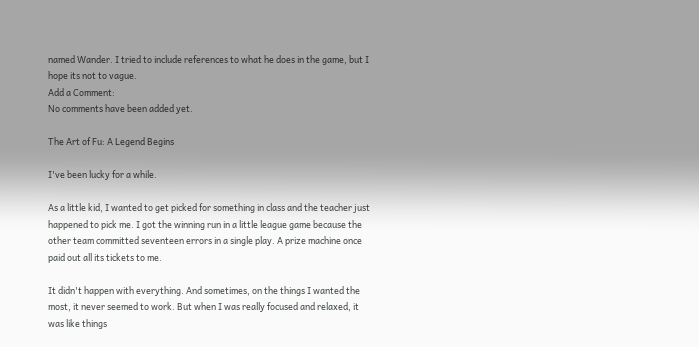named Wander. I tried to include references to what he does in the game, but I hope its not to vague.
Add a Comment:
No comments have been added yet.

The Art of Fu: A Legend Begins

I've been lucky for a while.

As a little kid, I wanted to get picked for something in class and the teacher just happened to pick me. I got the winning run in a little league game because the other team committed seventeen errors in a single play. A prize machine once paid out all its tickets to me.

It didn't happen with everything. And sometimes, on the things I wanted the most, it never seemed to work. But when I was really focused and relaxed, it was like things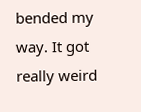bended my way. It got really weird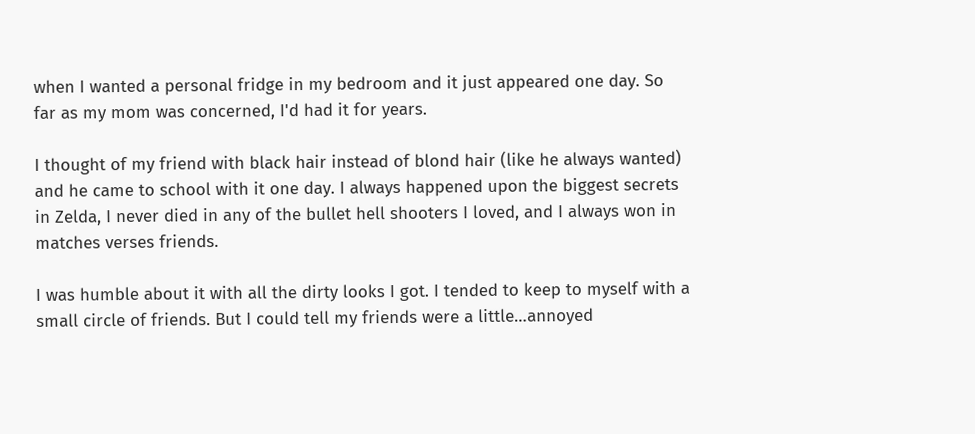when I wanted a personal fridge in my bedroom and it just appeared one day. So far as my mom was concerned, I'd had it for years.

I thought of my friend with black hair instead of blond hair (like he always wanted) and he came to school with it one day. I always happened upon the biggest secrets in Zelda, I never died in any of the bullet hell shooters I loved, and I always won in matches verses friends.

I was humble about it with all the dirty looks I got. I tended to keep to myself with a small circle of friends. But I could tell my friends were a little…annoyed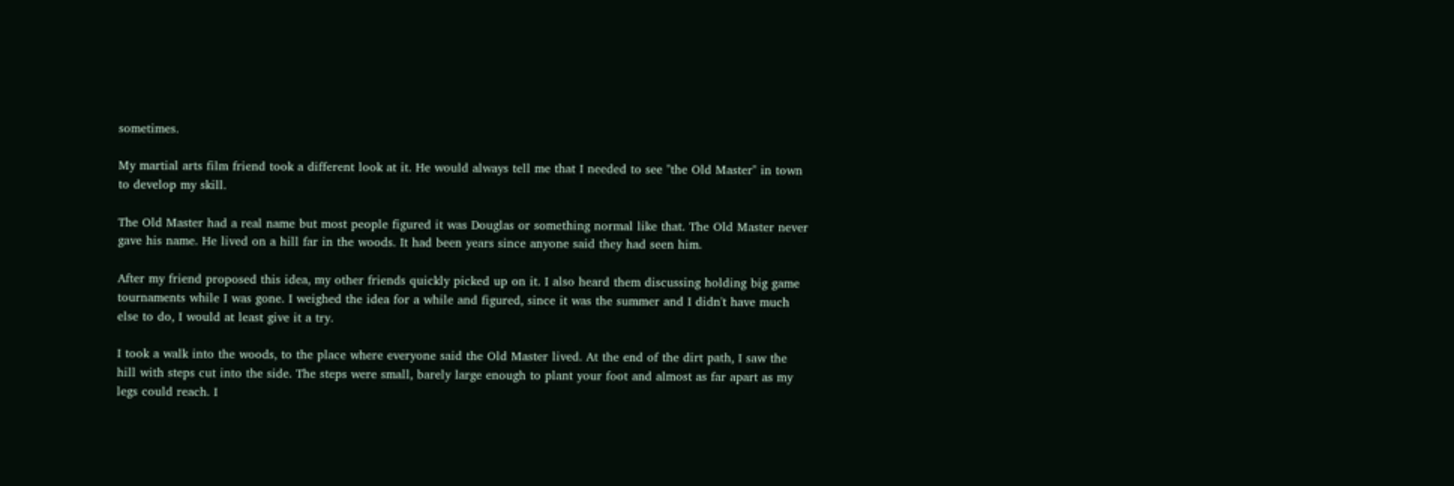sometimes.

My martial arts film friend took a different look at it. He would always tell me that I needed to see "the Old Master" in town to develop my skill.

The Old Master had a real name but most people figured it was Douglas or something normal like that. The Old Master never gave his name. He lived on a hill far in the woods. It had been years since anyone said they had seen him.

After my friend proposed this idea, my other friends quickly picked up on it. I also heard them discussing holding big game tournaments while I was gone. I weighed the idea for a while and figured, since it was the summer and I didn't have much else to do, I would at least give it a try.

I took a walk into the woods, to the place where everyone said the Old Master lived. At the end of the dirt path, I saw the hill with steps cut into the side. The steps were small, barely large enough to plant your foot and almost as far apart as my legs could reach. I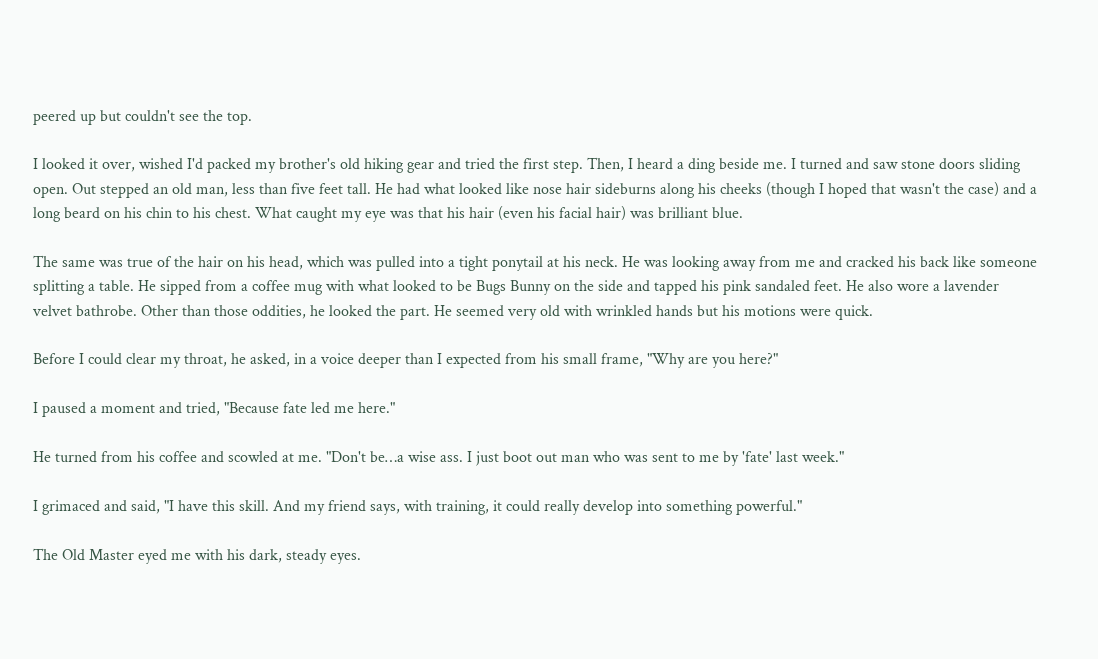peered up but couldn't see the top.

I looked it over, wished I'd packed my brother's old hiking gear and tried the first step. Then, I heard a ding beside me. I turned and saw stone doors sliding open. Out stepped an old man, less than five feet tall. He had what looked like nose hair sideburns along his cheeks (though I hoped that wasn't the case) and a long beard on his chin to his chest. What caught my eye was that his hair (even his facial hair) was brilliant blue.

The same was true of the hair on his head, which was pulled into a tight ponytail at his neck. He was looking away from me and cracked his back like someone splitting a table. He sipped from a coffee mug with what looked to be Bugs Bunny on the side and tapped his pink sandaled feet. He also wore a lavender velvet bathrobe. Other than those oddities, he looked the part. He seemed very old with wrinkled hands but his motions were quick.

Before I could clear my throat, he asked, in a voice deeper than I expected from his small frame, "Why are you here?"

I paused a moment and tried, "Because fate led me here."

He turned from his coffee and scowled at me. "Don't be…a wise ass. I just boot out man who was sent to me by 'fate' last week."

I grimaced and said, "I have this skill. And my friend says, with training, it could really develop into something powerful."

The Old Master eyed me with his dark, steady eyes.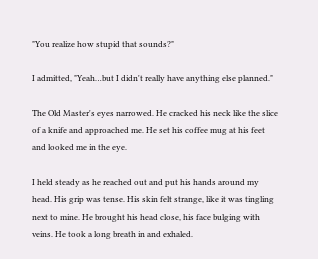"You realize how stupid that sounds?"

I admitted, "Yeah…but I didn't really have anything else planned."

The Old Master's eyes narrowed. He cracked his neck like the slice of a knife and approached me. He set his coffee mug at his feet and looked me in the eye.

I held steady as he reached out and put his hands around my head. His grip was tense. His skin felt strange, like it was tingling next to mine. He brought his head close, his face bulging with veins. He took a long breath in and exhaled.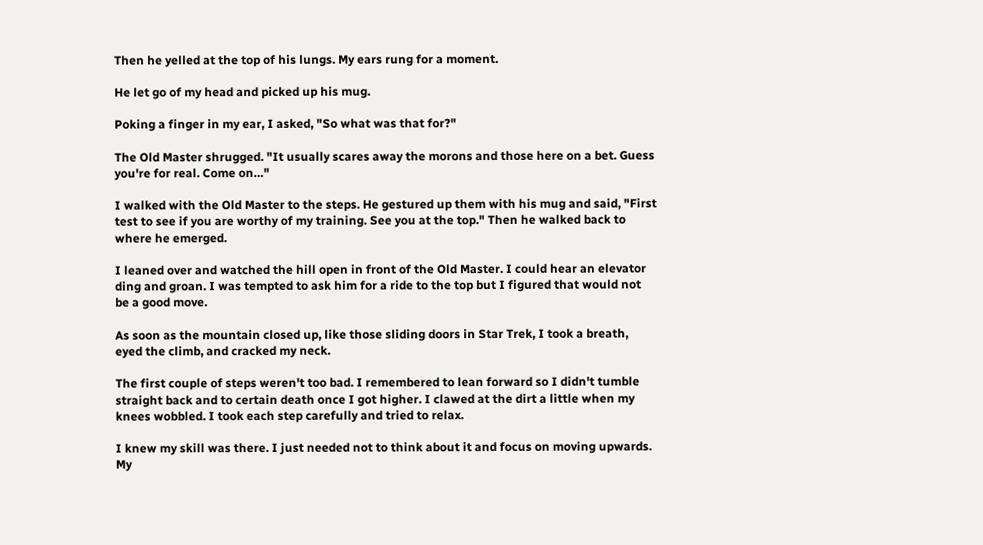Then he yelled at the top of his lungs. My ears rung for a moment.

He let go of my head and picked up his mug.

Poking a finger in my ear, I asked, "So what was that for?"

The Old Master shrugged. "It usually scares away the morons and those here on a bet. Guess you're for real. Come on…"

I walked with the Old Master to the steps. He gestured up them with his mug and said, "First test to see if you are worthy of my training. See you at the top." Then he walked back to where he emerged.

I leaned over and watched the hill open in front of the Old Master. I could hear an elevator ding and groan. I was tempted to ask him for a ride to the top but I figured that would not be a good move.

As soon as the mountain closed up, like those sliding doors in Star Trek, I took a breath, eyed the climb, and cracked my neck.

The first couple of steps weren't too bad. I remembered to lean forward so I didn't tumble straight back and to certain death once I got higher. I clawed at the dirt a little when my knees wobbled. I took each step carefully and tried to relax.

I knew my skill was there. I just needed not to think about it and focus on moving upwards. My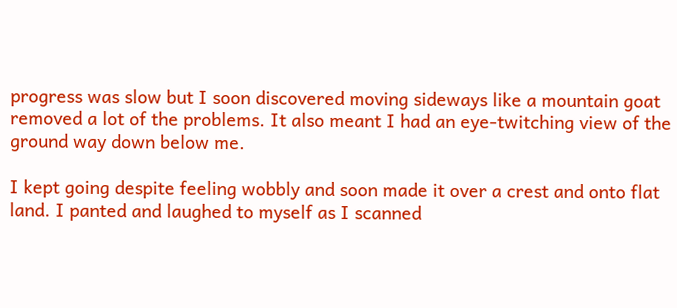progress was slow but I soon discovered moving sideways like a mountain goat removed a lot of the problems. It also meant I had an eye-twitching view of the ground way down below me.

I kept going despite feeling wobbly and soon made it over a crest and onto flat land. I panted and laughed to myself as I scanned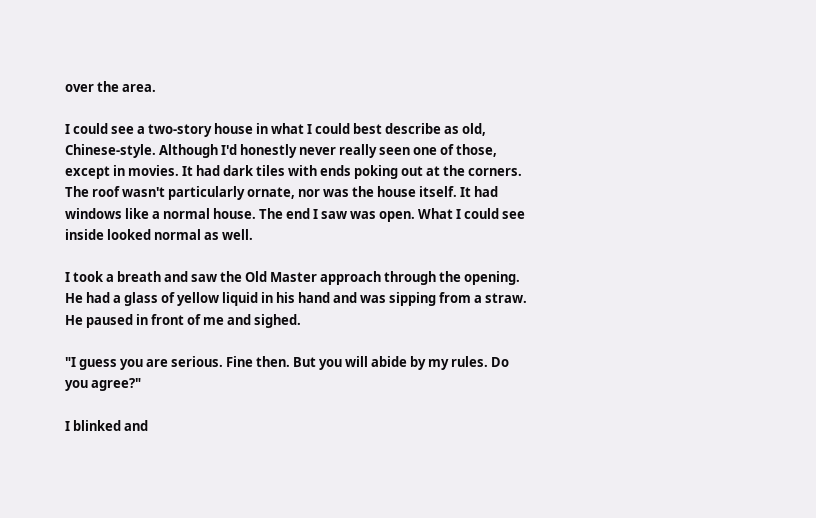over the area.

I could see a two-story house in what I could best describe as old, Chinese-style. Although I'd honestly never really seen one of those, except in movies. It had dark tiles with ends poking out at the corners. The roof wasn't particularly ornate, nor was the house itself. It had windows like a normal house. The end I saw was open. What I could see inside looked normal as well.

I took a breath and saw the Old Master approach through the opening. He had a glass of yellow liquid in his hand and was sipping from a straw. He paused in front of me and sighed.

"I guess you are serious. Fine then. But you will abide by my rules. Do you agree?"

I blinked and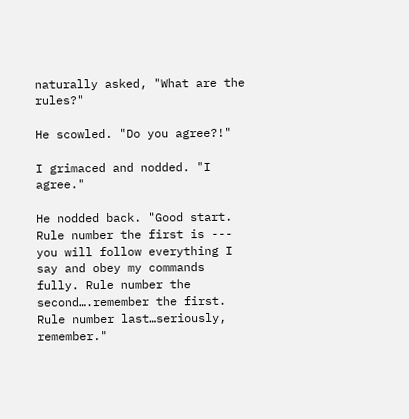naturally asked, "What are the rules?"

He scowled. "Do you agree?!"

I grimaced and nodded. "I agree."

He nodded back. "Good start. Rule number the first is --- you will follow everything I say and obey my commands fully. Rule number the second….remember the first. Rule number last…seriously, remember."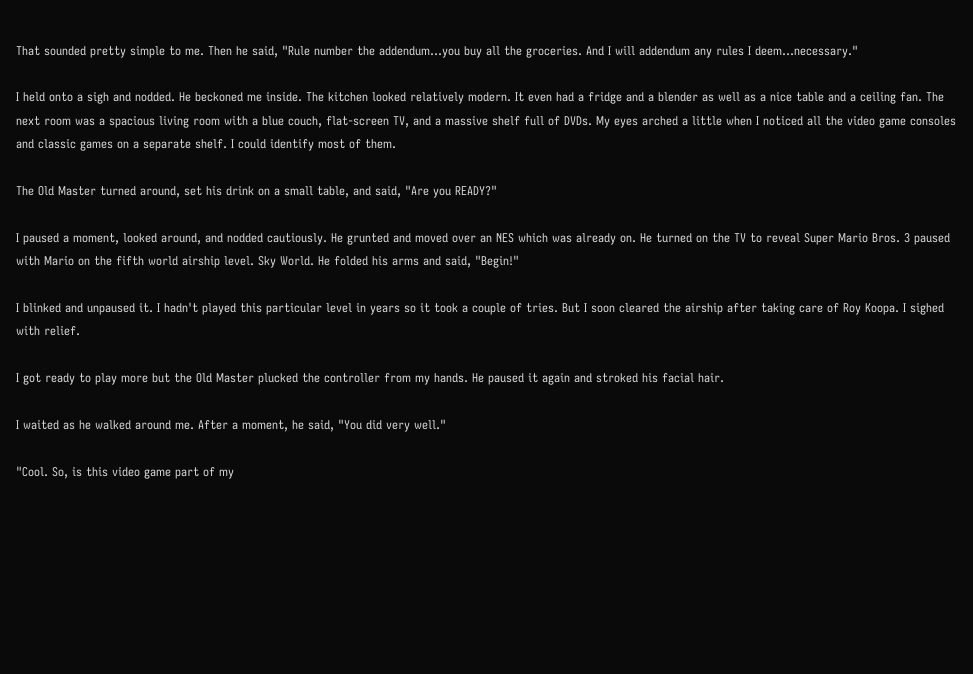That sounded pretty simple to me. Then he said, "Rule number the addendum…you buy all the groceries. And I will addendum any rules I deem…necessary."

I held onto a sigh and nodded. He beckoned me inside. The kitchen looked relatively modern. It even had a fridge and a blender as well as a nice table and a ceiling fan. The next room was a spacious living room with a blue couch, flat-screen TV, and a massive shelf full of DVDs. My eyes arched a little when I noticed all the video game consoles and classic games on a separate shelf. I could identify most of them.

The Old Master turned around, set his drink on a small table, and said, "Are you READY?"

I paused a moment, looked around, and nodded cautiously. He grunted and moved over an NES which was already on. He turned on the TV to reveal Super Mario Bros. 3 paused with Mario on the fifth world airship level. Sky World. He folded his arms and said, "Begin!"

I blinked and unpaused it. I hadn't played this particular level in years so it took a couple of tries. But I soon cleared the airship after taking care of Roy Koopa. I sighed with relief.

I got ready to play more but the Old Master plucked the controller from my hands. He paused it again and stroked his facial hair.

I waited as he walked around me. After a moment, he said, "You did very well."

"Cool. So, is this video game part of my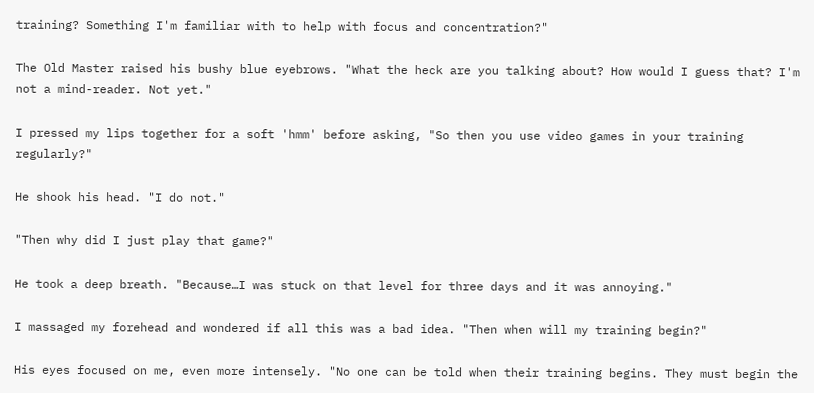training? Something I'm familiar with to help with focus and concentration?"

The Old Master raised his bushy blue eyebrows. "What the heck are you talking about? How would I guess that? I'm not a mind-reader. Not yet."

I pressed my lips together for a soft 'hmm' before asking, "So then you use video games in your training regularly?"

He shook his head. "I do not."

"Then why did I just play that game?"

He took a deep breath. "Because…I was stuck on that level for three days and it was annoying."

I massaged my forehead and wondered if all this was a bad idea. "Then when will my training begin?"

His eyes focused on me, even more intensely. "No one can be told when their training begins. They must begin the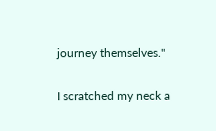journey themselves."

I scratched my neck a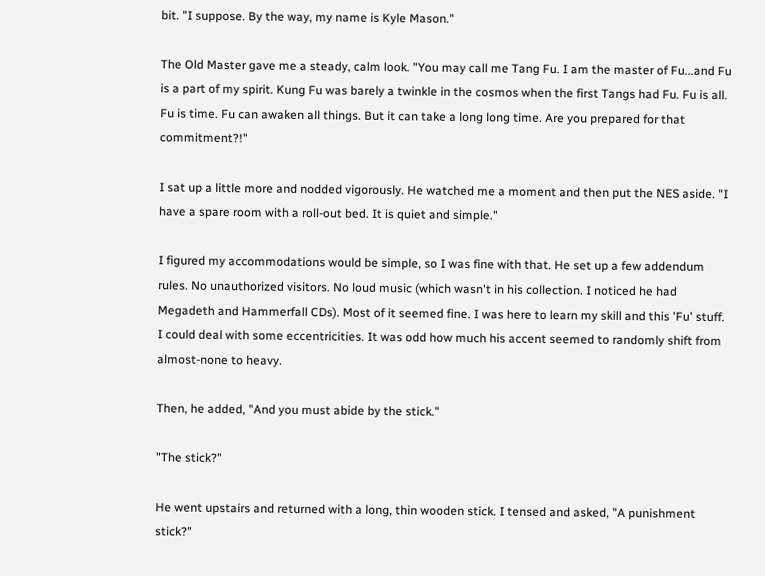bit. "I suppose. By the way, my name is Kyle Mason."

The Old Master gave me a steady, calm look. "You may call me Tang Fu. I am the master of Fu...and Fu is a part of my spirit. Kung Fu was barely a twinkle in the cosmos when the first Tangs had Fu. Fu is all. Fu is time. Fu can awaken all things. But it can take a long long time. Are you prepared for that commitment?!"

I sat up a little more and nodded vigorously. He watched me a moment and then put the NES aside. "I have a spare room with a roll-out bed. It is quiet and simple."

I figured my accommodations would be simple, so I was fine with that. He set up a few addendum rules. No unauthorized visitors. No loud music (which wasn't in his collection. I noticed he had Megadeth and Hammerfall CDs). Most of it seemed fine. I was here to learn my skill and this 'Fu' stuff. I could deal with some eccentricities. It was odd how much his accent seemed to randomly shift from almost-none to heavy.

Then, he added, "And you must abide by the stick."

"The stick?"

He went upstairs and returned with a long, thin wooden stick. I tensed and asked, "A punishment stick?"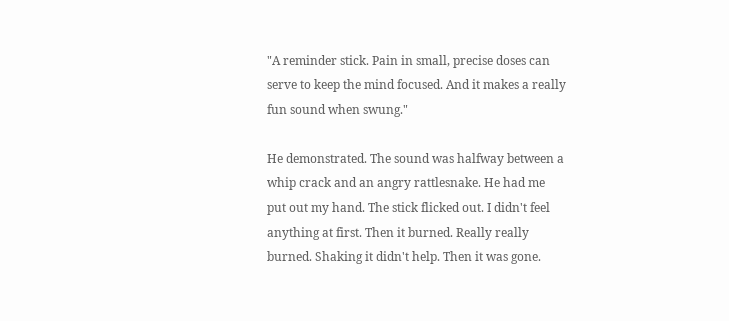"A reminder stick. Pain in small, precise doses can serve to keep the mind focused. And it makes a really fun sound when swung."

He demonstrated. The sound was halfway between a whip crack and an angry rattlesnake. He had me put out my hand. The stick flicked out. I didn't feel anything at first. Then it burned. Really really burned. Shaking it didn't help. Then it was gone.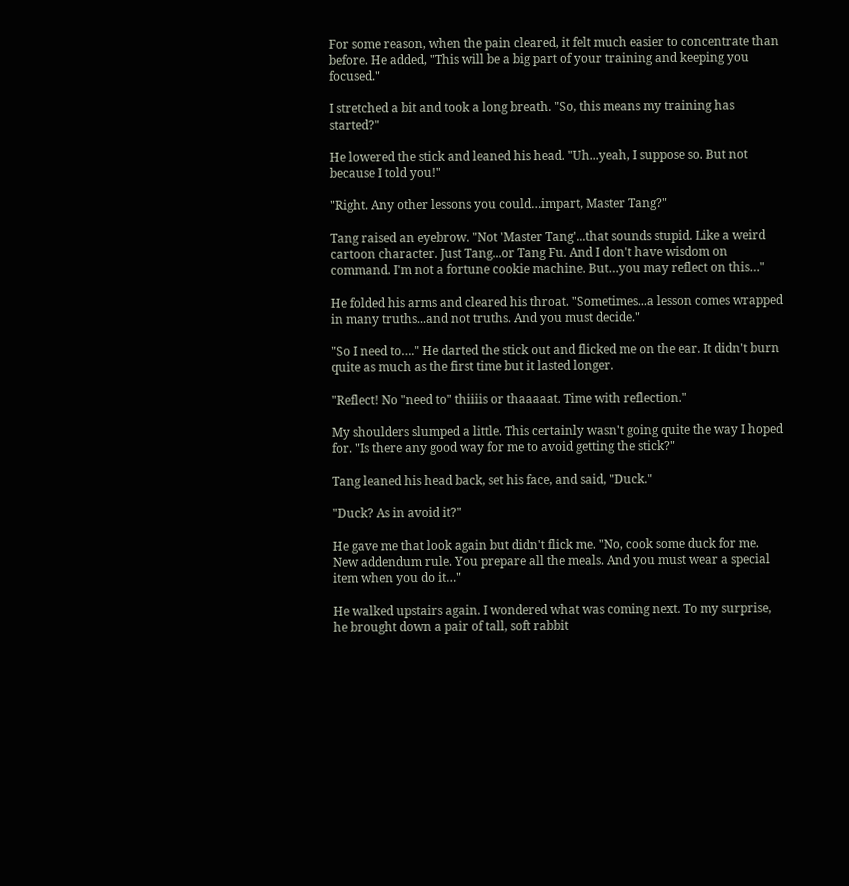For some reason, when the pain cleared, it felt much easier to concentrate than before. He added, "This will be a big part of your training and keeping you focused."

I stretched a bit and took a long breath. "So, this means my training has started?"

He lowered the stick and leaned his head. "Uh...yeah, I suppose so. But not because I told you!"

"Right. Any other lessons you could…impart, Master Tang?"

Tang raised an eyebrow. "Not 'Master Tang'...that sounds stupid. Like a weird cartoon character. Just Tang...or Tang Fu. And I don't have wisdom on command. I'm not a fortune cookie machine. But…you may reflect on this…"

He folded his arms and cleared his throat. "Sometimes...a lesson comes wrapped in many truths...and not truths. And you must decide."

"So I need to…." He darted the stick out and flicked me on the ear. It didn't burn quite as much as the first time but it lasted longer.

"Reflect! No "need to" thiiiis or thaaaaat. Time with reflection."

My shoulders slumped a little. This certainly wasn't going quite the way I hoped for. "Is there any good way for me to avoid getting the stick?"

Tang leaned his head back, set his face, and said, "Duck."

"Duck? As in avoid it?"

He gave me that look again but didn't flick me. "No, cook some duck for me. New addendum rule. You prepare all the meals. And you must wear a special item when you do it…"

He walked upstairs again. I wondered what was coming next. To my surprise, he brought down a pair of tall, soft rabbit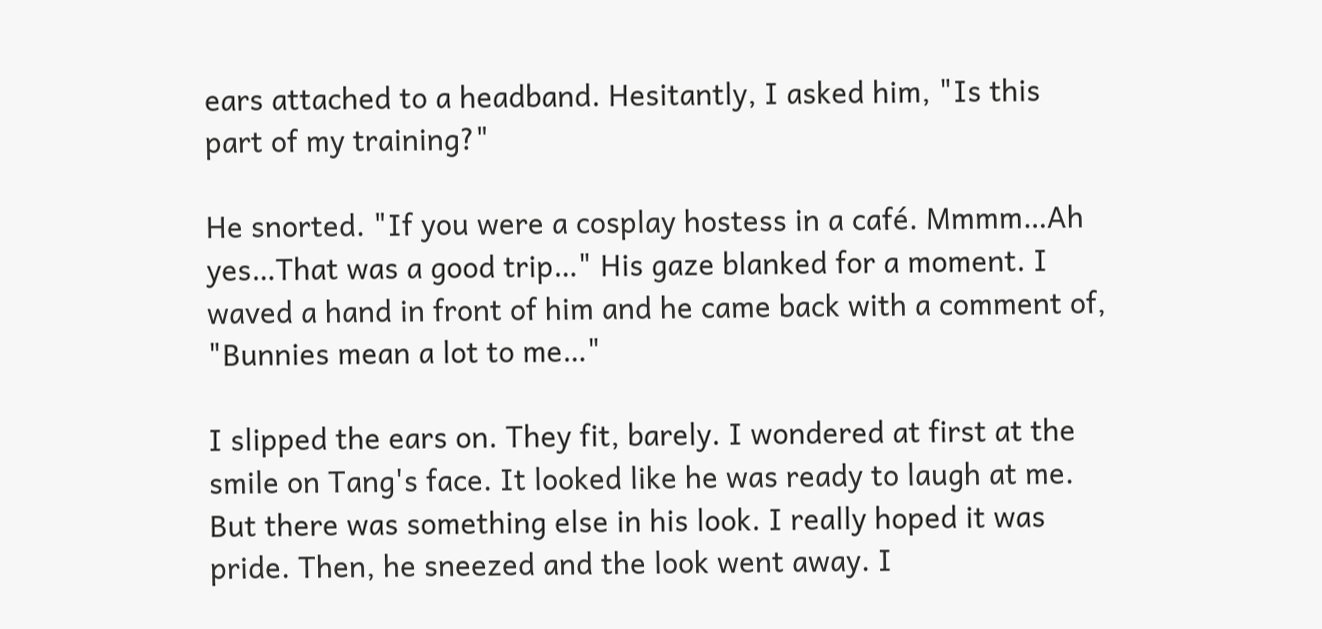ears attached to a headband. Hesitantly, I asked him, "Is this part of my training?"

He snorted. "If you were a cosplay hostess in a café. Mmmm…Ah yes…That was a good trip…" His gaze blanked for a moment. I waved a hand in front of him and he came back with a comment of, "Bunnies mean a lot to me…"

I slipped the ears on. They fit, barely. I wondered at first at the smile on Tang's face. It looked like he was ready to laugh at me. But there was something else in his look. I really hoped it was pride. Then, he sneezed and the look went away. I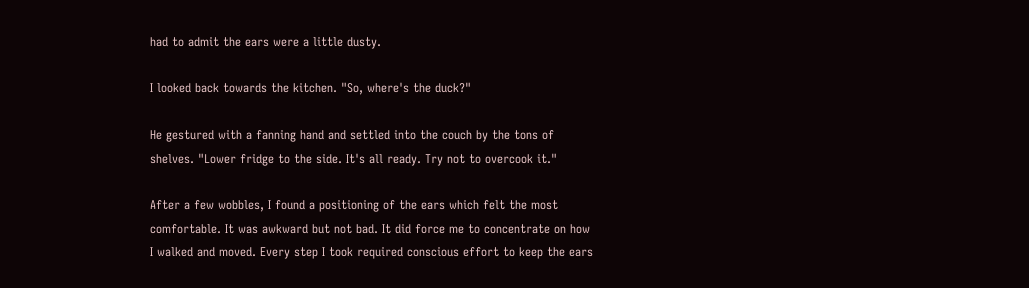had to admit the ears were a little dusty.

I looked back towards the kitchen. "So, where's the duck?"

He gestured with a fanning hand and settled into the couch by the tons of shelves. "Lower fridge to the side. It's all ready. Try not to overcook it."

After a few wobbles, I found a positioning of the ears which felt the most comfortable. It was awkward but not bad. It did force me to concentrate on how I walked and moved. Every step I took required conscious effort to keep the ears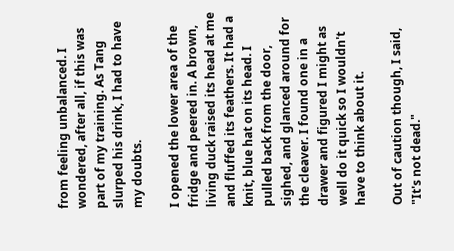from feeling unbalanced. I wondered, after all, if this was part of my training. As Tang slurped his drink, I had to have my doubts.

I opened the lower area of the fridge and peered in. A brown, living duck raised its head at me and fluffed its feathers. It had a knit, blue hat on its head. I pulled back from the door, sighed, and glanced around for the cleaver. I found one in a drawer and figured I might as well do it quick so I wouldn't have to think about it.

Out of caution though, I said, "It's not dead."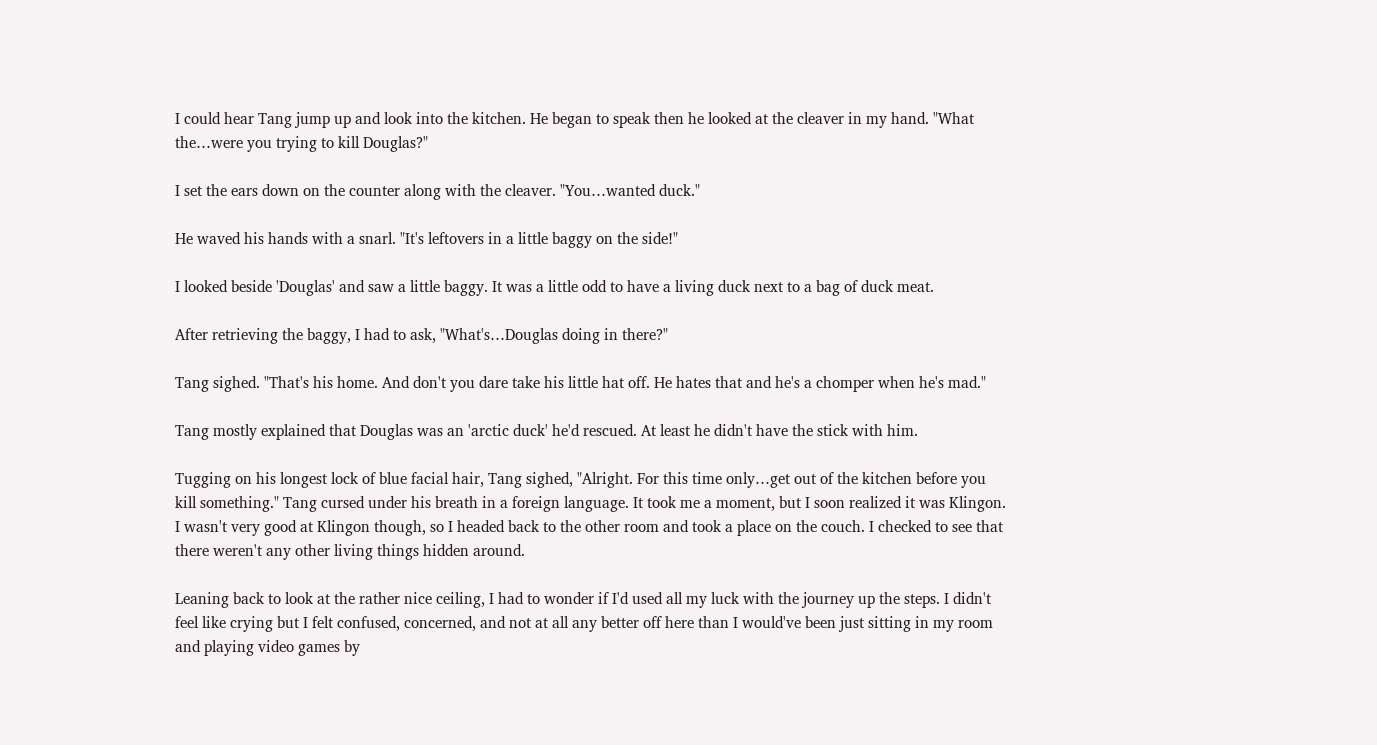I could hear Tang jump up and look into the kitchen. He began to speak then he looked at the cleaver in my hand. "What the…were you trying to kill Douglas?"

I set the ears down on the counter along with the cleaver. "You…wanted duck."

He waved his hands with a snarl. "It's leftovers in a little baggy on the side!"

I looked beside 'Douglas' and saw a little baggy. It was a little odd to have a living duck next to a bag of duck meat.

After retrieving the baggy, I had to ask, "What's…Douglas doing in there?"

Tang sighed. "That's his home. And don't you dare take his little hat off. He hates that and he's a chomper when he's mad."

Tang mostly explained that Douglas was an 'arctic duck' he'd rescued. At least he didn't have the stick with him.

Tugging on his longest lock of blue facial hair, Tang sighed, "Alright. For this time only…get out of the kitchen before you kill something." Tang cursed under his breath in a foreign language. It took me a moment, but I soon realized it was Klingon. I wasn't very good at Klingon though, so I headed back to the other room and took a place on the couch. I checked to see that there weren't any other living things hidden around.

Leaning back to look at the rather nice ceiling, I had to wonder if I'd used all my luck with the journey up the steps. I didn't feel like crying but I felt confused, concerned, and not at all any better off here than I would've been just sitting in my room and playing video games by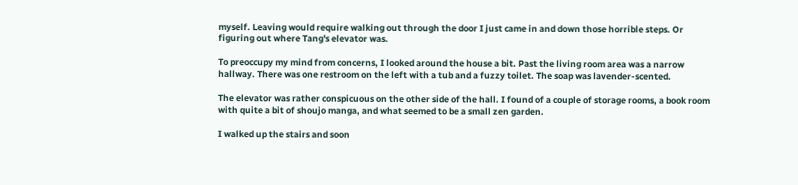myself. Leaving would require walking out through the door I just came in and down those horrible steps. Or figuring out where Tang's elevator was.

To preoccupy my mind from concerns, I looked around the house a bit. Past the living room area was a narrow hallway. There was one restroom on the left with a tub and a fuzzy toilet. The soap was lavender-scented.

The elevator was rather conspicuous on the other side of the hall. I found of a couple of storage rooms, a book room with quite a bit of shoujo manga, and what seemed to be a small zen garden.

I walked up the stairs and soon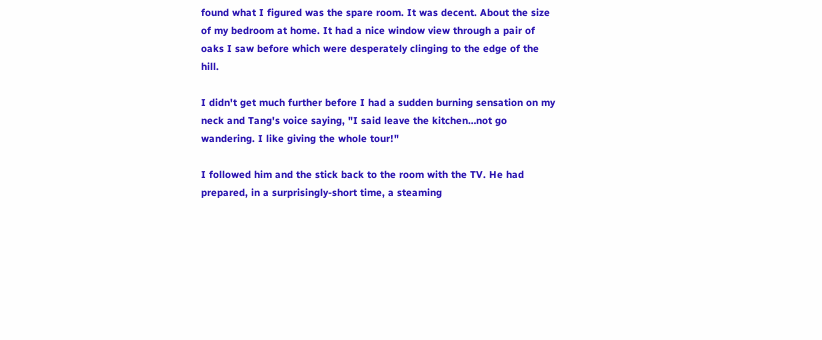found what I figured was the spare room. It was decent. About the size of my bedroom at home. It had a nice window view through a pair of oaks I saw before which were desperately clinging to the edge of the hill.

I didn't get much further before I had a sudden burning sensation on my neck and Tang's voice saying, "I said leave the kitchen…not go wandering. I like giving the whole tour!"

I followed him and the stick back to the room with the TV. He had prepared, in a surprisingly-short time, a steaming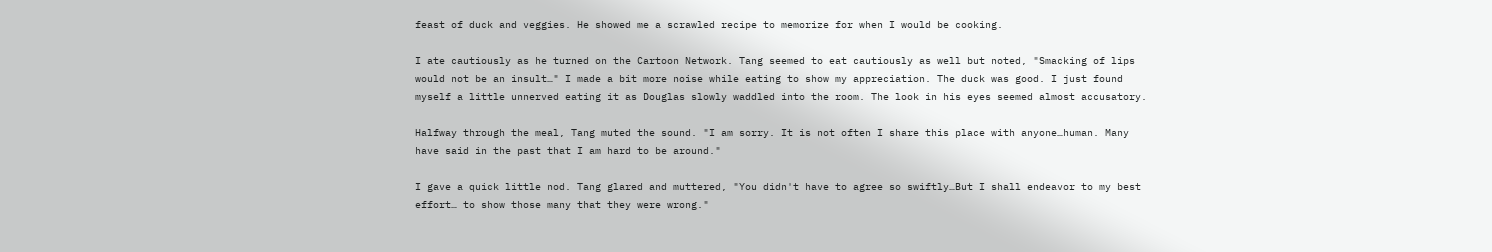feast of duck and veggies. He showed me a scrawled recipe to memorize for when I would be cooking.

I ate cautiously as he turned on the Cartoon Network. Tang seemed to eat cautiously as well but noted, "Smacking of lips would not be an insult…" I made a bit more noise while eating to show my appreciation. The duck was good. I just found myself a little unnerved eating it as Douglas slowly waddled into the room. The look in his eyes seemed almost accusatory.

Halfway through the meal, Tang muted the sound. "I am sorry. It is not often I share this place with anyone…human. Many have said in the past that I am hard to be around."

I gave a quick little nod. Tang glared and muttered, "You didn't have to agree so swiftly…But I shall endeavor to my best effort… to show those many that they were wrong."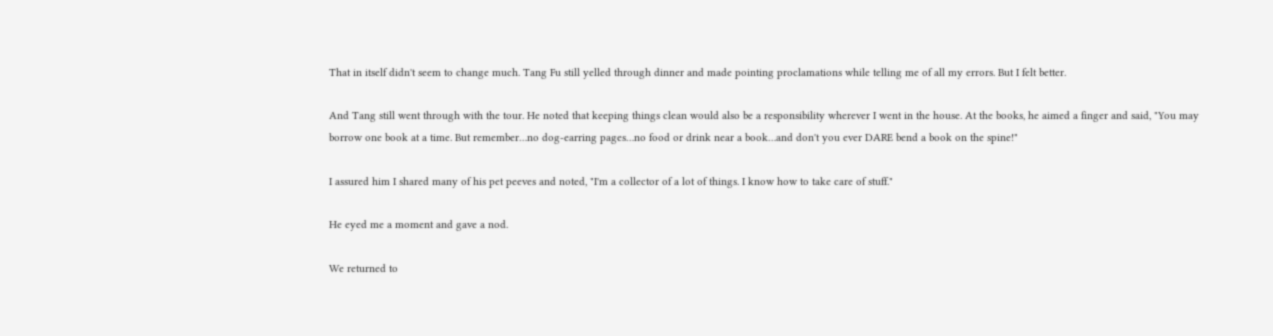That in itself didn't seem to change much. Tang Fu still yelled through dinner and made pointing proclamations while telling me of all my errors. But I felt better.

And Tang still went through with the tour. He noted that keeping things clean would also be a responsibility wherever I went in the house. At the books, he aimed a finger and said, "You may borrow one book at a time. But remember…no dog-earring pages…no food or drink near a book…and don't you ever DARE bend a book on the spine!"

I assured him I shared many of his pet peeves and noted, "I'm a collector of a lot of things. I know how to take care of stuff."

He eyed me a moment and gave a nod.

We returned to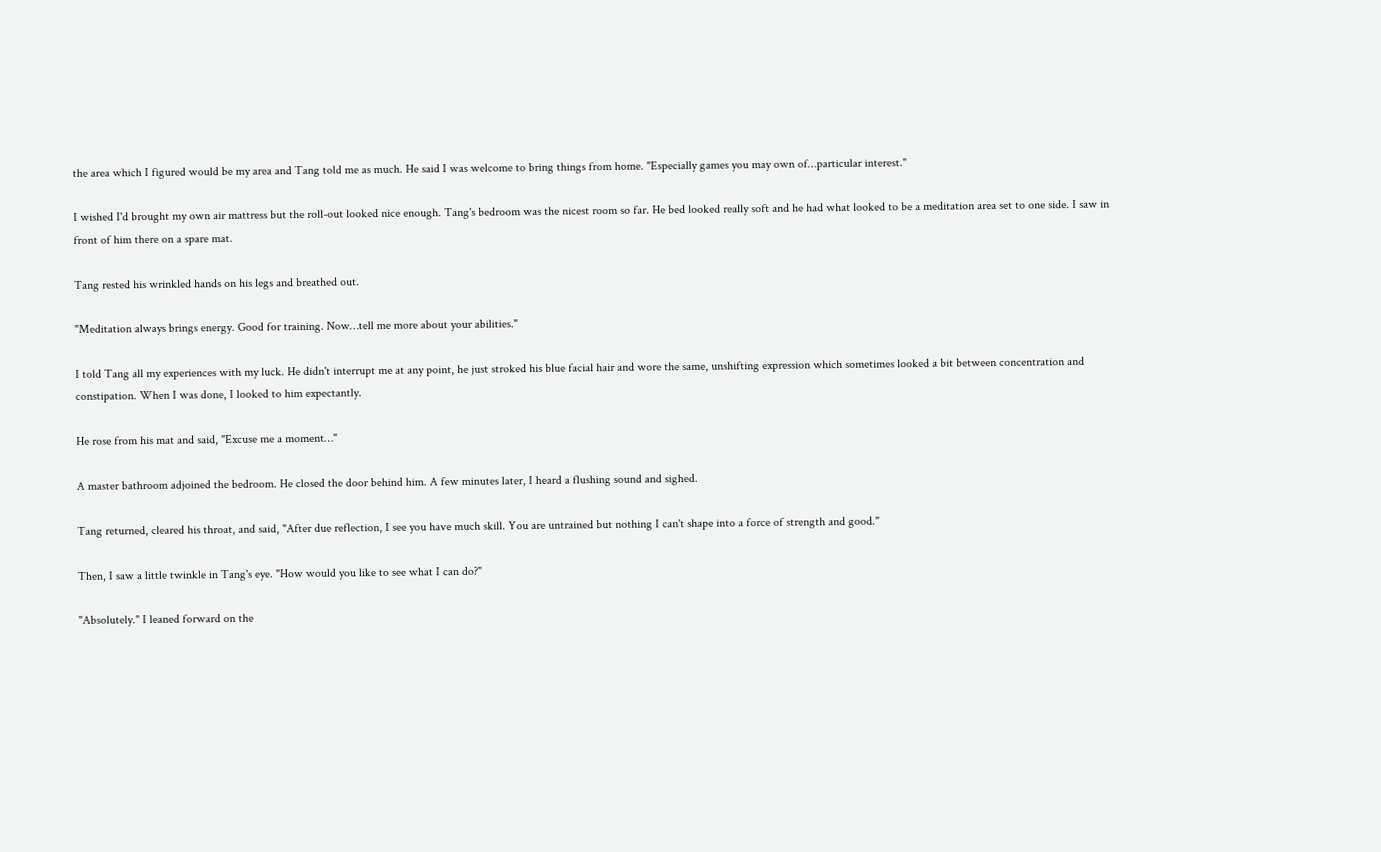the area which I figured would be my area and Tang told me as much. He said I was welcome to bring things from home. "Especially games you may own of…particular interest."

I wished I'd brought my own air mattress but the roll-out looked nice enough. Tang's bedroom was the nicest room so far. He bed looked really soft and he had what looked to be a meditation area set to one side. I saw in front of him there on a spare mat.

Tang rested his wrinkled hands on his legs and breathed out.

"Meditation always brings energy. Good for training. Now…tell me more about your abilities."

I told Tang all my experiences with my luck. He didn't interrupt me at any point, he just stroked his blue facial hair and wore the same, unshifting expression which sometimes looked a bit between concentration and constipation. When I was done, I looked to him expectantly.

He rose from his mat and said, "Excuse me a moment…"

A master bathroom adjoined the bedroom. He closed the door behind him. A few minutes later, I heard a flushing sound and sighed.

Tang returned, cleared his throat, and said, "After due reflection, I see you have much skill. You are untrained but nothing I can't shape into a force of strength and good."

Then, I saw a little twinkle in Tang's eye. "How would you like to see what I can do?"

"Absolutely." I leaned forward on the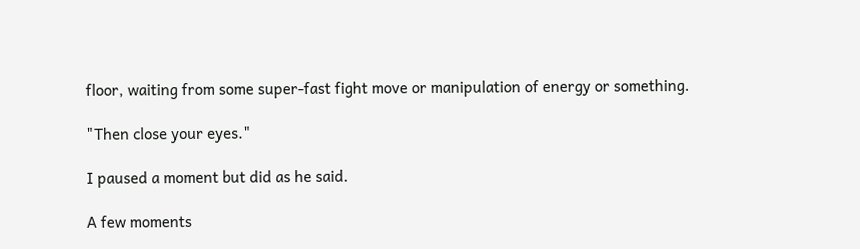floor, waiting from some super-fast fight move or manipulation of energy or something.

"Then close your eyes."

I paused a moment but did as he said.

A few moments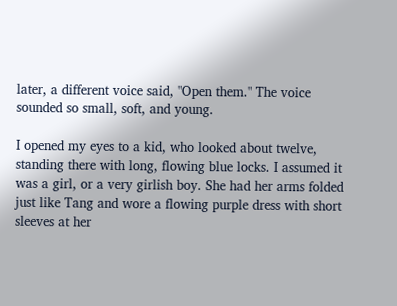later, a different voice said, "Open them." The voice sounded so small, soft, and young.

I opened my eyes to a kid, who looked about twelve, standing there with long, flowing blue locks. I assumed it was a girl, or a very girlish boy. She had her arms folded just like Tang and wore a flowing purple dress with short sleeves at her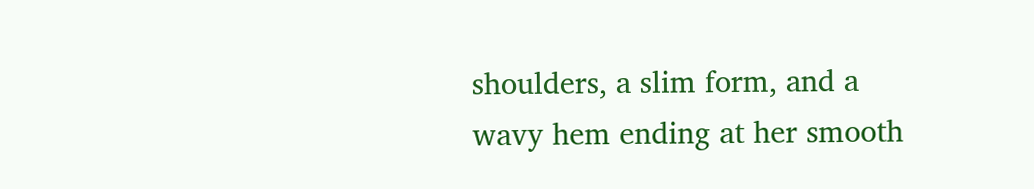shoulders, a slim form, and a wavy hem ending at her smooth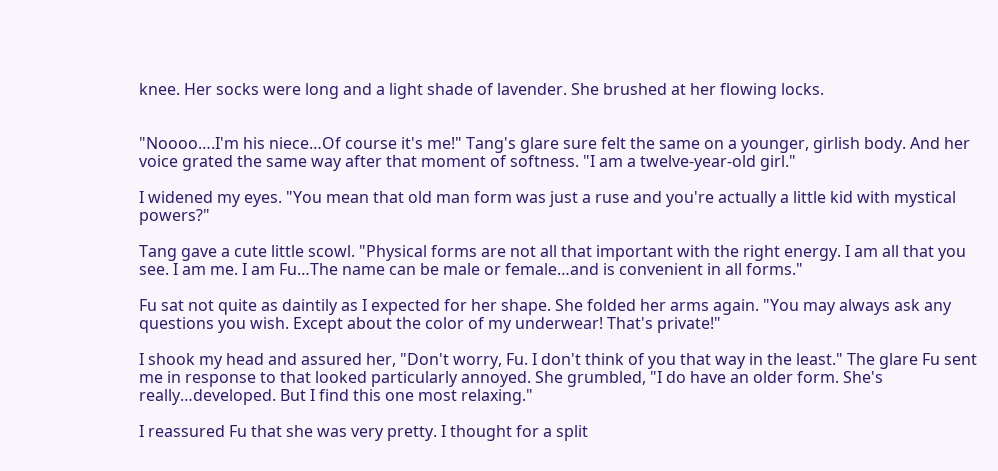knee. Her socks were long and a light shade of lavender. She brushed at her flowing locks.


"Noooo….I'm his niece…Of course it's me!" Tang's glare sure felt the same on a younger, girlish body. And her voice grated the same way after that moment of softness. "I am a twelve-year-old girl."

I widened my eyes. "You mean that old man form was just a ruse and you're actually a little kid with mystical powers?"

Tang gave a cute little scowl. "Physical forms are not all that important with the right energy. I am all that you see. I am me. I am Fu…The name can be male or female…and is convenient in all forms."

Fu sat not quite as daintily as I expected for her shape. She folded her arms again. "You may always ask any questions you wish. Except about the color of my underwear! That's private!"

I shook my head and assured her, "Don't worry, Fu. I don't think of you that way in the least." The glare Fu sent me in response to that looked particularly annoyed. She grumbled, "I do have an older form. She's really…developed. But I find this one most relaxing."

I reassured Fu that she was very pretty. I thought for a split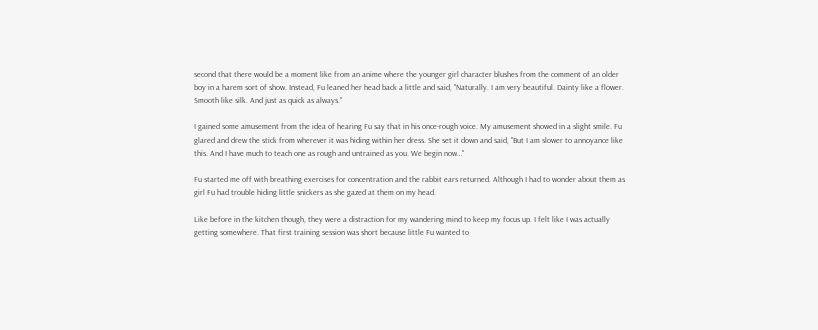second that there would be a moment like from an anime where the younger girl character blushes from the comment of an older boy in a harem sort of show. Instead, Fu leaned her head back a little and said, "Naturally. I am very beautiful. Dainty like a flower. Smooth like silk. And just as quick as always."

I gained some amusement from the idea of hearing Fu say that in his once-rough voice. My amusement showed in a slight smile. Fu glared and drew the stick from wherever it was hiding within her dress. She set it down and said, "But I am slower to annoyance like this. And I have much to teach one as rough and untrained as you. We begin now…"

Fu started me off with breathing exercises for concentration and the rabbit ears returned. Although I had to wonder about them as girl Fu had trouble hiding little snickers as she gazed at them on my head.

Like before in the kitchen though, they were a distraction for my wandering mind to keep my focus up. I felt like I was actually getting somewhere. That first training session was short because little Fu wanted to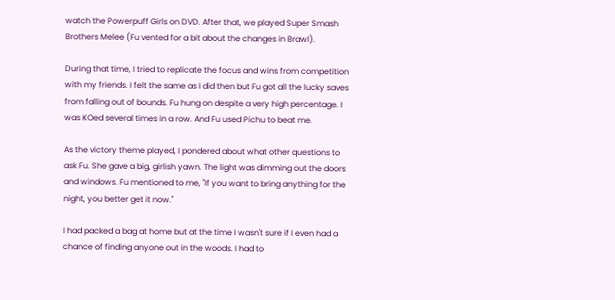watch the Powerpuff Girls on DVD. After that, we played Super Smash Brothers Melee (Fu vented for a bit about the changes in Brawl).

During that time, I tried to replicate the focus and wins from competition with my friends. I felt the same as I did then but Fu got all the lucky saves from falling out of bounds. Fu hung on despite a very high percentage. I was KOed several times in a row. And Fu used Pichu to beat me.

As the victory theme played, I pondered about what other questions to ask Fu. She gave a big, girlish yawn. The light was dimming out the doors and windows. Fu mentioned to me, "If you want to bring anything for the night, you better get it now."

I had packed a bag at home but at the time I wasn't sure if I even had a chance of finding anyone out in the woods. I had to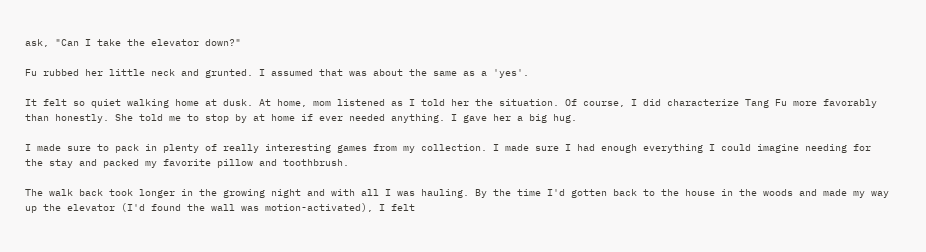ask, "Can I take the elevator down?"

Fu rubbed her little neck and grunted. I assumed that was about the same as a 'yes'.

It felt so quiet walking home at dusk. At home, mom listened as I told her the situation. Of course, I did characterize Tang Fu more favorably than honestly. She told me to stop by at home if ever needed anything. I gave her a big hug.

I made sure to pack in plenty of really interesting games from my collection. I made sure I had enough everything I could imagine needing for the stay and packed my favorite pillow and toothbrush.

The walk back took longer in the growing night and with all I was hauling. By the time I'd gotten back to the house in the woods and made my way up the elevator (I'd found the wall was motion-activated), I felt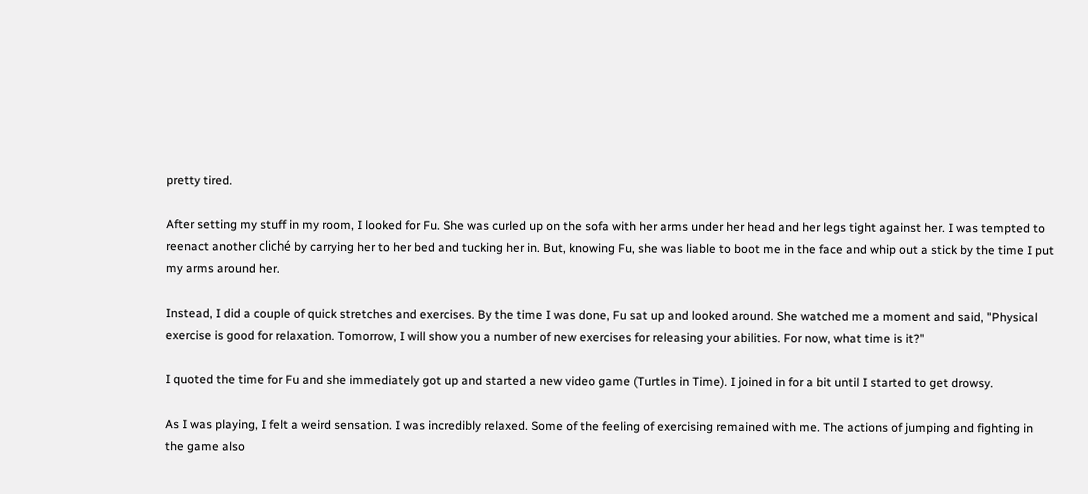pretty tired.

After setting my stuff in my room, I looked for Fu. She was curled up on the sofa with her arms under her head and her legs tight against her. I was tempted to reenact another cliché by carrying her to her bed and tucking her in. But, knowing Fu, she was liable to boot me in the face and whip out a stick by the time I put my arms around her.

Instead, I did a couple of quick stretches and exercises. By the time I was done, Fu sat up and looked around. She watched me a moment and said, "Physical exercise is good for relaxation. Tomorrow, I will show you a number of new exercises for releasing your abilities. For now, what time is it?"

I quoted the time for Fu and she immediately got up and started a new video game (Turtles in Time). I joined in for a bit until I started to get drowsy.

As I was playing, I felt a weird sensation. I was incredibly relaxed. Some of the feeling of exercising remained with me. The actions of jumping and fighting in the game also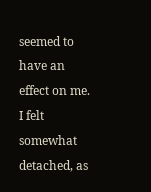seemed to have an effect on me. I felt somewhat detached, as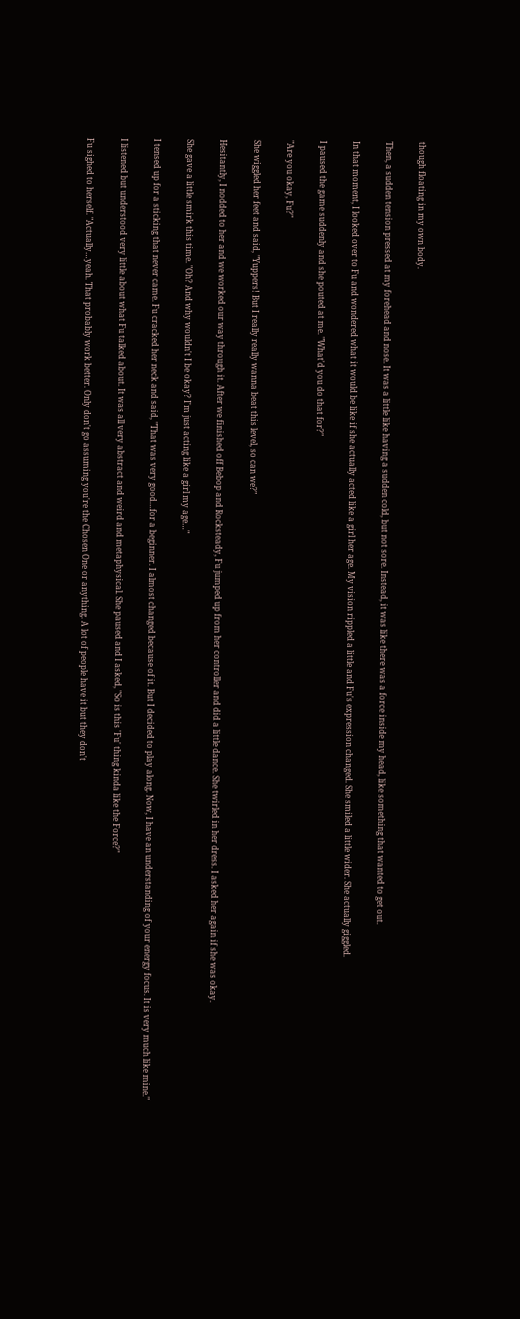though floating in my own body.

Then, a sudden tension pressed at my forehead and nose. It was a little like having a sudden cold, but not sore. Instead, it was like there was a force inside my head, like something that wanted to get out.

In that moment, I looked over to Fu and wondered what it would be like if she actually acted like a girl her age. My vision rippled a little and Fu's expression changed. She smiled a little wider. She actually giggled.

I paused the game suddenly and she pouted at me. "What'd you do that for?"

"Are you okay, Fu?"

She wiggled her feet and said, "Yuppers! But I really really wanna beat this level, so can we?"

Hesitantly, I nodded to her and we worked our way through it. After we finished off Bebop and Rocksteady, Fu jumped up from her controller and did a little dance. She twirled in her dress. I asked her again if she was okay.

She gave a little smirk this time. "Oh? And why wouldn't I be okay? I'm just acting like a girl my age…"

I tensed up for a sticking that never came. Fu cracked her neck and said, "That was very good…for a beginner. I almost changed because of it. But I decided to play along. Now, I have an understanding of your energy focus. It is very much like mine."

I listened but understood very little about what Fu talked about. It was all very abstract and weird and metaphysical. She paused and I asked, "So is this 'Fu' thing kinda like the Force?"

Fu sighed to herself. "Actually…yeah. That probably work better. Only don't go assuming you're the Chosen One or anything. A lot of people have it but they don't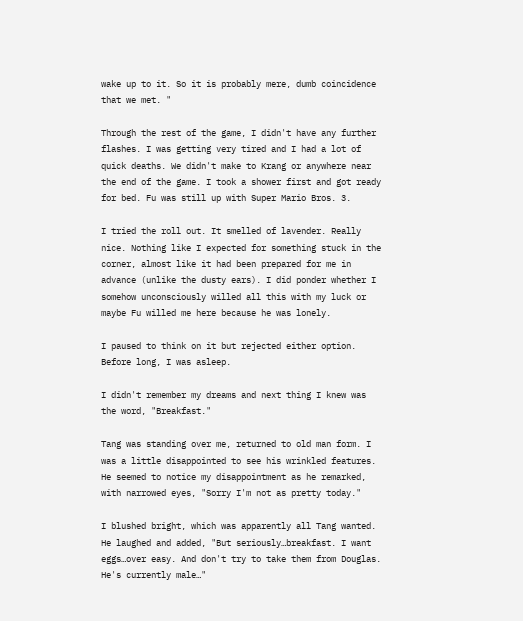wake up to it. So it is probably mere, dumb coincidence that we met. "

Through the rest of the game, I didn't have any further flashes. I was getting very tired and I had a lot of quick deaths. We didn't make to Krang or anywhere near the end of the game. I took a shower first and got ready for bed. Fu was still up with Super Mario Bros. 3.

I tried the roll out. It smelled of lavender. Really nice. Nothing like I expected for something stuck in the corner, almost like it had been prepared for me in advance (unlike the dusty ears). I did ponder whether I somehow unconsciously willed all this with my luck or maybe Fu willed me here because he was lonely.

I paused to think on it but rejected either option. Before long, I was asleep.

I didn't remember my dreams and next thing I knew was the word, "Breakfast."

Tang was standing over me, returned to old man form. I was a little disappointed to see his wrinkled features. He seemed to notice my disappointment as he remarked, with narrowed eyes, "Sorry I'm not as pretty today."

I blushed bright, which was apparently all Tang wanted. He laughed and added, "But seriously…breakfast. I want eggs…over easy. And don't try to take them from Douglas. He's currently male…"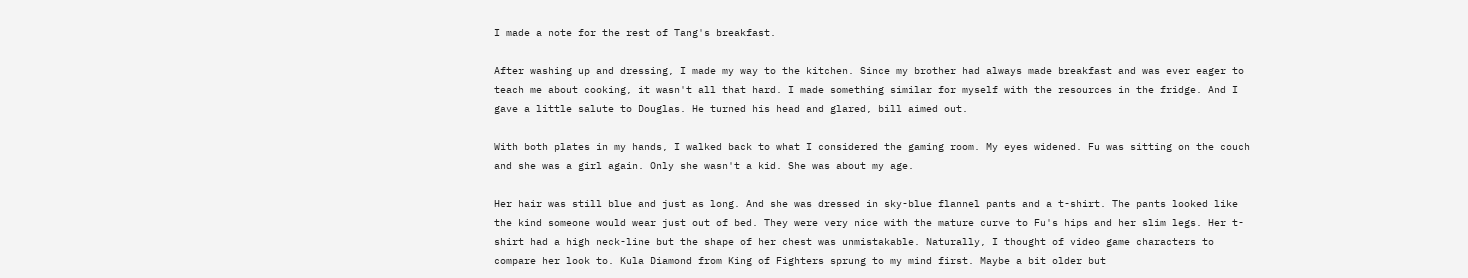I made a note for the rest of Tang's breakfast.

After washing up and dressing, I made my way to the kitchen. Since my brother had always made breakfast and was ever eager to teach me about cooking, it wasn't all that hard. I made something similar for myself with the resources in the fridge. And I gave a little salute to Douglas. He turned his head and glared, bill aimed out.

With both plates in my hands, I walked back to what I considered the gaming room. My eyes widened. Fu was sitting on the couch and she was a girl again. Only she wasn't a kid. She was about my age.

Her hair was still blue and just as long. And she was dressed in sky-blue flannel pants and a t-shirt. The pants looked like the kind someone would wear just out of bed. They were very nice with the mature curve to Fu's hips and her slim legs. Her t-shirt had a high neck-line but the shape of her chest was unmistakable. Naturally, I thought of video game characters to compare her look to. Kula Diamond from King of Fighters sprung to my mind first. Maybe a bit older but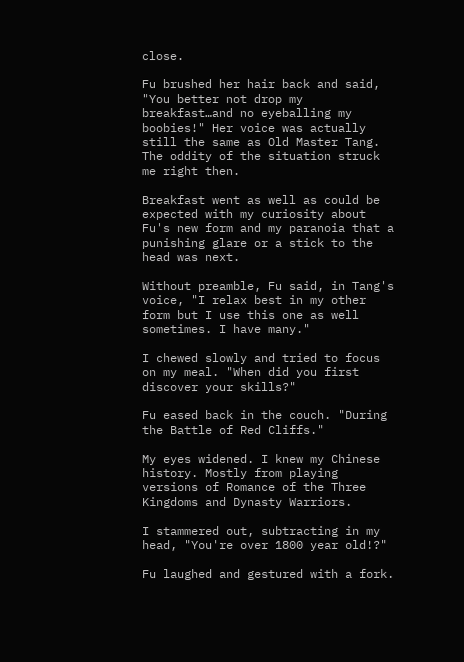close.

Fu brushed her hair back and said, "You better not drop my breakfast…and no eyeballing my boobies!" Her voice was actually still the same as Old Master Tang. The oddity of the situation struck me right then.

Breakfast went as well as could be expected with my curiosity about Fu's new form and my paranoia that a punishing glare or a stick to the head was next.

Without preamble, Fu said, in Tang's voice, "I relax best in my other form but I use this one as well sometimes. I have many."

I chewed slowly and tried to focus on my meal. "When did you first discover your skills?"

Fu eased back in the couch. "During the Battle of Red Cliffs."

My eyes widened. I knew my Chinese history. Mostly from playing versions of Romance of the Three Kingdoms and Dynasty Warriors.

I stammered out, subtracting in my head, "You're over 1800 year old!?"

Fu laughed and gestured with a fork.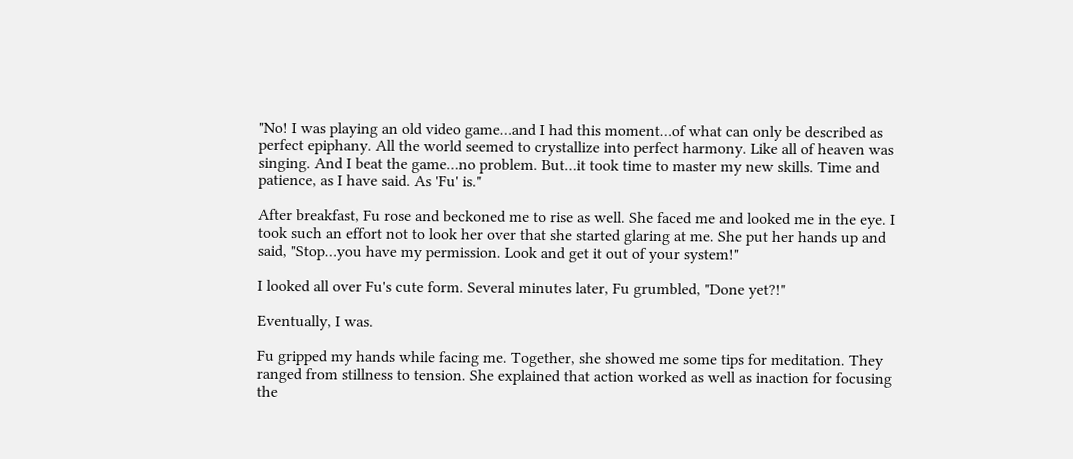"No! I was playing an old video game…and I had this moment…of what can only be described as perfect epiphany. All the world seemed to crystallize into perfect harmony. Like all of heaven was singing. And I beat the game…no problem. But…it took time to master my new skills. Time and patience, as I have said. As 'Fu' is."

After breakfast, Fu rose and beckoned me to rise as well. She faced me and looked me in the eye. I took such an effort not to look her over that she started glaring at me. She put her hands up and said, "Stop…you have my permission. Look and get it out of your system!"

I looked all over Fu's cute form. Several minutes later, Fu grumbled, "Done yet?!"

Eventually, I was.

Fu gripped my hands while facing me. Together, she showed me some tips for meditation. They ranged from stillness to tension. She explained that action worked as well as inaction for focusing the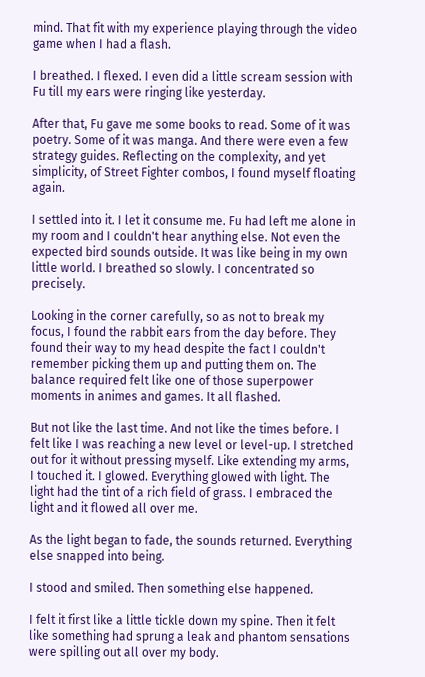mind. That fit with my experience playing through the video game when I had a flash.

I breathed. I flexed. I even did a little scream session with Fu till my ears were ringing like yesterday.

After that, Fu gave me some books to read. Some of it was poetry. Some of it was manga. And there were even a few strategy guides. Reflecting on the complexity, and yet simplicity, of Street Fighter combos, I found myself floating again.

I settled into it. I let it consume me. Fu had left me alone in my room and I couldn't hear anything else. Not even the expected bird sounds outside. It was like being in my own little world. I breathed so slowly. I concentrated so precisely.

Looking in the corner carefully, so as not to break my focus, I found the rabbit ears from the day before. They found their way to my head despite the fact I couldn't remember picking them up and putting them on. The balance required felt like one of those superpower moments in animes and games. It all flashed.

But not like the last time. And not like the times before. I felt like I was reaching a new level or level-up. I stretched out for it without pressing myself. Like extending my arms, I touched it. I glowed. Everything glowed with light. The light had the tint of a rich field of grass. I embraced the light and it flowed all over me.

As the light began to fade, the sounds returned. Everything else snapped into being.

I stood and smiled. Then something else happened.

I felt it first like a little tickle down my spine. Then it felt like something had sprung a leak and phantom sensations were spilling out all over my body.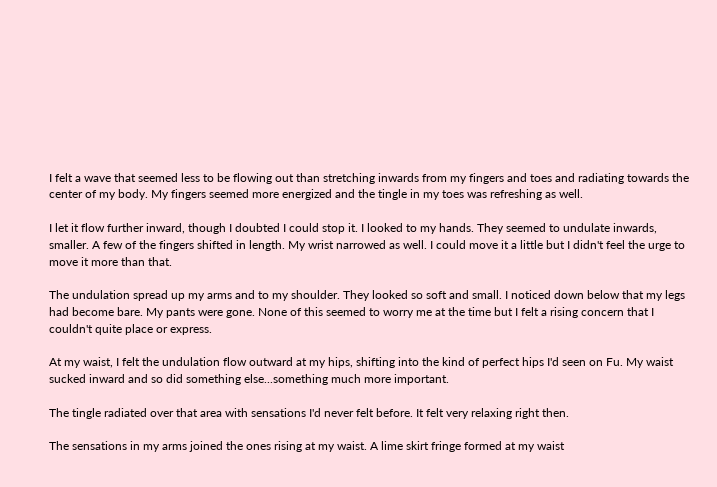I felt a wave that seemed less to be flowing out than stretching inwards from my fingers and toes and radiating towards the center of my body. My fingers seemed more energized and the tingle in my toes was refreshing as well.

I let it flow further inward, though I doubted I could stop it. I looked to my hands. They seemed to undulate inwards, smaller. A few of the fingers shifted in length. My wrist narrowed as well. I could move it a little but I didn't feel the urge to move it more than that.

The undulation spread up my arms and to my shoulder. They looked so soft and small. I noticed down below that my legs had become bare. My pants were gone. None of this seemed to worry me at the time but I felt a rising concern that I couldn't quite place or express.

At my waist, I felt the undulation flow outward at my hips, shifting into the kind of perfect hips I'd seen on Fu. My waist sucked inward and so did something else...something much more important.

The tingle radiated over that area with sensations I'd never felt before. It felt very relaxing right then.

The sensations in my arms joined the ones rising at my waist. A lime skirt fringe formed at my waist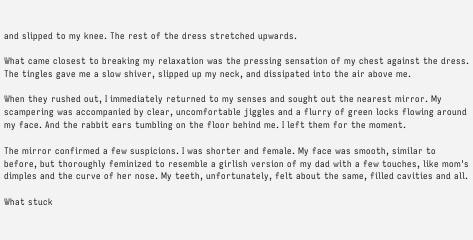and slipped to my knee. The rest of the dress stretched upwards.

What came closest to breaking my relaxation was the pressing sensation of my chest against the dress. The tingles gave me a slow shiver, slipped up my neck, and dissipated into the air above me.

When they rushed out, I immediately returned to my senses and sought out the nearest mirror. My scampering was accompanied by clear, uncomfortable jiggles and a flurry of green locks flowing around my face. And the rabbit ears tumbling on the floor behind me. I left them for the moment.

The mirror confirmed a few suspicions. I was shorter and female. My face was smooth, similar to before, but thoroughly feminized to resemble a girlish version of my dad with a few touches, like mom's dimples and the curve of her nose. My teeth, unfortunately, felt about the same, filled cavities and all.

What stuck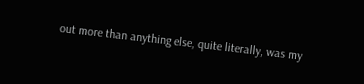out more than anything else, quite literally, was my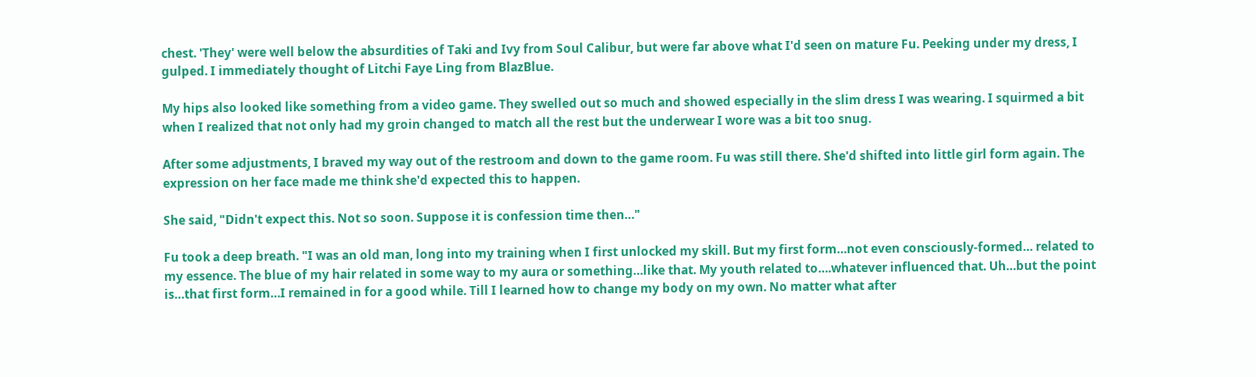chest. 'They' were well below the absurdities of Taki and Ivy from Soul Calibur, but were far above what I'd seen on mature Fu. Peeking under my dress, I gulped. I immediately thought of Litchi Faye Ling from BlazBlue.

My hips also looked like something from a video game. They swelled out so much and showed especially in the slim dress I was wearing. I squirmed a bit when I realized that not only had my groin changed to match all the rest but the underwear I wore was a bit too snug.

After some adjustments, I braved my way out of the restroom and down to the game room. Fu was still there. She'd shifted into little girl form again. The expression on her face made me think she'd expected this to happen.

She said, "Didn't expect this. Not so soon. Suppose it is confession time then…"

Fu took a deep breath. "I was an old man, long into my training when I first unlocked my skill. But my first form…not even consciously-formed… related to my essence. The blue of my hair related in some way to my aura or something…like that. My youth related to….whatever influenced that. Uh…but the point is…that first form…I remained in for a good while. Till I learned how to change my body on my own. No matter what after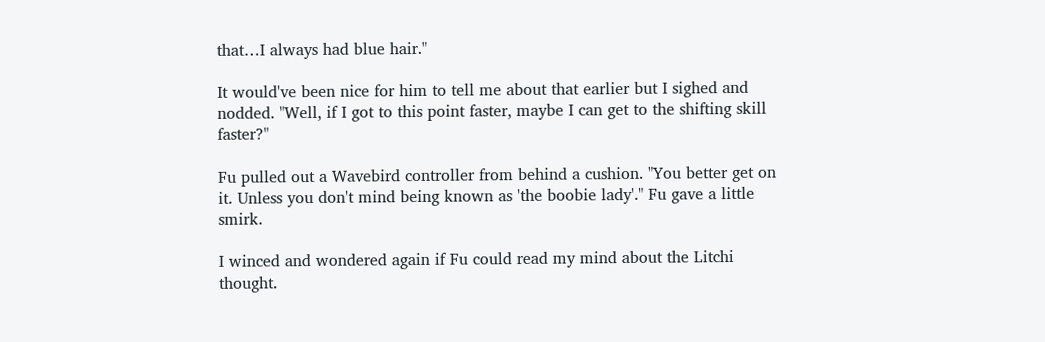that…I always had blue hair."

It would've been nice for him to tell me about that earlier but I sighed and nodded. "Well, if I got to this point faster, maybe I can get to the shifting skill faster?"

Fu pulled out a Wavebird controller from behind a cushion. "You better get on it. Unless you don't mind being known as 'the boobie lady'." Fu gave a little smirk.

I winced and wondered again if Fu could read my mind about the Litchi thought.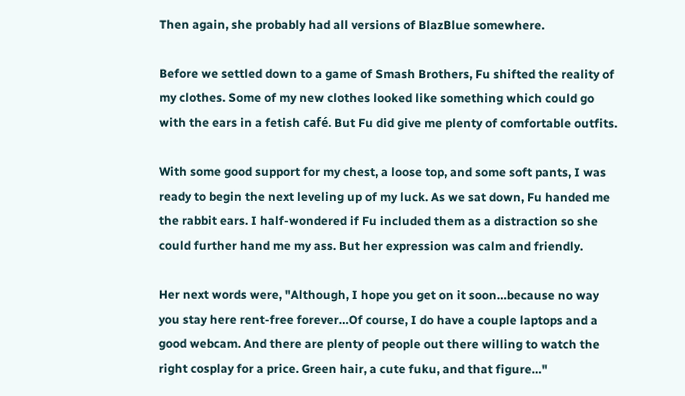Then again, she probably had all versions of BlazBlue somewhere.

Before we settled down to a game of Smash Brothers, Fu shifted the reality of my clothes. Some of my new clothes looked like something which could go with the ears in a fetish café. But Fu did give me plenty of comfortable outfits.

With some good support for my chest, a loose top, and some soft pants, I was ready to begin the next leveling up of my luck. As we sat down, Fu handed me the rabbit ears. I half-wondered if Fu included them as a distraction so she could further hand me my ass. But her expression was calm and friendly.

Her next words were, "Although, I hope you get on it soon…because no way you stay here rent-free forever…Of course, I do have a couple laptops and a good webcam. And there are plenty of people out there willing to watch the right cosplay for a price. Green hair, a cute fuku, and that figure…"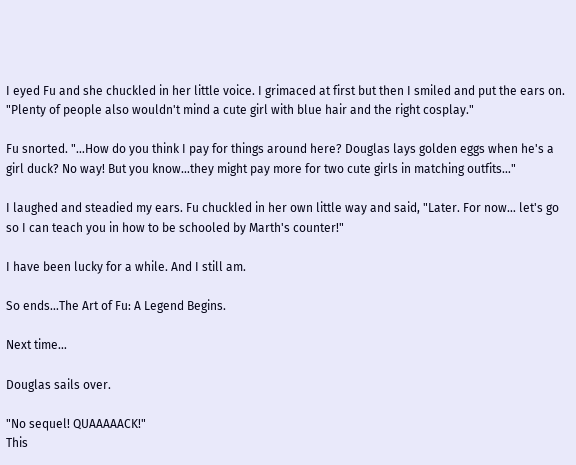I eyed Fu and she chuckled in her little voice. I grimaced at first but then I smiled and put the ears on. "Plenty of people also wouldn't mind a cute girl with blue hair and the right cosplay."

Fu snorted. "…How do you think I pay for things around here? Douglas lays golden eggs when he's a girl duck? No way! But you know…they might pay more for two cute girls in matching outfits…"

I laughed and steadied my ears. Fu chuckled in her own little way and said, "Later. For now… let's go so I can teach you in how to be schooled by Marth's counter!"

I have been lucky for a while. And I still am.

So ends…The Art of Fu: A Legend Begins.

Next time…

Douglas sails over.

"No sequel! QUAAAAACK!"
This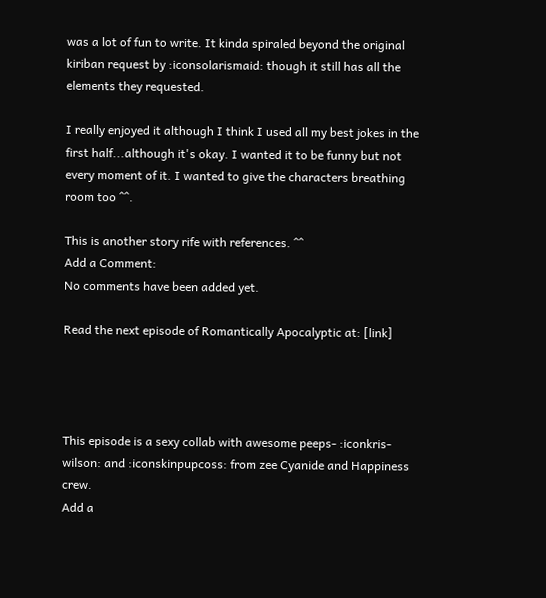was a lot of fun to write. It kinda spiraled beyond the original kiriban request by :iconsolarismaid: though it still has all the elements they requested.

I really enjoyed it although I think I used all my best jokes in the first half...although it's okay. I wanted it to be funny but not every moment of it. I wanted to give the characters breathing room too ^^.

This is another story rife with references. ^^
Add a Comment:
No comments have been added yet.

Read the next episode of Romantically Apocalyptic at: [link]




This episode is a sexy collab with awesome peeps- :iconkris-wilson: and :iconskinpupcoss: from zee Cyanide and Happiness crew.
Add a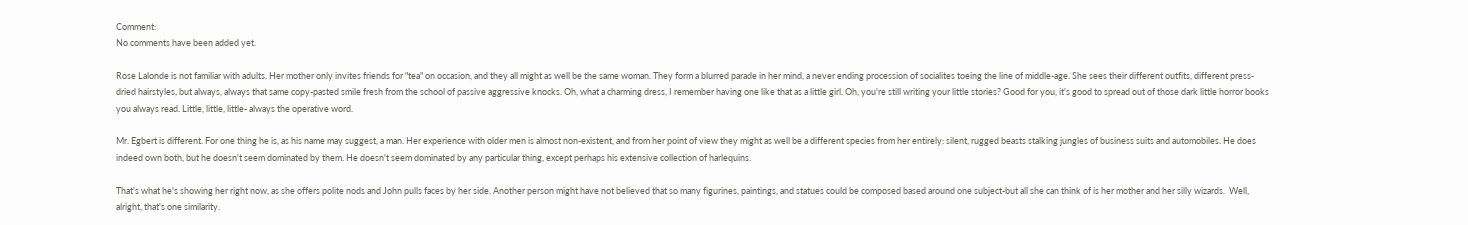Comment:
No comments have been added yet.

Rose Lalonde is not familiar with adults. Her mother only invites friends for "tea" on occasion, and they all might as well be the same woman. They form a blurred parade in her mind, a never ending procession of socialites toeing the line of middle-age. She sees their different outfits, different press-dried hairstyles, but always, always that same copy-pasted smile fresh from the school of passive aggressive knocks. Oh, what a charming dress, I remember having one like that as a little girl. Oh, you're still writing your little stories? Good for you, it's good to spread out of those dark little horror books you always read. Little, little, little- always the operative word.

Mr. Egbert is different. For one thing he is, as his name may suggest, a man. Her experience with older men is almost non-existent, and from her point of view they might as well be a different species from her entirely: silent, rugged beasts stalking jungles of business suits and automobiles. He does indeed own both, but he doesn't seem dominated by them. He doesn't seem dominated by any particular thing, except perhaps his extensive collection of harlequins.

That's what he's showing her right now, as she offers polite nods and John pulls faces by her side. Another person might have not believed that so many figurines, paintings, and statues could be composed based around one subject-but all she can think of is her mother and her silly wizards.  Well, alright, that's one similarity.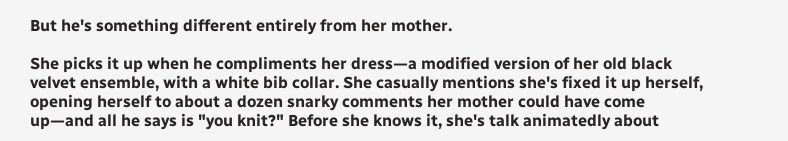But he's something different entirely from her mother.

She picks it up when he compliments her dress—a modified version of her old black velvet ensemble, with a white bib collar. She casually mentions she's fixed it up herself, opening herself to about a dozen snarky comments her mother could have come up—and all he says is "you knit?" Before she knows it, she's talk animatedly about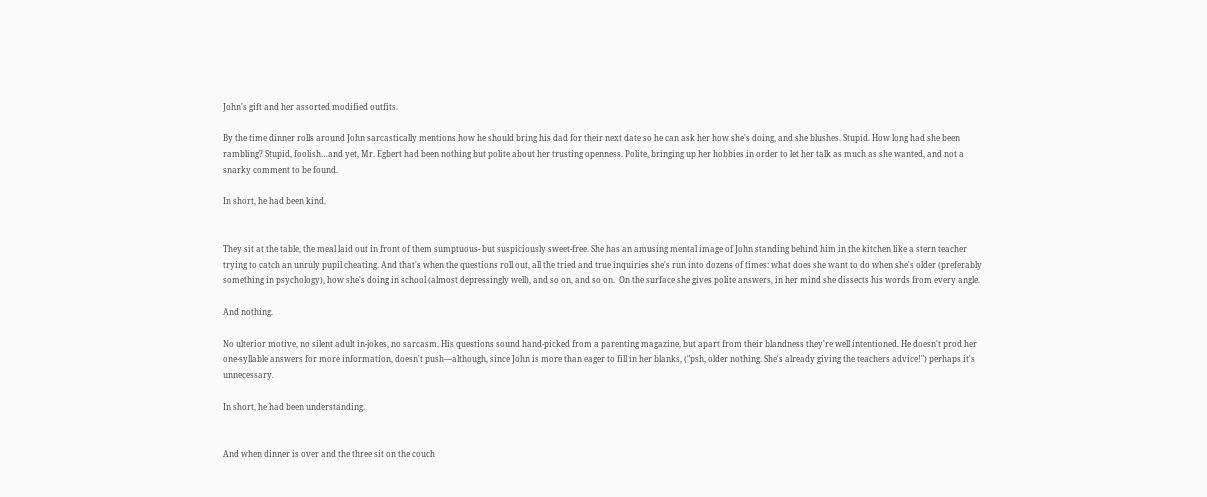John's gift and her assorted modified outfits.

By the time dinner rolls around John sarcastically mentions how he should bring his dad for their next date so he can ask her how she's doing, and she blushes. Stupid. How long had she been rambling? Stupid, foolish…and yet, Mr. Egbert had been nothing but polite about her trusting openness. Polite, bringing up her hobbies in order to let her talk as much as she wanted, and not a snarky comment to be found.

In short, he had been kind.


They sit at the table, the meal laid out in front of them sumptuous- but suspiciously sweet-free. She has an amusing mental image of John standing behind him in the kitchen like a stern teacher trying to catch an unruly pupil cheating. And that's when the questions roll out, all the tried and true inquiries she's run into dozens of times: what does she want to do when she's older (preferably something in psychology), how she's doing in school (almost depressingly well), and so on, and so on.  On the surface she gives polite answers, in her mind she dissects his words from every angle.

And nothing.

No ulterior motive, no silent adult in-jokes, no sarcasm. His questions sound hand-picked from a parenting magazine, but apart from their blandness they're well intentioned. He doesn't prod her one-syllable answers for more information, doesn't push—although, since John is more than eager to fill in her blanks, ("psh, older nothing. She's already giving the teachers advice!") perhaps it's unnecessary.

In short, he had been understanding.


And when dinner is over and the three sit on the couch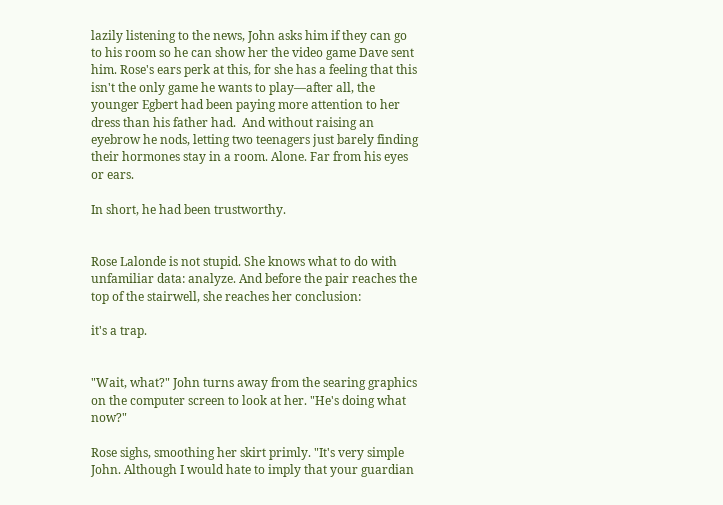lazily listening to the news, John asks him if they can go to his room so he can show her the video game Dave sent him. Rose's ears perk at this, for she has a feeling that this isn't the only game he wants to play—after all, the younger Egbert had been paying more attention to her dress than his father had.  And without raising an eyebrow he nods, letting two teenagers just barely finding their hormones stay in a room. Alone. Far from his eyes or ears.

In short, he had been trustworthy.


Rose Lalonde is not stupid. She knows what to do with unfamiliar data: analyze. And before the pair reaches the top of the stairwell, she reaches her conclusion:

it's a trap.


"Wait, what?" John turns away from the searing graphics on the computer screen to look at her. "He's doing what now?"

Rose sighs, smoothing her skirt primly. "It's very simple John. Although I would hate to imply that your guardian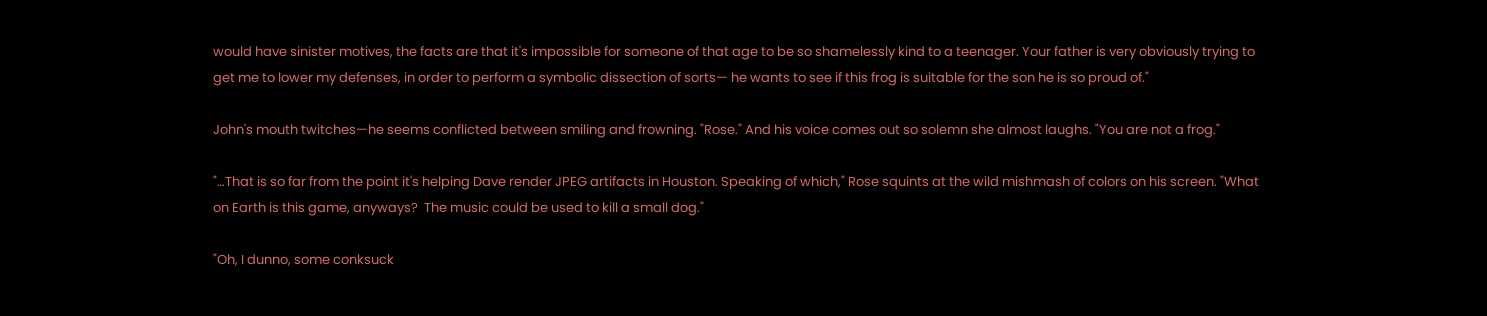would have sinister motives, the facts are that it's impossible for someone of that age to be so shamelessly kind to a teenager. Your father is very obviously trying to get me to lower my defenses, in order to perform a symbolic dissection of sorts— he wants to see if this frog is suitable for the son he is so proud of."

John's mouth twitches—he seems conflicted between smiling and frowning. "Rose." And his voice comes out so solemn she almost laughs. "You are not a frog."

"…That is so far from the point it's helping Dave render JPEG artifacts in Houston. Speaking of which," Rose squints at the wild mishmash of colors on his screen. "What on Earth is this game, anyways?  The music could be used to kill a small dog."

"Oh, I dunno, some conksuck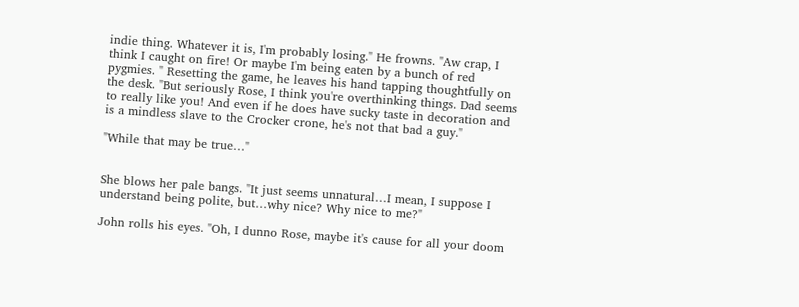indie thing. Whatever it is, I'm probably losing." He frowns. "Aw crap, I think I caught on fire! Or maybe I'm being eaten by a bunch of red pygmies. " Resetting the game, he leaves his hand tapping thoughtfully on the desk. "But seriously Rose, I think you're overthinking things. Dad seems to really like you! And even if he does have sucky taste in decoration and is a mindless slave to the Crocker crone, he's not that bad a guy."

"While that may be true…"


She blows her pale bangs. "It just seems unnatural…I mean, I suppose I understand being polite, but…why nice? Why nice to me?"

John rolls his eyes. "Oh, I dunno Rose, maybe it's cause for all your doom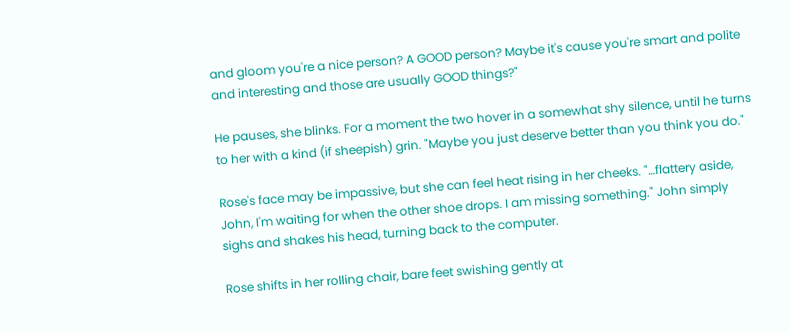and gloom you're a nice person? A GOOD person? Maybe it's cause you're smart and polite and interesting and those are usually GOOD things?"

He pauses, she blinks. For a moment the two hover in a somewhat shy silence, until he turns to her with a kind (if sheepish) grin. "Maybe you just deserve better than you think you do."

Rose's face may be impassive, but she can feel heat rising in her cheeks. "…flattery aside, John, I'm waiting for when the other shoe drops. I am missing something." John simply sighs and shakes his head, turning back to the computer.

Rose shifts in her rolling chair, bare feet swishing gently at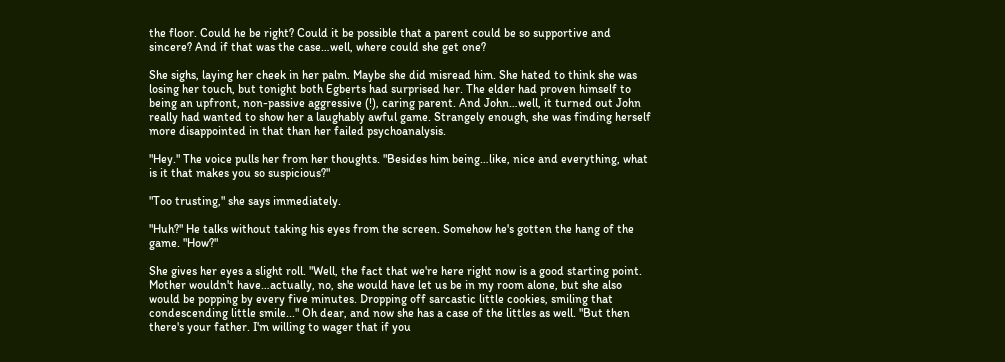the floor. Could he be right? Could it be possible that a parent could be so supportive and sincere? And if that was the case…well, where could she get one?

She sighs, laying her cheek in her palm. Maybe she did misread him. She hated to think she was losing her touch, but tonight both Egberts had surprised her. The elder had proven himself to being an upfront, non-passive aggressive (!), caring parent. And John…well, it turned out John really had wanted to show her a laughably awful game. Strangely enough, she was finding herself more disappointed in that than her failed psychoanalysis.

"Hey." The voice pulls her from her thoughts. "Besides him being…like, nice and everything, what is it that makes you so suspicious?"

"Too trusting," she says immediately.

"Huh?" He talks without taking his eyes from the screen. Somehow he's gotten the hang of the game. "How?"

She gives her eyes a slight roll. "Well, the fact that we're here right now is a good starting point. Mother wouldn't have…actually, no, she would have let us be in my room alone, but she also would be popping by every five minutes. Dropping off sarcastic little cookies, smiling that condescending little smile..." Oh dear, and now she has a case of the littles as well. "But then there's your father. I'm willing to wager that if you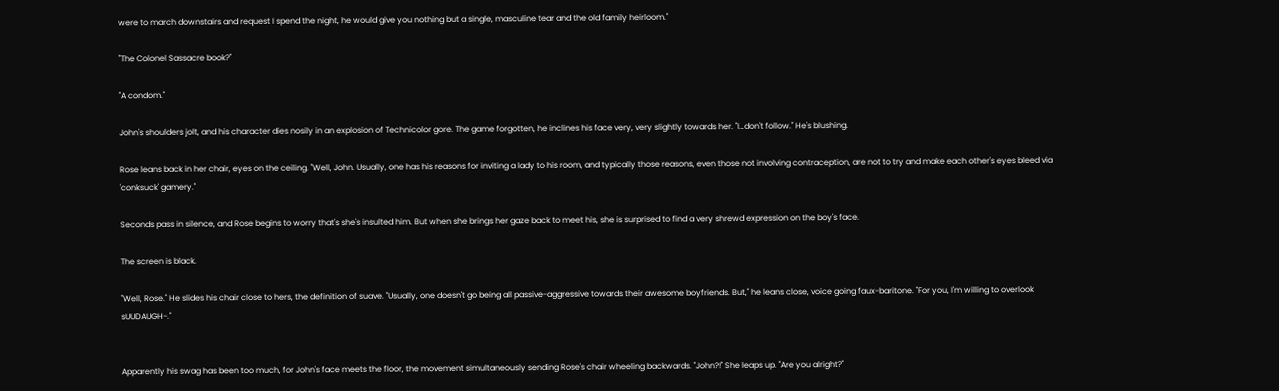were to march downstairs and request I spend the night, he would give you nothing but a single, masculine tear and the old family heirloom."

"The Colonel Sassacre book?"

"A condom."

John's shoulders jolt, and his character dies nosily in an explosion of Technicolor gore. The game forgotten, he inclines his face very, very slightly towards her. "I…don't follow." He's blushing.

Rose leans back in her chair, eyes on the ceiling. "Well, John. Usually, one has his reasons for inviting a lady to his room, and typically those reasons, even those not involving contraception, are not to try and make each other's eyes bleed via 'conksuck' gamery."

Seconds pass in silence, and Rose begins to worry that's she's insulted him. But when she brings her gaze back to meet his, she is surprised to find a very shrewd expression on the boy's face.

The screen is black.

"Well, Rose." He slides his chair close to hers, the definition of suave. "Usually, one doesn't go being all passive-aggressive towards their awesome boyfriends. But," he leans close, voice going faux-baritone. "For you, I'm willing to overlook sUUDAUGH-."


Apparently his swag has been too much, for John's face meets the floor, the movement simultaneously sending Rose's chair wheeling backwards. "John?!" She leaps up. "Are you alright?"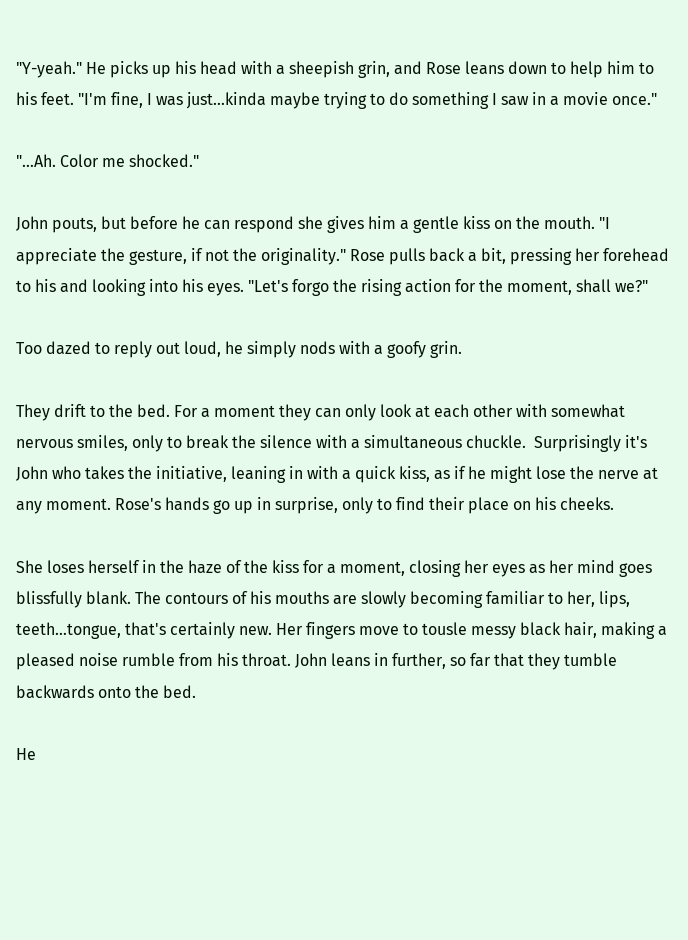"Y-yeah." He picks up his head with a sheepish grin, and Rose leans down to help him to his feet. "I'm fine, I was just…kinda maybe trying to do something I saw in a movie once."

"…Ah. Color me shocked."

John pouts, but before he can respond she gives him a gentle kiss on the mouth. "I appreciate the gesture, if not the originality." Rose pulls back a bit, pressing her forehead to his and looking into his eyes. "Let's forgo the rising action for the moment, shall we?"

Too dazed to reply out loud, he simply nods with a goofy grin.

They drift to the bed. For a moment they can only look at each other with somewhat nervous smiles, only to break the silence with a simultaneous chuckle.  Surprisingly it's John who takes the initiative, leaning in with a quick kiss, as if he might lose the nerve at any moment. Rose's hands go up in surprise, only to find their place on his cheeks.

She loses herself in the haze of the kiss for a moment, closing her eyes as her mind goes blissfully blank. The contours of his mouths are slowly becoming familiar to her, lips, teeth…tongue, that's certainly new. Her fingers move to tousle messy black hair, making a pleased noise rumble from his throat. John leans in further, so far that they tumble backwards onto the bed.

He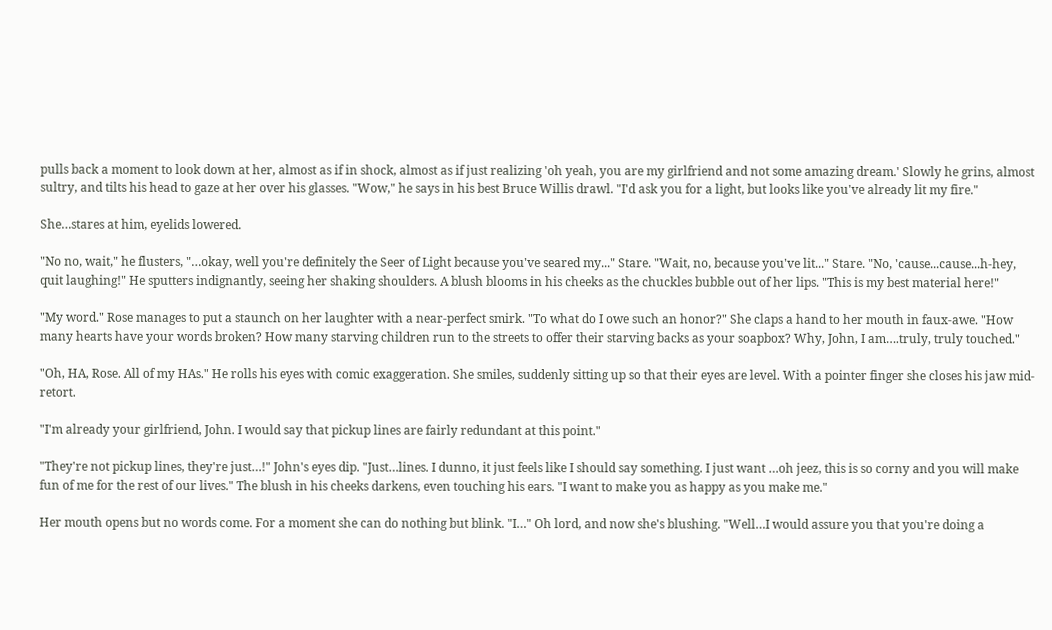pulls back a moment to look down at her, almost as if in shock, almost as if just realizing 'oh yeah, you are my girlfriend and not some amazing dream.' Slowly he grins, almost sultry, and tilts his head to gaze at her over his glasses. "Wow," he says in his best Bruce Willis drawl. "I'd ask you for a light, but looks like you've already lit my fire."

She…stares at him, eyelids lowered.

"No no, wait," he flusters, "…okay, well you're definitely the Seer of Light because you've seared my..." Stare. "Wait, no, because you've lit..." Stare. "No, 'cause...cause...h-hey, quit laughing!" He sputters indignantly, seeing her shaking shoulders. A blush blooms in his cheeks as the chuckles bubble out of her lips. "This is my best material here!"

"My word." Rose manages to put a staunch on her laughter with a near-perfect smirk. "To what do I owe such an honor?" She claps a hand to her mouth in faux-awe. "How many hearts have your words broken? How many starving children run to the streets to offer their starving backs as your soapbox? Why, John, I am….truly, truly touched."

"Oh, HA, Rose. All of my HAs." He rolls his eyes with comic exaggeration. She smiles, suddenly sitting up so that their eyes are level. With a pointer finger she closes his jaw mid-retort.

"I'm already your girlfriend, John. I would say that pickup lines are fairly redundant at this point."

"They're not pickup lines, they're just…!" John's eyes dip. "Just…lines. I dunno, it just feels like I should say something. I just want …oh jeez, this is so corny and you will make fun of me for the rest of our lives." The blush in his cheeks darkens, even touching his ears. "I want to make you as happy as you make me."

Her mouth opens but no words come. For a moment she can do nothing but blink. "I…" Oh lord, and now she's blushing. "Well…I would assure you that you're doing a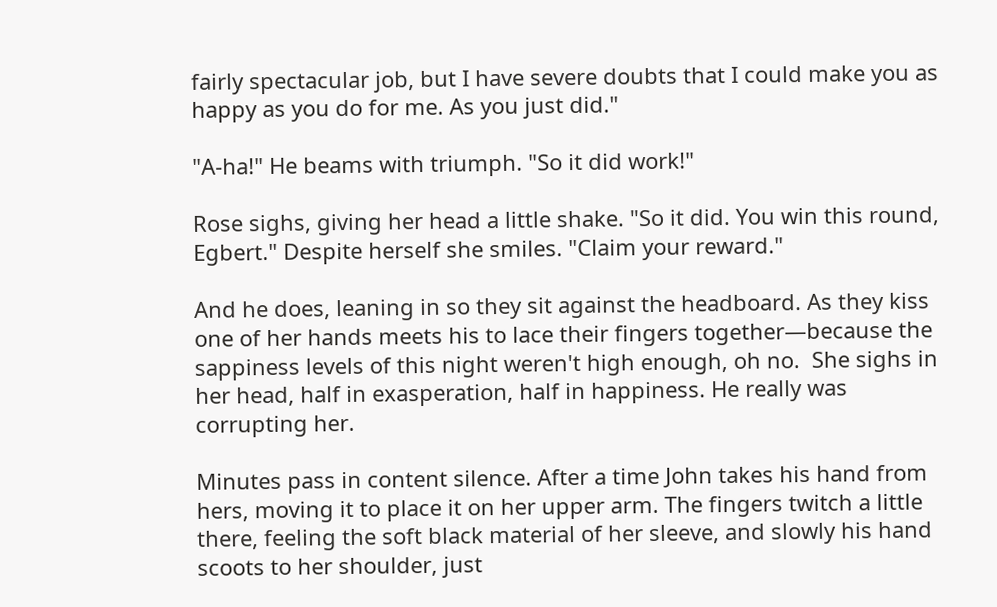fairly spectacular job, but I have severe doubts that I could make you as happy as you do for me. As you just did."

"A-ha!" He beams with triumph. "So it did work!"

Rose sighs, giving her head a little shake. "So it did. You win this round, Egbert." Despite herself she smiles. "Claim your reward."

And he does, leaning in so they sit against the headboard. As they kiss one of her hands meets his to lace their fingers together—because the sappiness levels of this night weren't high enough, oh no.  She sighs in her head, half in exasperation, half in happiness. He really was corrupting her.

Minutes pass in content silence. After a time John takes his hand from hers, moving it to place it on her upper arm. The fingers twitch a little there, feeling the soft black material of her sleeve, and slowly his hand scoots to her shoulder, just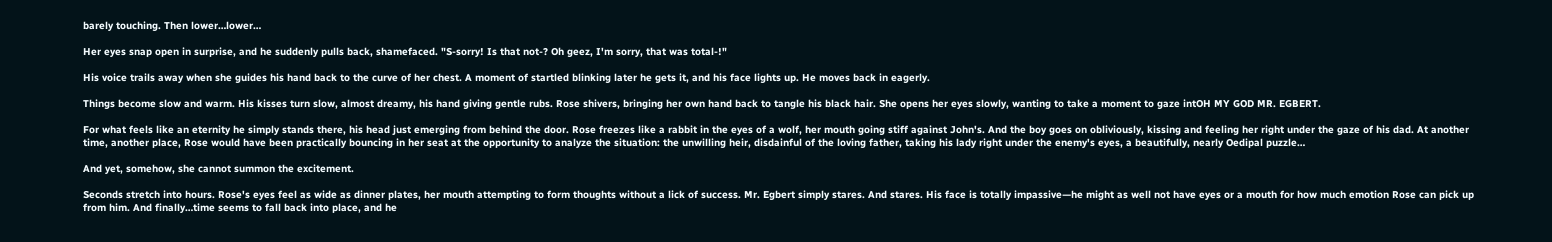barely touching. Then lower…lower…

Her eyes snap open in surprise, and he suddenly pulls back, shamefaced. "S-sorry! Is that not-? Oh geez, I'm sorry, that was total-!"

His voice trails away when she guides his hand back to the curve of her chest. A moment of startled blinking later he gets it, and his face lights up. He moves back in eagerly.

Things become slow and warm. His kisses turn slow, almost dreamy, his hand giving gentle rubs. Rose shivers, bringing her own hand back to tangle his black hair. She opens her eyes slowly, wanting to take a moment to gaze intOH MY GOD MR. EGBERT.

For what feels like an eternity he simply stands there, his head just emerging from behind the door. Rose freezes like a rabbit in the eyes of a wolf, her mouth going stiff against John's. And the boy goes on obliviously, kissing and feeling her right under the gaze of his dad. At another time, another place, Rose would have been practically bouncing in her seat at the opportunity to analyze the situation: the unwilling heir, disdainful of the loving father, taking his lady right under the enemy's eyes, a beautifully, nearly Oedipal puzzle…

And yet, somehow, she cannot summon the excitement.

Seconds stretch into hours. Rose's eyes feel as wide as dinner plates, her mouth attempting to form thoughts without a lick of success. Mr. Egbert simply stares. And stares. His face is totally impassive—he might as well not have eyes or a mouth for how much emotion Rose can pick up from him. And finally…time seems to fall back into place, and he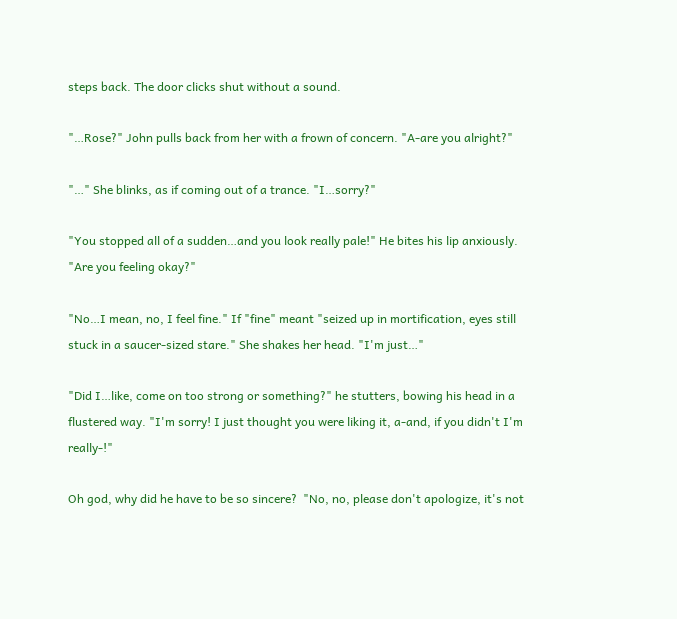steps back. The door clicks shut without a sound.

"…Rose?" John pulls back from her with a frown of concern. "A-are you alright?"

"…" She blinks, as if coming out of a trance. "I…sorry?"

"You stopped all of a sudden…and you look really pale!" He bites his lip anxiously. "Are you feeling okay?"

"No…I mean, no, I feel fine." If "fine" meant "seized up in mortification, eyes still stuck in a saucer-sized stare." She shakes her head. "I'm just…"

"Did I…like, come on too strong or something?" he stutters, bowing his head in a flustered way. "I'm sorry! I just thought you were liking it, a-and, if you didn't I'm really-!"

Oh god, why did he have to be so sincere?  "No, no, please don't apologize, it's not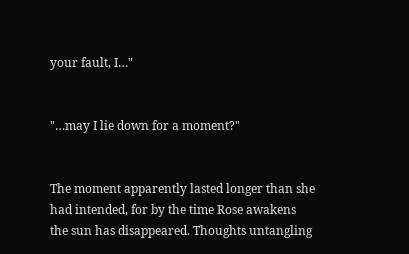your fault, I…"


"…may I lie down for a moment?"


The moment apparently lasted longer than she had intended, for by the time Rose awakens the sun has disappeared. Thoughts untangling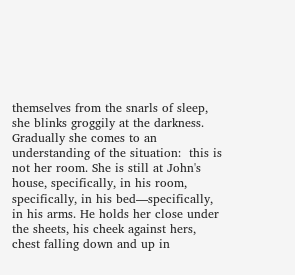themselves from the snarls of sleep, she blinks groggily at the darkness. Gradually she comes to an understanding of the situation:  this is not her room. She is still at John's house, specifically, in his room, specifically, in his bed—specifically, in his arms. He holds her close under the sheets, his cheek against hers, chest falling down and up in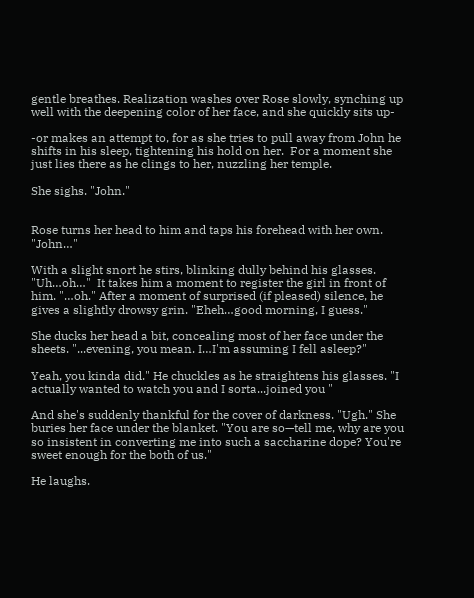gentle breathes. Realization washes over Rose slowly, synching up well with the deepening color of her face, and she quickly sits up-

-or makes an attempt to, for as she tries to pull away from John he shifts in his sleep, tightening his hold on her.  For a moment she just lies there as he clings to her, nuzzling her temple.

She sighs. "John."


Rose turns her head to him and taps his forehead with her own. "John…"

With a slight snort he stirs, blinking dully behind his glasses. "Uh…oh…"  It takes him a moment to register the girl in front of him. "…oh." After a moment of surprised (if pleased) silence, he gives a slightly drowsy grin. "Eheh…good morning, I guess."

She ducks her head a bit, concealing most of her face under the sheets. "...evening, you mean. I…I'm assuming I fell asleep?"

Yeah, you kinda did." He chuckles as he straightens his glasses. "I actually wanted to watch you and I sorta...joined you "

And she's suddenly thankful for the cover of darkness. "Ugh." She buries her face under the blanket. "You are so—tell me, why are you so insistent in converting me into such a saccharine dope? You're sweet enough for the both of us."

He laughs.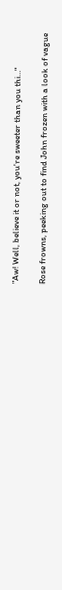"Aw! Well, believe it or not, you're sweeter than you thi…"

Rose frowns, peeking out to find John frozen with a look of vague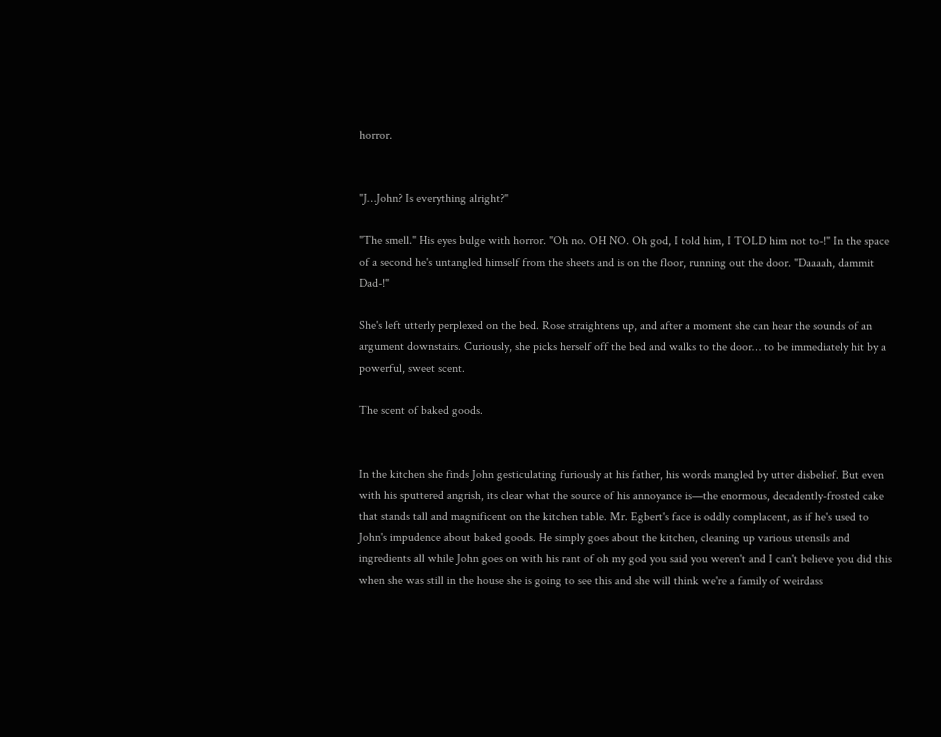horror.


"J…John? Is everything alright?"

"The smell." His eyes bulge with horror. "Oh no. OH NO. Oh god, I told him, I TOLD him not to-!" In the space of a second he's untangled himself from the sheets and is on the floor, running out the door. "Daaaah, dammit Dad-!"

She's left utterly perplexed on the bed. Rose straightens up, and after a moment she can hear the sounds of an argument downstairs. Curiously, she picks herself off the bed and walks to the door… to be immediately hit by a powerful, sweet scent.

The scent of baked goods.


In the kitchen she finds John gesticulating furiously at his father, his words mangled by utter disbelief. But even with his sputtered angrish, its clear what the source of his annoyance is—the enormous, decadently-frosted cake that stands tall and magnificent on the kitchen table. Mr. Egbert's face is oddly complacent, as if he's used to John's impudence about baked goods. He simply goes about the kitchen, cleaning up various utensils and ingredients all while John goes on with his rant of oh my god you said you weren't and I can't believe you did this when she was still in the house she is going to see this and she will think we're a family of weirdass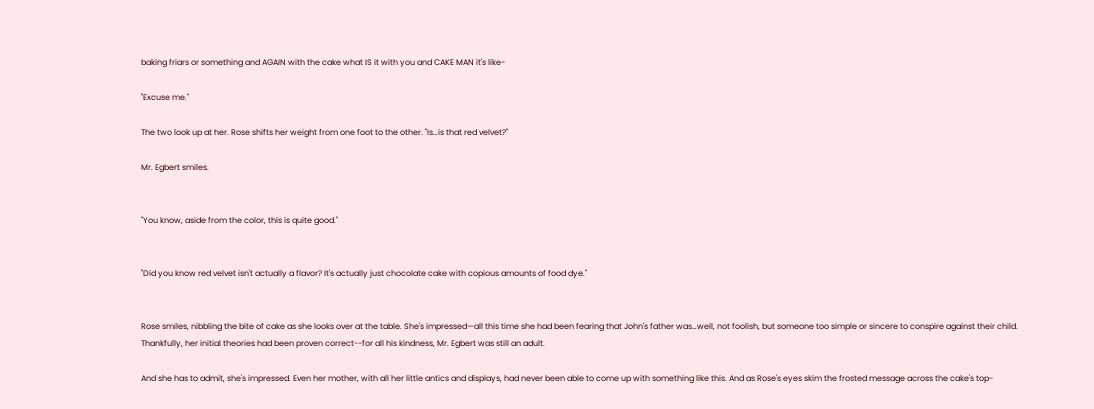baking friars or something and AGAIN with the cake what IS it with you and CAKE MAN it's like-

"Excuse me."

The two look up at her. Rose shifts her weight from one foot to the other. "Is…is that red velvet?"

Mr. Egbert smiles.


"You know, aside from the color, this is quite good."


"Did you know red velvet isn't actually a flavor? It's actually just chocolate cake with copious amounts of food dye."


Rose smiles, nibbling the bite of cake as she looks over at the table. She's impressed—all this time she had been fearing that John's father was…well, not foolish, but someone too simple or sincere to conspire against their child. Thankfully, her initial theories had been proven correct--for all his kindness, Mr. Egbert was still an adult.

And she has to admit, she's impressed. Even her mother, with all her little antics and displays, had never been able to come up with something like this. And as Rose's eyes skim the frosted message across the cake's top-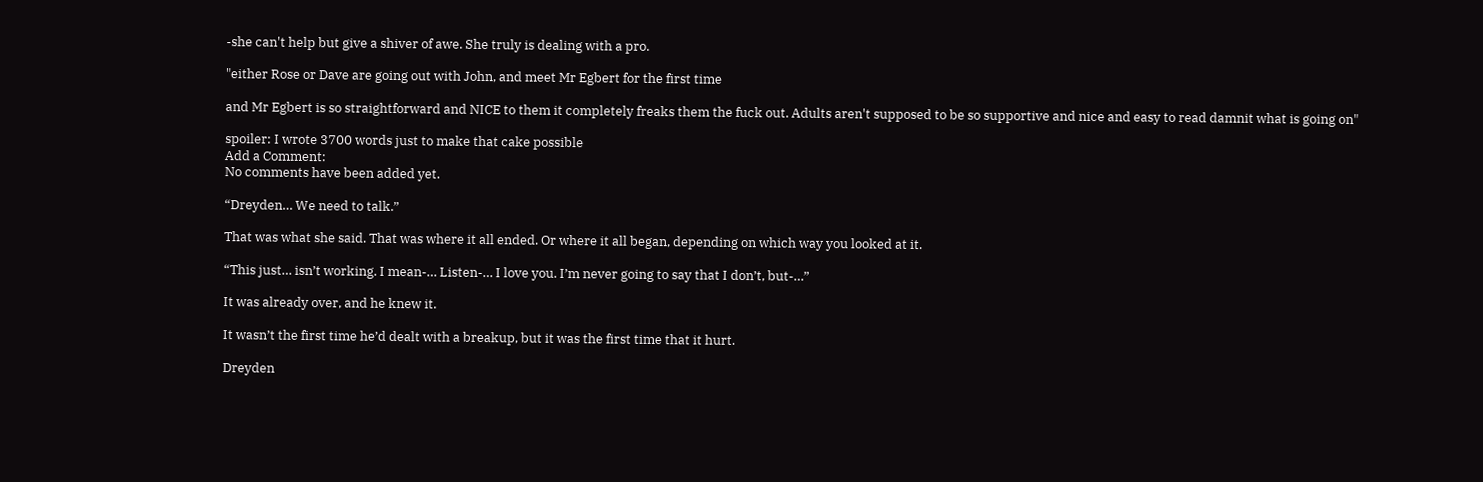-she can't help but give a shiver of awe. She truly is dealing with a pro.

"either Rose or Dave are going out with John, and meet Mr Egbert for the first time

and Mr Egbert is so straightforward and NICE to them it completely freaks them the fuck out. Adults aren't supposed to be so supportive and nice and easy to read damnit what is going on"

spoiler: I wrote 3700 words just to make that cake possible
Add a Comment:
No comments have been added yet.

“Dreyden… We need to talk.”

That was what she said. That was where it all ended. Or where it all began, depending on which way you looked at it.

“This just… isn’t working. I mean-… Listen-… I love you. I’m never going to say that I don’t, but-…”

It was already over, and he knew it.

It wasn’t the first time he’d dealt with a breakup, but it was the first time that it hurt.

Dreyden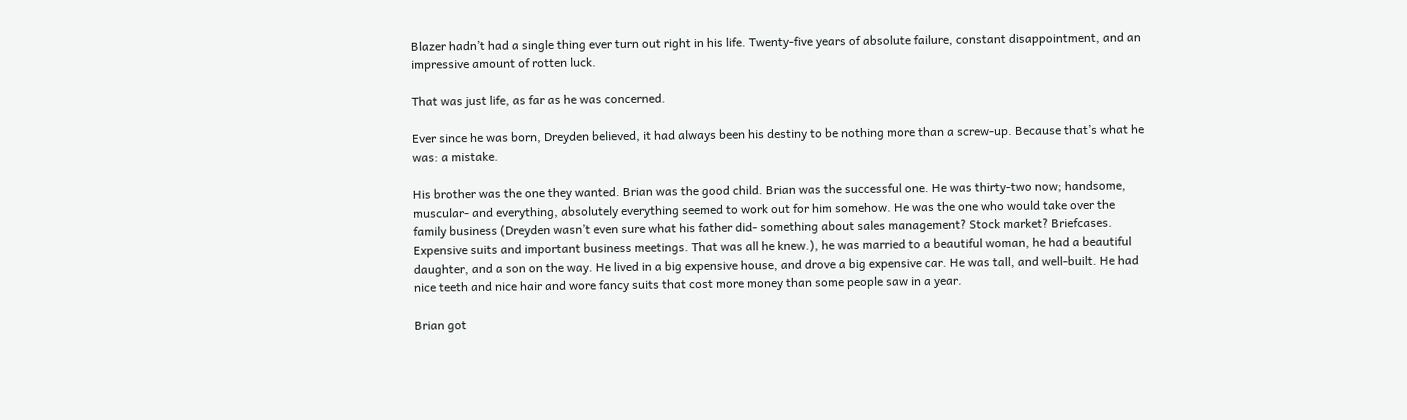Blazer hadn’t had a single thing ever turn out right in his life. Twenty-five years of absolute failure, constant disappointment, and an impressive amount of rotten luck.

That was just life, as far as he was concerned.

Ever since he was born, Dreyden believed, it had always been his destiny to be nothing more than a screw-up. Because that’s what he was: a mistake.

His brother was the one they wanted. Brian was the good child. Brian was the successful one. He was thirty-two now; handsome, muscular- and everything, absolutely everything seemed to work out for him somehow. He was the one who would take over the family business (Dreyden wasn’t even sure what his father did- something about sales management? Stock market? Briefcases. Expensive suits and important business meetings. That was all he knew.), he was married to a beautiful woman, he had a beautiful daughter, and a son on the way. He lived in a big expensive house, and drove a big expensive car. He was tall, and well-built. He had nice teeth and nice hair and wore fancy suits that cost more money than some people saw in a year.

Brian got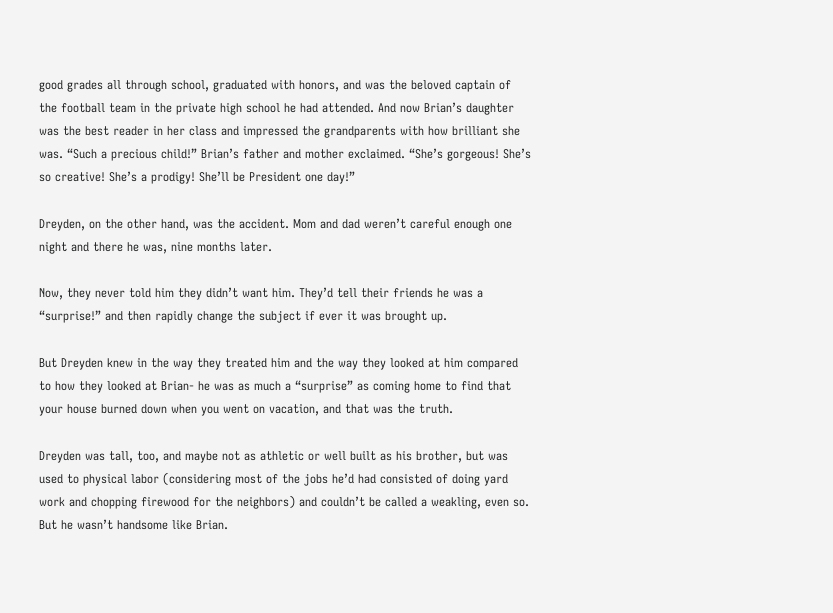good grades all through school, graduated with honors, and was the beloved captain of the football team in the private high school he had attended. And now Brian’s daughter was the best reader in her class and impressed the grandparents with how brilliant she was. “Such a precious child!” Brian’s father and mother exclaimed. “She’s gorgeous! She’s so creative! She’s a prodigy! She’ll be President one day!”

Dreyden, on the other hand, was the accident. Mom and dad weren’t careful enough one night and there he was, nine months later.

Now, they never told him they didn’t want him. They’d tell their friends he was a “surprise!” and then rapidly change the subject if ever it was brought up.

But Dreyden knew in the way they treated him and the way they looked at him compared to how they looked at Brian- he was as much a “surprise” as coming home to find that your house burned down when you went on vacation, and that was the truth.

Dreyden was tall, too, and maybe not as athletic or well built as his brother, but was used to physical labor (considering most of the jobs he’d had consisted of doing yard work and chopping firewood for the neighbors) and couldn’t be called a weakling, even so. But he wasn’t handsome like Brian.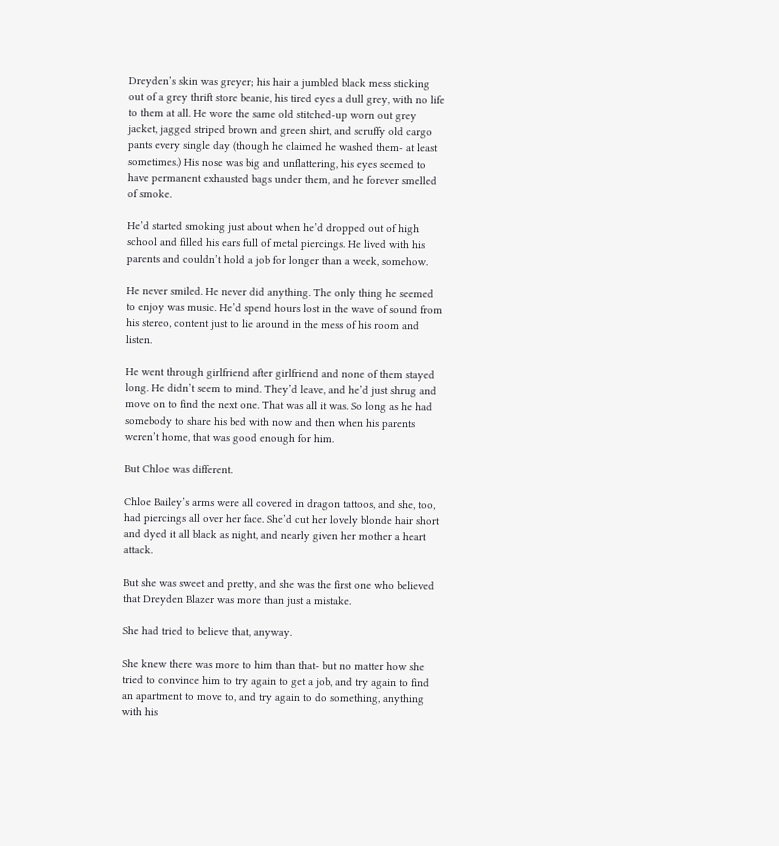Dreyden’s skin was greyer; his hair a jumbled black mess sticking out of a grey thrift store beanie, his tired eyes a dull grey, with no life to them at all. He wore the same old stitched-up worn out grey jacket, jagged striped brown and green shirt, and scruffy old cargo pants every single day (though he claimed he washed them- at least sometimes.) His nose was big and unflattering, his eyes seemed to have permanent exhausted bags under them, and he forever smelled of smoke.

He’d started smoking just about when he’d dropped out of high school and filled his ears full of metal piercings. He lived with his parents and couldn’t hold a job for longer than a week, somehow.

He never smiled. He never did anything. The only thing he seemed to enjoy was music. He’d spend hours lost in the wave of sound from his stereo, content just to lie around in the mess of his room and listen.

He went through girlfriend after girlfriend and none of them stayed long. He didn’t seem to mind. They’d leave, and he’d just shrug and move on to find the next one. That was all it was. So long as he had somebody to share his bed with now and then when his parents weren’t home, that was good enough for him.

But Chloe was different.

Chloe Bailey’s arms were all covered in dragon tattoos, and she, too, had piercings all over her face. She’d cut her lovely blonde hair short and dyed it all black as night, and nearly given her mother a heart attack.

But she was sweet and pretty, and she was the first one who believed that Dreyden Blazer was more than just a mistake.

She had tried to believe that, anyway.

She knew there was more to him than that- but no matter how she tried to convince him to try again to get a job, and try again to find an apartment to move to, and try again to do something, anything with his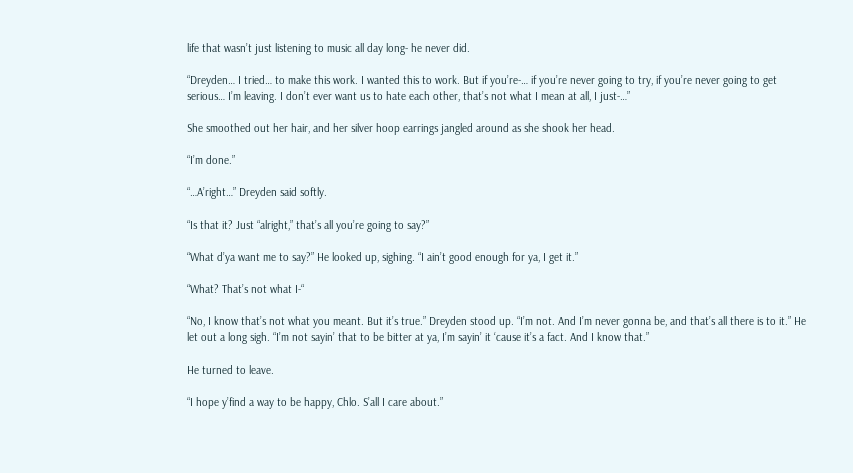life that wasn’t just listening to music all day long- he never did.

“Dreyden… I tried… to make this work. I wanted this to work. But if you’re-… if you’re never going to try, if you’re never going to get serious… I’m leaving. I don’t ever want us to hate each other, that’s not what I mean at all, I just-…”

She smoothed out her hair, and her silver hoop earrings jangled around as she shook her head.

“I’m done.”

“…A’right…” Dreyden said softly.

“Is that it? Just “alright,” that’s all you’re going to say?”

“What d’ya want me to say?” He looked up, sighing. “I ain’t good enough for ya, I get it.”

“What? That’s not what I-“

“No, I know that’s not what you meant. But it’s true.” Dreyden stood up. “I’m not. And I’m never gonna be, and that’s all there is to it.” He let out a long sigh. “I’m not sayin’ that to be bitter at ya, I’m sayin’ it ‘cause it’s a fact. And I know that.”

He turned to leave.

“I hope y’find a way to be happy, Chlo. S’all I care about.”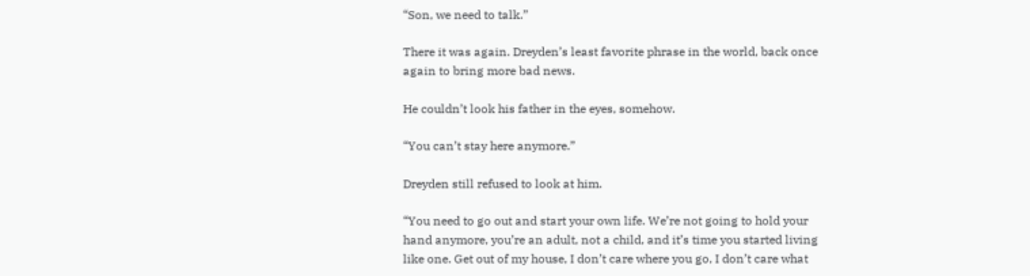“Son, we need to talk.”

There it was again. Dreyden’s least favorite phrase in the world, back once again to bring more bad news.

He couldn’t look his father in the eyes, somehow.

“You can’t stay here anymore.”

Dreyden still refused to look at him.

“You need to go out and start your own life. We’re not going to hold your hand anymore, you’re an adult, not a child, and it’s time you started living like one. Get out of my house, I don’t care where you go, I don’t care what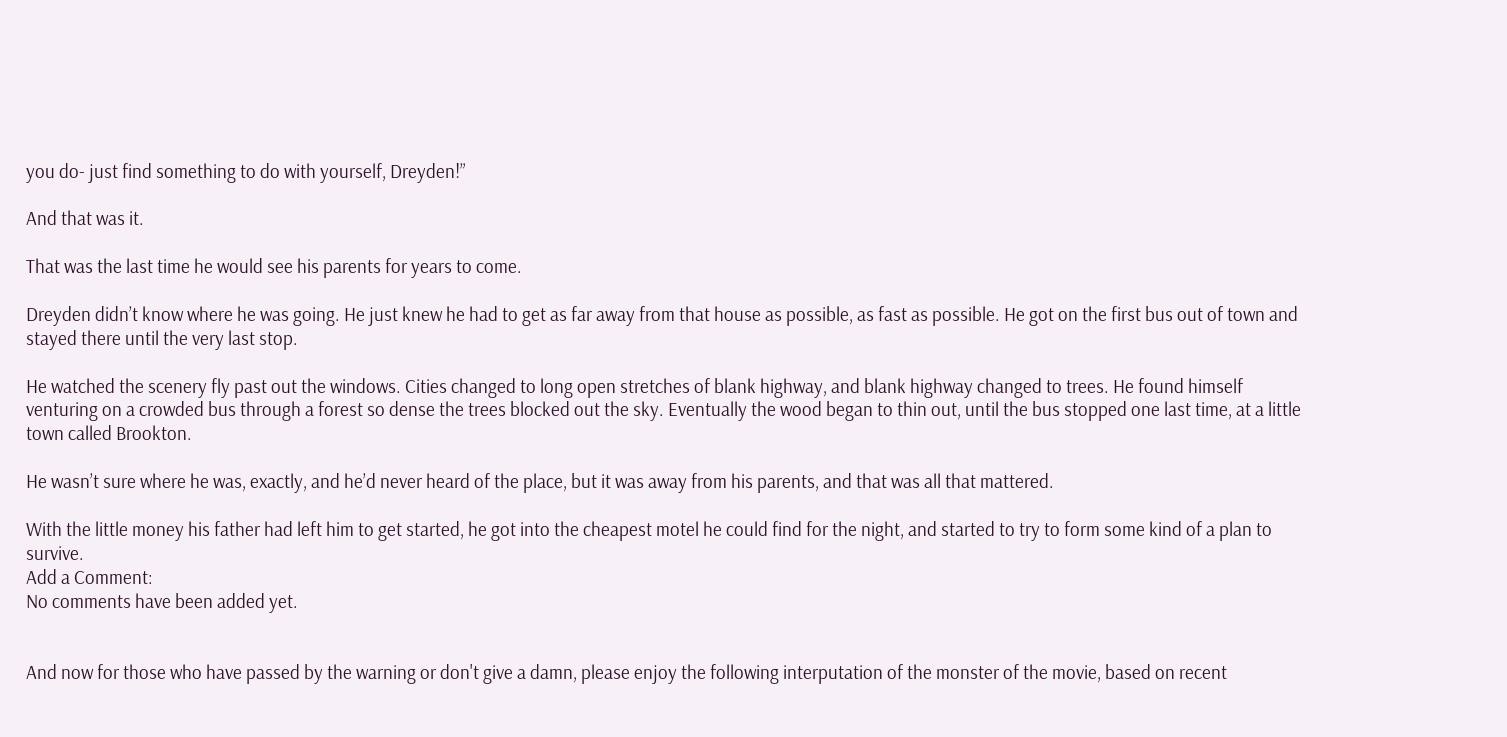you do- just find something to do with yourself, Dreyden!”

And that was it.

That was the last time he would see his parents for years to come.

Dreyden didn’t know where he was going. He just knew he had to get as far away from that house as possible, as fast as possible. He got on the first bus out of town and stayed there until the very last stop.

He watched the scenery fly past out the windows. Cities changed to long open stretches of blank highway, and blank highway changed to trees. He found himself venturing on a crowded bus through a forest so dense the trees blocked out the sky. Eventually the wood began to thin out, until the bus stopped one last time, at a little town called Brookton.

He wasn’t sure where he was, exactly, and he’d never heard of the place, but it was away from his parents, and that was all that mattered.

With the little money his father had left him to get started, he got into the cheapest motel he could find for the night, and started to try to form some kind of a plan to survive.
Add a Comment:
No comments have been added yet.


And now for those who have passed by the warning or don't give a damn, please enjoy the following interputation of the monster of the movie, based on recent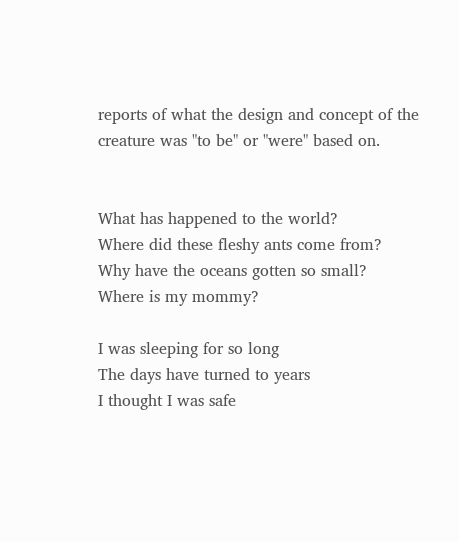reports of what the design and concept of the creature was "to be" or "were" based on.


What has happened to the world?
Where did these fleshy ants come from?
Why have the oceans gotten so small?
Where is my mommy?

I was sleeping for so long
The days have turned to years
I thought I was safe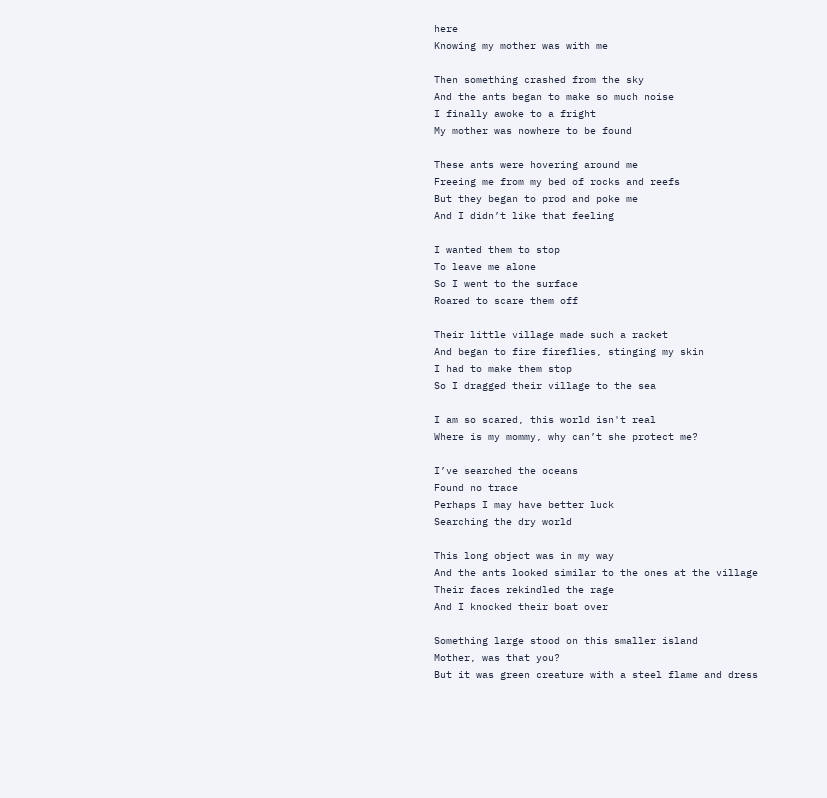here
Knowing my mother was with me

Then something crashed from the sky
And the ants began to make so much noise
I finally awoke to a fright
My mother was nowhere to be found

These ants were hovering around me
Freeing me from my bed of rocks and reefs
But they began to prod and poke me
And I didn’t like that feeling

I wanted them to stop
To leave me alone
So I went to the surface
Roared to scare them off

Their little village made such a racket
And began to fire fireflies, stinging my skin
I had to make them stop
So I dragged their village to the sea

I am so scared, this world isn't real
Where is my mommy, why can’t she protect me?

I’ve searched the oceans
Found no trace
Perhaps I may have better luck
Searching the dry world

This long object was in my way
And the ants looked similar to the ones at the village
Their faces rekindled the rage
And I knocked their boat over

Something large stood on this smaller island
Mother, was that you?
But it was green creature with a steel flame and dress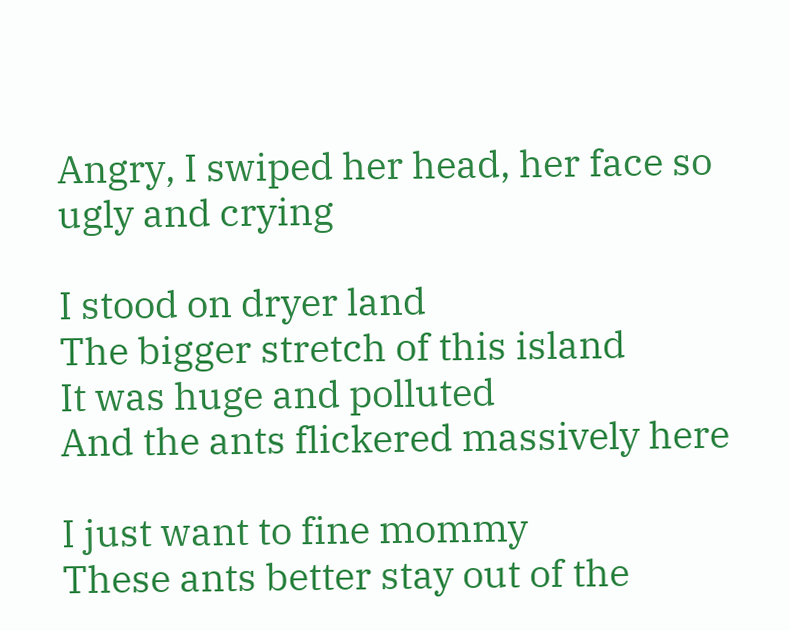Angry, I swiped her head, her face so ugly and crying

I stood on dryer land
The bigger stretch of this island
It was huge and polluted
And the ants flickered massively here

I just want to fine mommy
These ants better stay out of the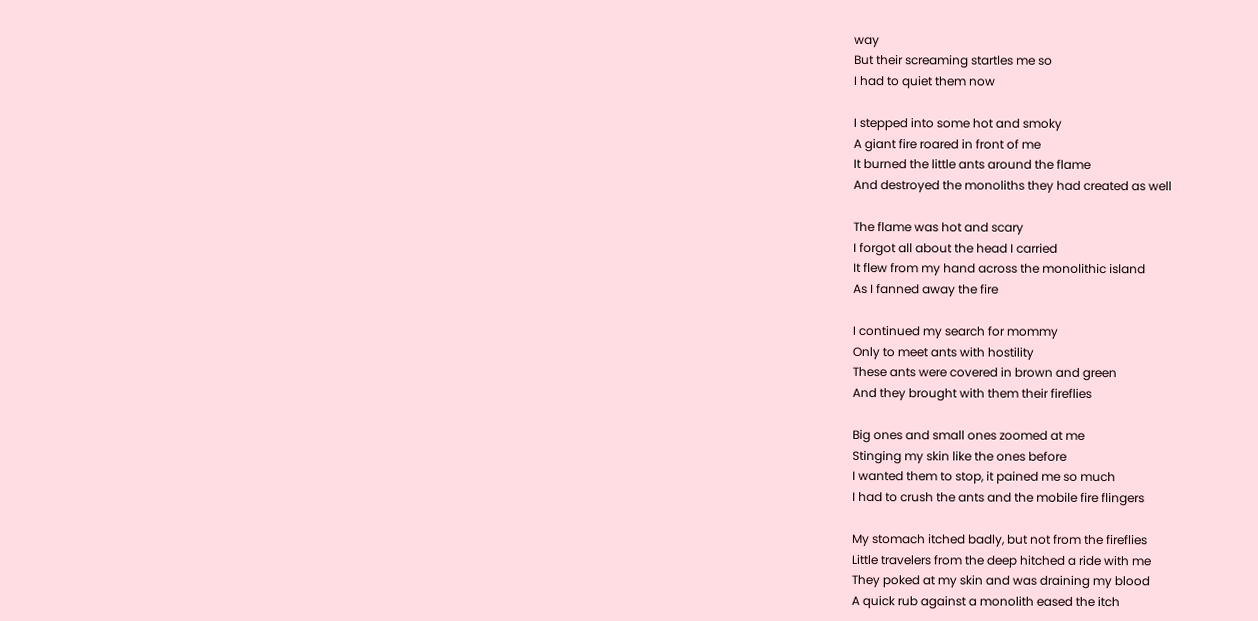way
But their screaming startles me so
I had to quiet them now

I stepped into some hot and smoky
A giant fire roared in front of me
It burned the little ants around the flame
And destroyed the monoliths they had created as well

The flame was hot and scary
I forgot all about the head I carried
It flew from my hand across the monolithic island
As I fanned away the fire

I continued my search for mommy
Only to meet ants with hostility
These ants were covered in brown and green
And they brought with them their fireflies

Big ones and small ones zoomed at me
Stinging my skin like the ones before
I wanted them to stop, it pained me so much
I had to crush the ants and the mobile fire flingers

My stomach itched badly, but not from the fireflies
Little travelers from the deep hitched a ride with me
They poked at my skin and was draining my blood
A quick rub against a monolith eased the itch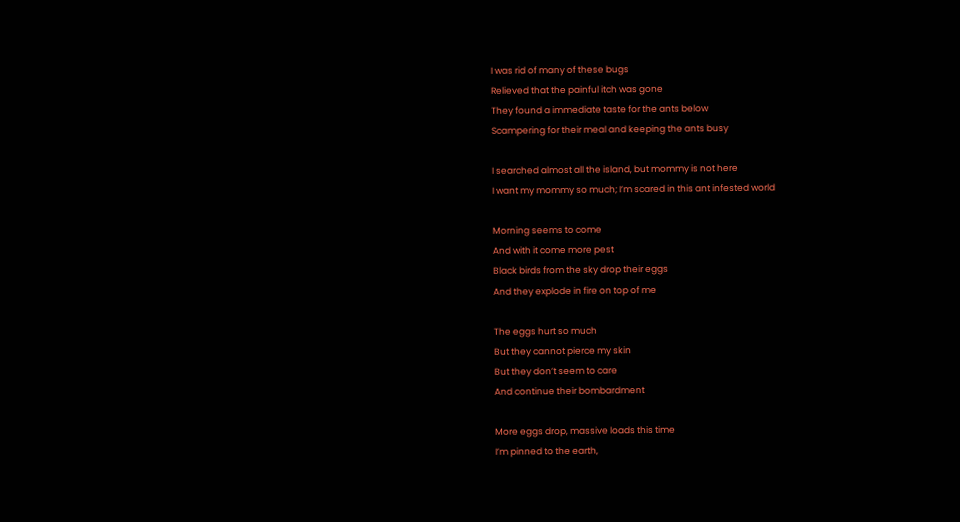I was rid of many of these bugs
Relieved that the painful itch was gone
They found a immediate taste for the ants below
Scampering for their meal and keeping the ants busy

I searched almost all the island, but mommy is not here
I want my mommy so much; I’m scared in this ant infested world

Morning seems to come
And with it come more pest
Black birds from the sky drop their eggs
And they explode in fire on top of me

The eggs hurt so much
But they cannot pierce my skin
But they don’t seem to care
And continue their bombardment

More eggs drop, massive loads this time
I’m pinned to the earth,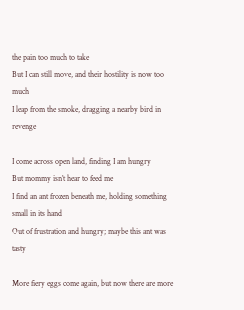the pain too much to take
But I can still move, and their hostility is now too much
I leap from the smoke, dragging a nearby bird in revenge

I come across open land, finding I am hungry
But mommy isn’t hear to feed me
I find an ant frozen beneath me, holding something small in its hand
Out of frustration and hungry; maybe this ant was tasty

More fiery eggs come again, but now there are more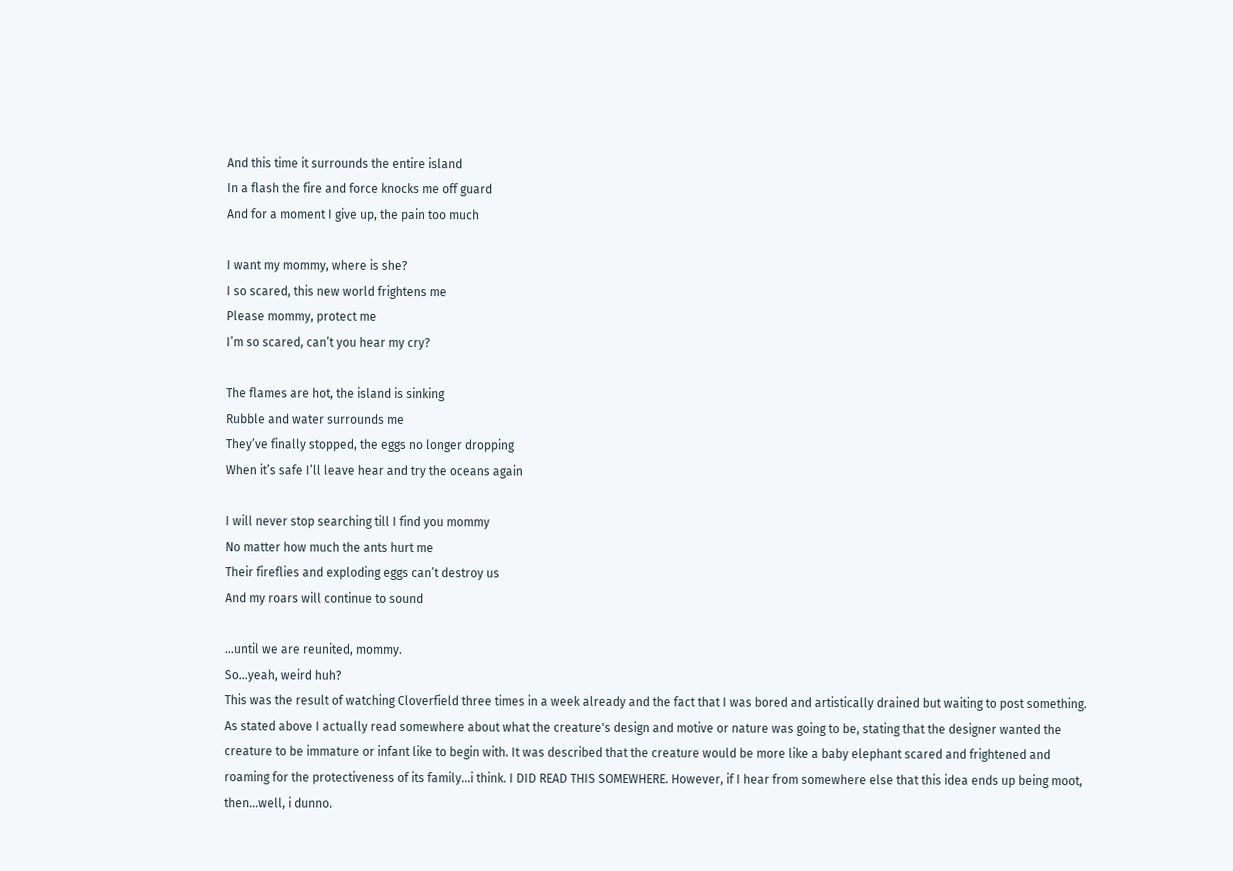And this time it surrounds the entire island
In a flash the fire and force knocks me off guard
And for a moment I give up, the pain too much

I want my mommy, where is she?
I so scared, this new world frightens me
Please mommy, protect me
I’m so scared, can’t you hear my cry?

The flames are hot, the island is sinking
Rubble and water surrounds me
They’ve finally stopped, the eggs no longer dropping
When it’s safe I’ll leave hear and try the oceans again

I will never stop searching till I find you mommy
No matter how much the ants hurt me
Their fireflies and exploding eggs can’t destroy us
And my roars will continue to sound

…until we are reunited, mommy.
So...yeah, weird huh?
This was the result of watching Cloverfield three times in a week already and the fact that I was bored and artistically drained but waiting to post something. As stated above I actually read somewhere about what the creature's design and motive or nature was going to be, stating that the designer wanted the creature to be immature or infant like to begin with. It was described that the creature would be more like a baby elephant scared and frightened and roaming for the protectiveness of its family...i think. I DID READ THIS SOMEWHERE. However, if I hear from somewhere else that this idea ends up being moot, then...well, i dunno.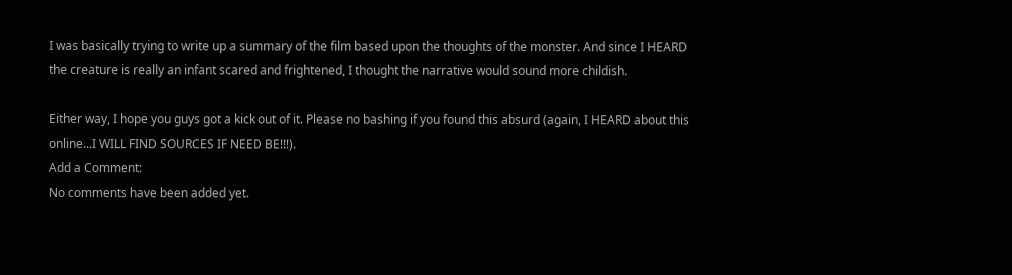I was basically trying to write up a summary of the film based upon the thoughts of the monster. And since I HEARD the creature is really an infant scared and frightened, I thought the narrative would sound more childish.

Either way, I hope you guys got a kick out of it. Please no bashing if you found this absurd (again, I HEARD about this online...I WILL FIND SOURCES IF NEED BE!!!).
Add a Comment:
No comments have been added yet.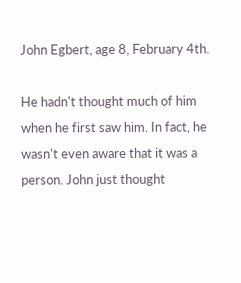John Egbert, age 8, February 4th.

He hadn't thought much of him when he first saw him. In fact, he wasn't even aware that it was a person. John just thought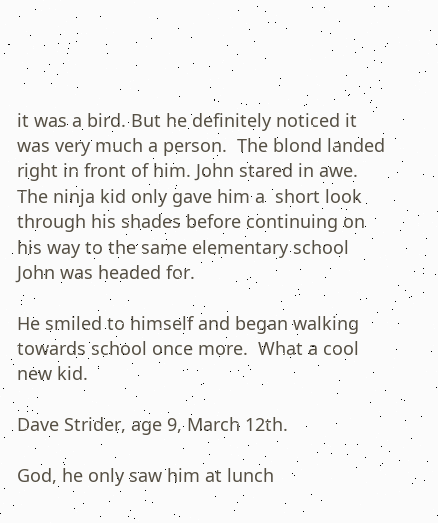it was a bird. But he definitely noticed it was very much a person.  The blond landed right in front of him. John stared in awe. The ninja kid only gave him a  short look through his shades before continuing on his way to the same elementary school John was headed for.

He smiled to himself and began walking towards school once more.  What a cool new kid.

Dave Strider, age 9, March 12th.

God, he only saw him at lunch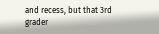and recess, but that 3rd grader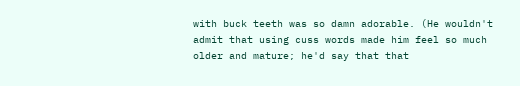with buck teeth was so damn adorable. (He wouldn't admit that using cuss words made him feel so much older and mature; he'd say that that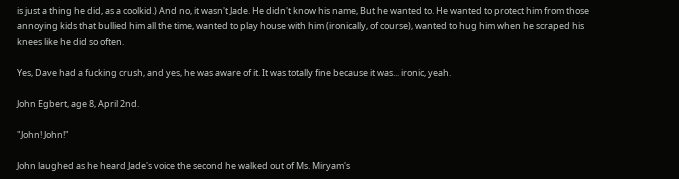is just a thing he did, as a coolkid.) And no, it wasn't Jade. He didn't know his name, But he wanted to. He wanted to protect him from those annoying kids that bullied him all the time, wanted to play house with him (ironically, of course), wanted to hug him when he scraped his knees like he did so often.

Yes, Dave had a fucking crush, and yes, he was aware of it. It was totally fine because it was... ironic, yeah.

John Egbert, age 8, April 2nd.

"John! John!"

John laughed as he heard Jade's voice the second he walked out of Ms. Miryam's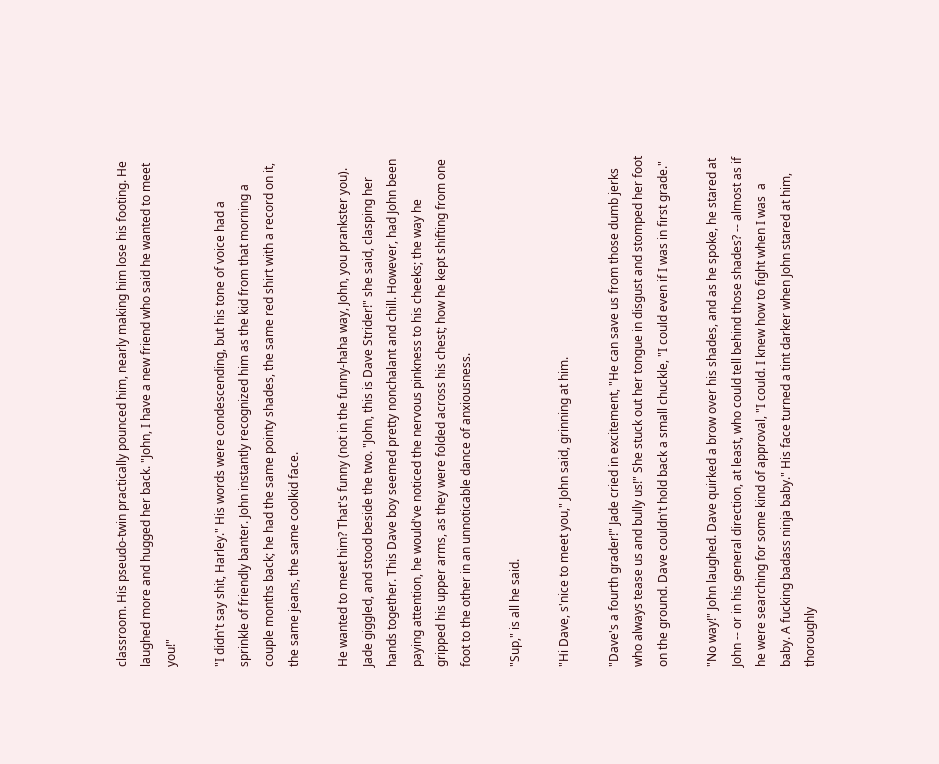classroom. His pseudo-twin practically pounced him, nearly making him lose his footing. He laughed more and hugged her back. "John, I have a new friend who said he wanted to meet you!"

"I didn't say shit, Harley." His words were condescending, but his tone of voice had a sprinkle of friendly banter. John instantly recognized him as the kid from that morning a couple months back; he had the same pointy shades, the same red shirt with a record on it, the same jeans, the same coolkid face.

He wanted to meet him? That's funny (not in the funny-haha way, John, you prankster you). Jade giggled, and stood beside the two. "John, this is Dave Strider!" she said, clasping her hands together. This Dave boy seemed pretty nonchalant and chill. However, had John been paying attention, he would've noticed the nervous pinkness to his cheeks; the way he gripped his upper arms, as they were folded across his chest; how he kept shifting from one foot to the other in an unnoticable dance of anxiousness.

"Sup," is all he said.

"Hi Dave, s'nice to meet you," John said, grinning at him.

"Dave's a fourth grader!" Jade cried in excitement, "He can save us from those dumb jerks who always tease us and bully us!" She stuck out her tongue in disgust and stomped her foot on the ground. Dave couldn't hold back a small chuckle, "I could even if I was in first grade."

"No way!" John laughed. Dave quirked a brow over his shades, and as he spoke, he stared at John -- or in his general direction, at least, who could tell behind those shades? -- almost as if he were searching for some kind of approval, "I could. I knew how to fight when I was  a baby. A fucking badass ninja baby." His face turned a tint darker when John stared at him, thoroughly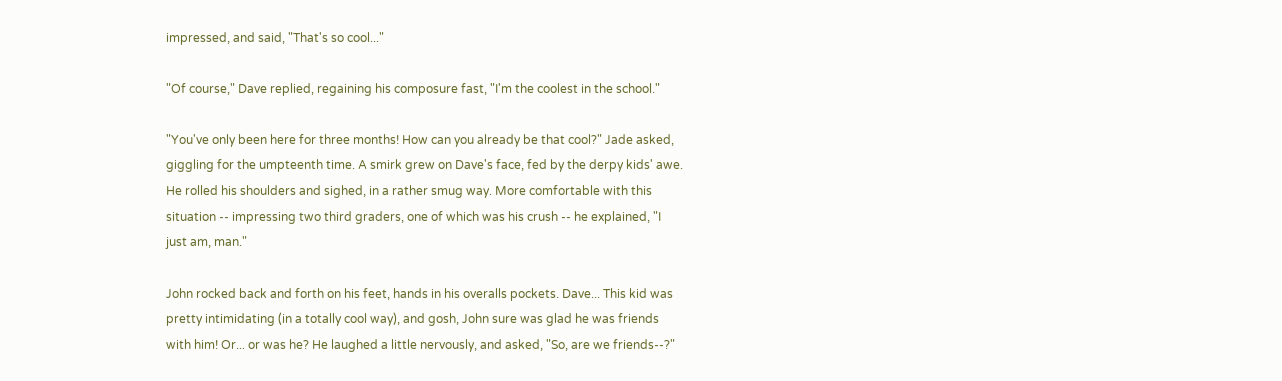impressed, and said, "That's so cool..."

"Of course," Dave replied, regaining his composure fast, "I'm the coolest in the school."

"You've only been here for three months! How can you already be that cool?" Jade asked, giggling for the umpteenth time. A smirk grew on Dave's face, fed by the derpy kids' awe. He rolled his shoulders and sighed, in a rather smug way. More comfortable with this situation -- impressing two third graders, one of which was his crush -- he explained, "I just am, man."

John rocked back and forth on his feet, hands in his overalls pockets. Dave... This kid was pretty intimidating (in a totally cool way), and gosh, John sure was glad he was friends with him! Or... or was he? He laughed a little nervously, and asked, "So, are we friends--?"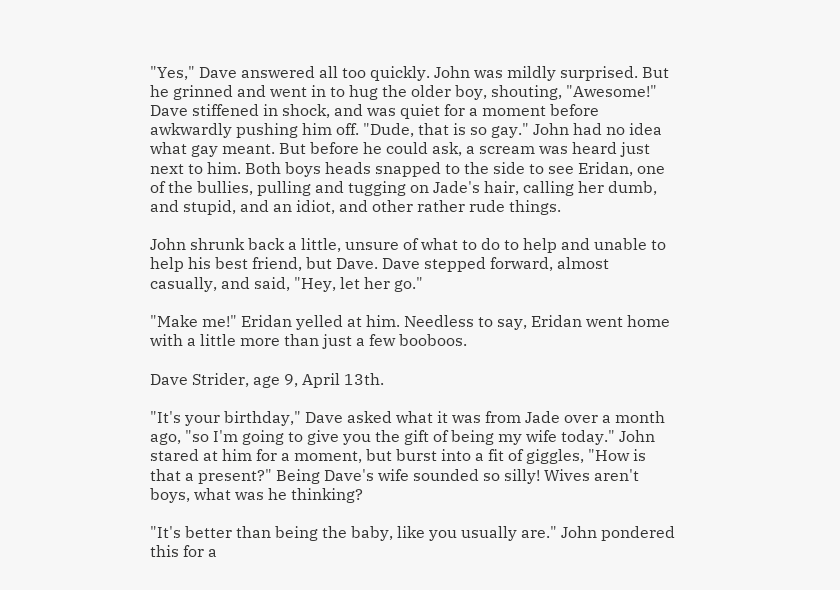"Yes," Dave answered all too quickly. John was mildly surprised. But he grinned and went in to hug the older boy, shouting, "Awesome!" Dave stiffened in shock, and was quiet for a moment before awkwardly pushing him off. "Dude, that is so gay." John had no idea what gay meant. But before he could ask, a scream was heard just next to him. Both boys heads snapped to the side to see Eridan, one of the bullies, pulling and tugging on Jade's hair, calling her dumb, and stupid, and an idiot, and other rather rude things.

John shrunk back a little, unsure of what to do to help and unable to help his best friend, but Dave. Dave stepped forward, almost casually, and said, "Hey, let her go."

"Make me!" Eridan yelled at him. Needless to say, Eridan went home with a little more than just a few booboos.

Dave Strider, age 9, April 13th.

"It's your birthday," Dave asked what it was from Jade over a month ago, "so I'm going to give you the gift of being my wife today." John stared at him for a moment, but burst into a fit of giggles, "How is that a present?" Being Dave's wife sounded so silly! Wives aren't boys, what was he thinking?

"It's better than being the baby, like you usually are." John pondered this for a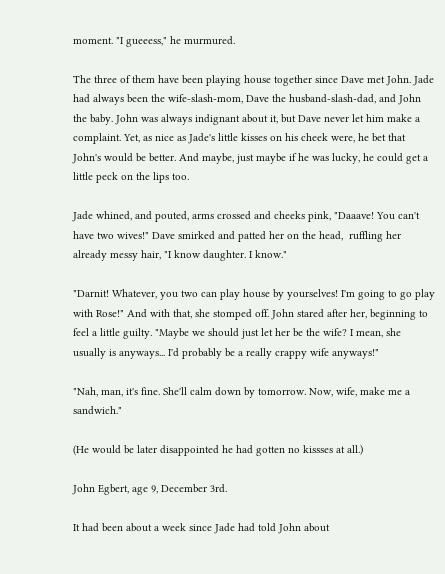moment. "I gueeess," he murmured.

The three of them have been playing house together since Dave met John. Jade had always been the wife-slash-mom, Dave the husband-slash-dad, and John the baby. John was always indignant about it, but Dave never let him make a complaint. Yet, as nice as Jade's little kisses on his cheek were, he bet that John's would be better. And maybe, just maybe if he was lucky, he could get a little peck on the lips too.

Jade whined, and pouted, arms crossed and cheeks pink, "Daaave! You can't have two wives!" Dave smirked and patted her on the head,  ruffling her already messy hair, "I know daughter. I know."

"Darnit! Whatever, you two can play house by yourselves! I'm going to go play with Rose!" And with that, she stomped off. John stared after her, beginning to feel a little guilty. "Maybe we should just let her be the wife? I mean, she usually is anyways... I'd probably be a really crappy wife anyways!"

"Nah, man, it's fine. She'll calm down by tomorrow. Now, wife, make me a sandwich."

(He would be later disappointed he had gotten no kissses at all.)

John Egbert, age 9, December 3rd.

It had been about a week since Jade had told John about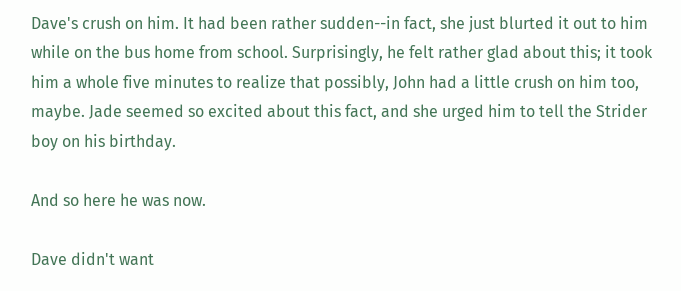Dave's crush on him. It had been rather sudden--in fact, she just blurted it out to him while on the bus home from school. Surprisingly, he felt rather glad about this; it took him a whole five minutes to realize that possibly, John had a little crush on him too, maybe. Jade seemed so excited about this fact, and she urged him to tell the Strider boy on his birthday.

And so here he was now.

Dave didn't want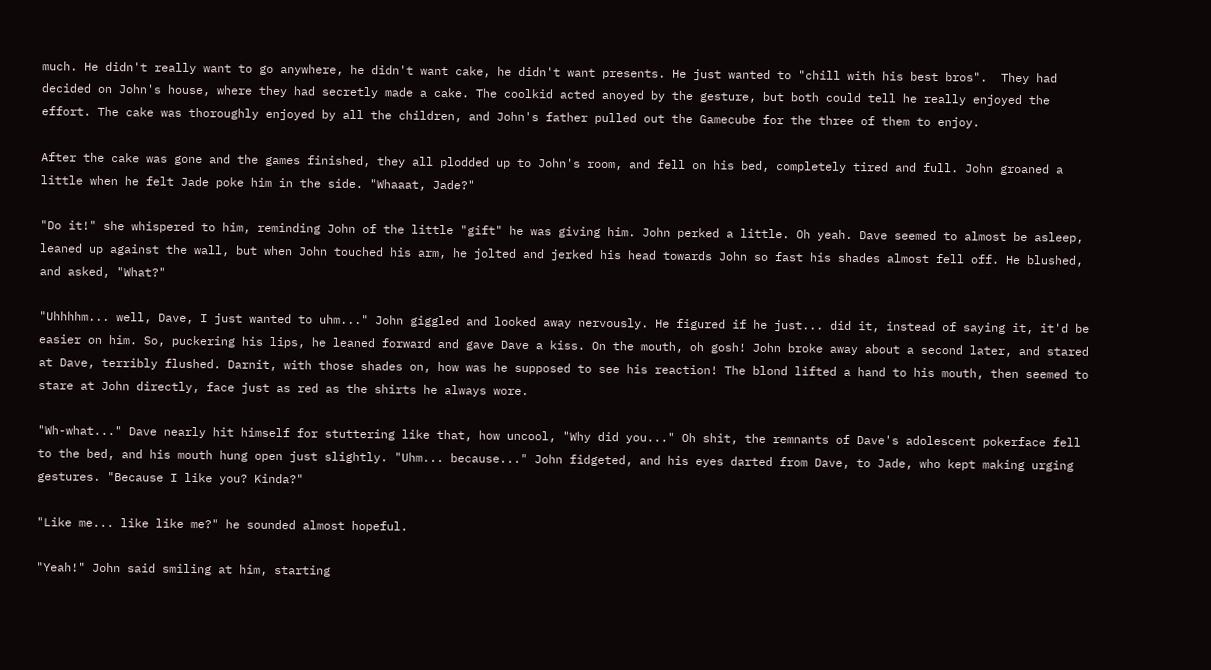much. He didn't really want to go anywhere, he didn't want cake, he didn't want presents. He just wanted to "chill with his best bros".  They had decided on John's house, where they had secretly made a cake. The coolkid acted anoyed by the gesture, but both could tell he really enjoyed the effort. The cake was thoroughly enjoyed by all the children, and John's father pulled out the Gamecube for the three of them to enjoy.

After the cake was gone and the games finished, they all plodded up to John's room, and fell on his bed, completely tired and full. John groaned a little when he felt Jade poke him in the side. "Whaaat, Jade?"

"Do it!" she whispered to him, reminding John of the little "gift" he was giving him. John perked a little. Oh yeah. Dave seemed to almost be asleep, leaned up against the wall, but when John touched his arm, he jolted and jerked his head towards John so fast his shades almost fell off. He blushed, and asked, "What?"

"Uhhhhm... well, Dave, I just wanted to uhm..." John giggled and looked away nervously. He figured if he just... did it, instead of saying it, it'd be easier on him. So, puckering his lips, he leaned forward and gave Dave a kiss. On the mouth, oh gosh! John broke away about a second later, and stared at Dave, terribly flushed. Darnit, with those shades on, how was he supposed to see his reaction! The blond lifted a hand to his mouth, then seemed to stare at John directly, face just as red as the shirts he always wore.

"Wh-what..." Dave nearly hit himself for stuttering like that, how uncool, "Why did you..." Oh shit, the remnants of Dave's adolescent pokerface fell to the bed, and his mouth hung open just slightly. "Uhm... because..." John fidgeted, and his eyes darted from Dave, to Jade, who kept making urging gestures. "Because I like you? Kinda?"

"Like me... like like me?" he sounded almost hopeful.

"Yeah!" John said smiling at him, starting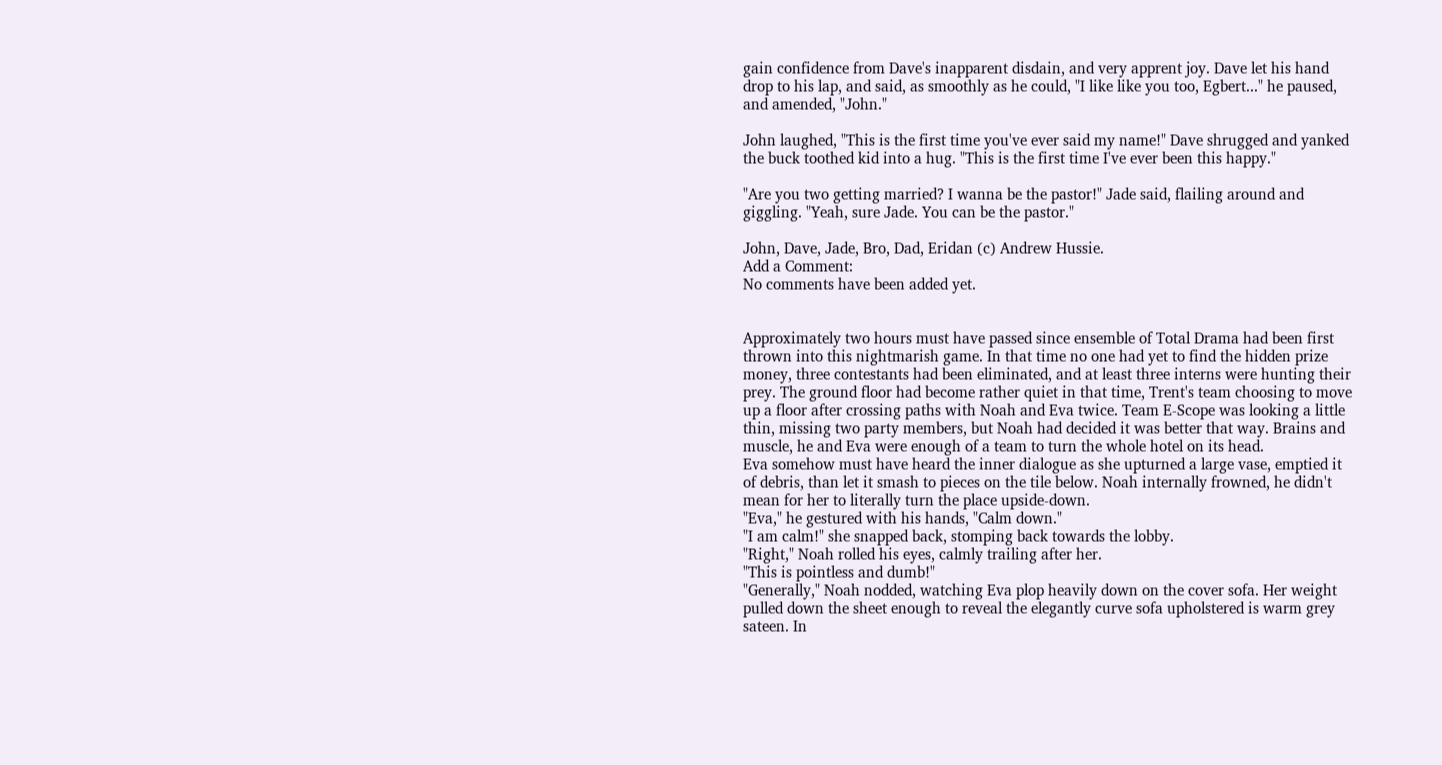gain confidence from Dave's inapparent disdain, and very apprent joy. Dave let his hand drop to his lap, and said, as smoothly as he could, "I like like you too, Egbert..." he paused, and amended, "John."

John laughed, "This is the first time you've ever said my name!" Dave shrugged and yanked the buck toothed kid into a hug. "This is the first time I've ever been this happy."

"Are you two getting married? I wanna be the pastor!" Jade said, flailing around and giggling. "Yeah, sure Jade. You can be the pastor."

John, Dave, Jade, Bro, Dad, Eridan (c) Andrew Hussie.
Add a Comment:
No comments have been added yet.


Approximately two hours must have passed since ensemble of Total Drama had been first thrown into this nightmarish game. In that time no one had yet to find the hidden prize money, three contestants had been eliminated, and at least three interns were hunting their prey. The ground floor had become rather quiet in that time, Trent's team choosing to move up a floor after crossing paths with Noah and Eva twice. Team E-Scope was looking a little thin, missing two party members, but Noah had decided it was better that way. Brains and muscle, he and Eva were enough of a team to turn the whole hotel on its head.
Eva somehow must have heard the inner dialogue as she upturned a large vase, emptied it of debris, than let it smash to pieces on the tile below. Noah internally frowned, he didn't mean for her to literally turn the place upside-down.
"Eva," he gestured with his hands, "Calm down."
"I am calm!" she snapped back, stomping back towards the lobby.
"Right," Noah rolled his eyes, calmly trailing after her.
"This is pointless and dumb!"
"Generally," Noah nodded, watching Eva plop heavily down on the cover sofa. Her weight pulled down the sheet enough to reveal the elegantly curve sofa upholstered is warm grey sateen. In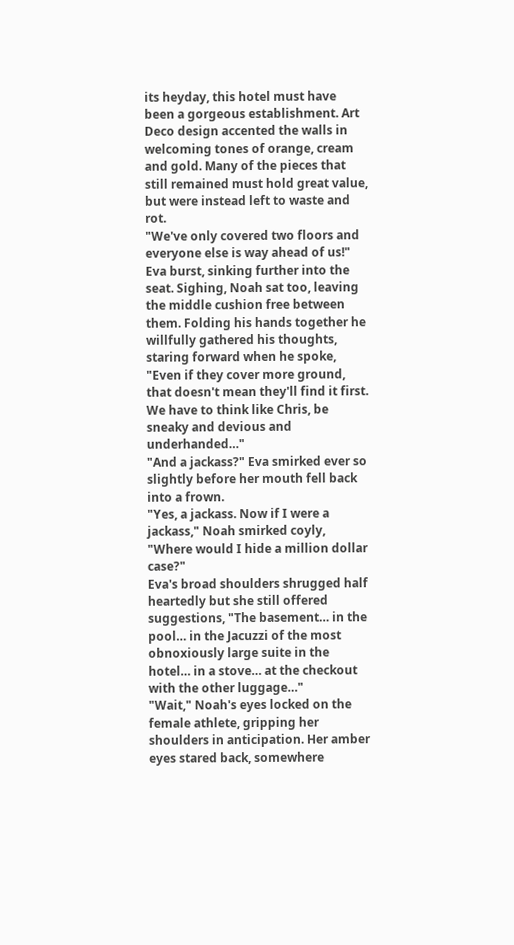its heyday, this hotel must have been a gorgeous establishment. Art Deco design accented the walls in welcoming tones of orange, cream and gold. Many of the pieces that still remained must hold great value, but were instead left to waste and rot.
"We've only covered two floors and everyone else is way ahead of us!" Eva burst, sinking further into the seat. Sighing, Noah sat too, leaving the middle cushion free between them. Folding his hands together he willfully gathered his thoughts, staring forward when he spoke, "Even if they cover more ground, that doesn't mean they'll find it first. We have to think like Chris, be sneaky and devious and underhanded…"
"And a jackass?" Eva smirked ever so slightly before her mouth fell back into a frown.
"Yes, a jackass. Now if I were a jackass," Noah smirked coyly, "Where would I hide a million dollar case?"
Eva's broad shoulders shrugged half heartedly but she still offered suggestions, "The basement… in the pool… in the Jacuzzi of the most obnoxiously large suite in the hotel… in a stove… at the checkout with the other luggage…"
"Wait," Noah's eyes locked on the female athlete, gripping her shoulders in anticipation. Her amber eyes stared back, somewhere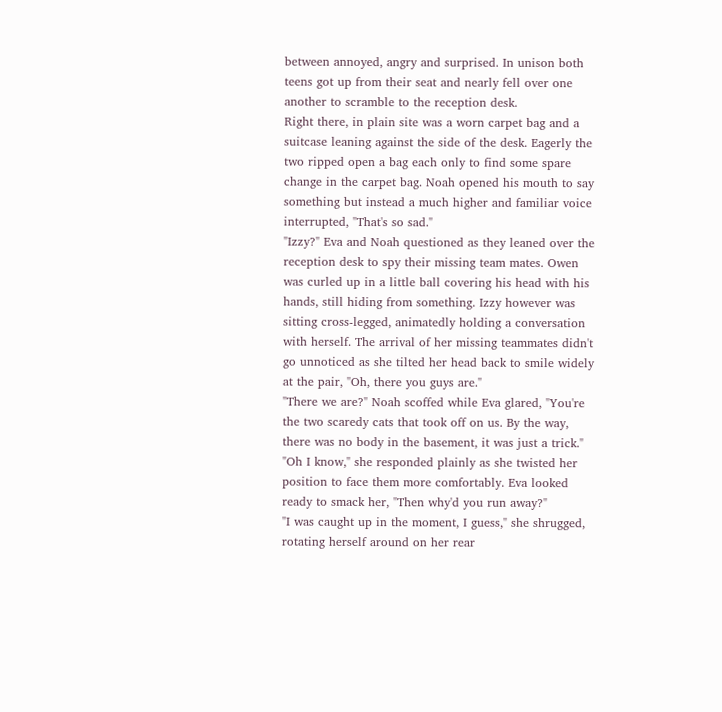between annoyed, angry and surprised. In unison both teens got up from their seat and nearly fell over one another to scramble to the reception desk.
Right there, in plain site was a worn carpet bag and a suitcase leaning against the side of the desk. Eagerly the two ripped open a bag each only to find some spare change in the carpet bag. Noah opened his mouth to say something but instead a much higher and familiar voice interrupted, "That's so sad."
"Izzy?" Eva and Noah questioned as they leaned over the reception desk to spy their missing team mates. Owen was curled up in a little ball covering his head with his hands, still hiding from something. Izzy however was sitting cross-legged, animatedly holding a conversation with herself. The arrival of her missing teammates didn't go unnoticed as she tilted her head back to smile widely at the pair, "Oh, there you guys are."
"There we are?" Noah scoffed while Eva glared, "You're the two scaredy cats that took off on us. By the way, there was no body in the basement, it was just a trick."
"Oh I know," she responded plainly as she twisted her position to face them more comfortably. Eva looked ready to smack her, "Then why'd you run away?"
"I was caught up in the moment, I guess," she shrugged, rotating herself around on her rear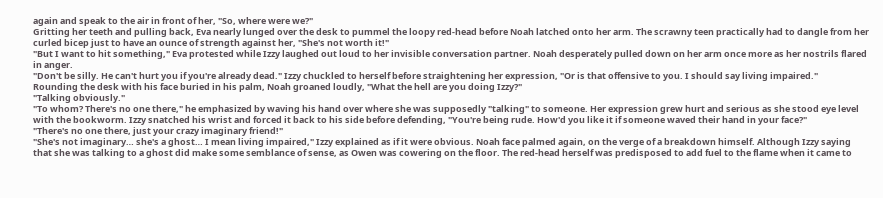again and speak to the air in front of her, "So, where were we?"
Gritting her teeth and pulling back, Eva nearly lunged over the desk to pummel the loopy red-head before Noah latched onto her arm. The scrawny teen practically had to dangle from her curled bicep just to have an ounce of strength against her, "She's not worth it!"
"But I want to hit something," Eva protested while Izzy laughed out loud to her invisible conversation partner. Noah desperately pulled down on her arm once more as her nostrils flared in anger.
"Don't be silly. He can't hurt you if you're already dead." Izzy chuckled to herself before straightening her expression, "Or is that offensive to you. I should say living impaired."
Rounding the desk with his face buried in his palm, Noah groaned loudly, "What the hell are you doing Izzy?"
"Talking obviously."
"To whom? There's no one there," he emphasized by waving his hand over where she was supposedly "talking" to someone. Her expression grew hurt and serious as she stood eye level with the bookworm. Izzy snatched his wrist and forced it back to his side before defending, "You're being rude. How'd you like it if someone waved their hand in your face?"
"There's no one there, just your crazy imaginary friend!"
"She's not imaginary… she's a ghost… I mean living impaired," Izzy explained as if it were obvious. Noah face palmed again, on the verge of a breakdown himself. Although Izzy saying that she was talking to a ghost did make some semblance of sense, as Owen was cowering on the floor. The red-head herself was predisposed to add fuel to the flame when it came to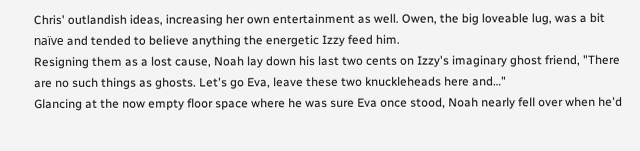Chris' outlandish ideas, increasing her own entertainment as well. Owen, the big loveable lug, was a bit naïve and tended to believe anything the energetic Izzy feed him.
Resigning them as a lost cause, Noah lay down his last two cents on Izzy's imaginary ghost friend, "There are no such things as ghosts. Let's go Eva, leave these two knuckleheads here and…"
Glancing at the now empty floor space where he was sure Eva once stood, Noah nearly fell over when he'd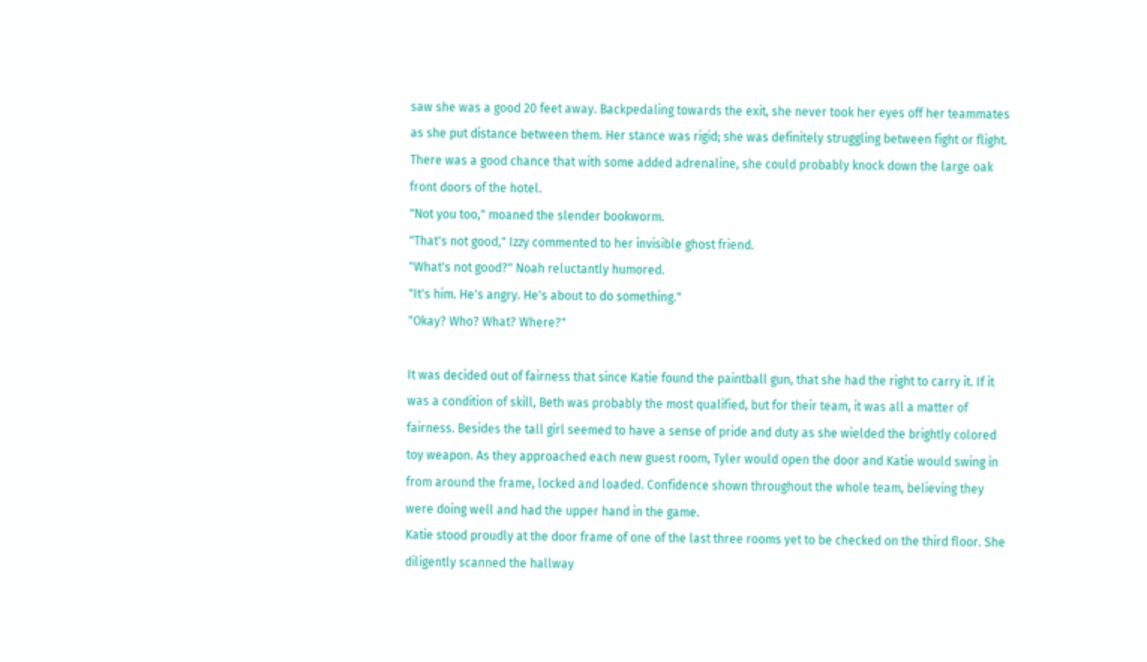saw she was a good 20 feet away. Backpedaling towards the exit, she never took her eyes off her teammates as she put distance between them. Her stance was rigid; she was definitely struggling between fight or flight. There was a good chance that with some added adrenaline, she could probably knock down the large oak front doors of the hotel.
"Not you too," moaned the slender bookworm.
"That's not good," Izzy commented to her invisible ghost friend.
"What's not good?" Noah reluctantly humored.
"It's him. He's angry. He's about to do something."
"Okay? Who? What? Where?"

It was decided out of fairness that since Katie found the paintball gun, that she had the right to carry it. If it was a condition of skill, Beth was probably the most qualified, but for their team, it was all a matter of fairness. Besides the tall girl seemed to have a sense of pride and duty as she wielded the brightly colored toy weapon. As they approached each new guest room, Tyler would open the door and Katie would swing in from around the frame, locked and loaded. Confidence shown throughout the whole team, believing they were doing well and had the upper hand in the game.
Katie stood proudly at the door frame of one of the last three rooms yet to be checked on the third floor. She diligently scanned the hallway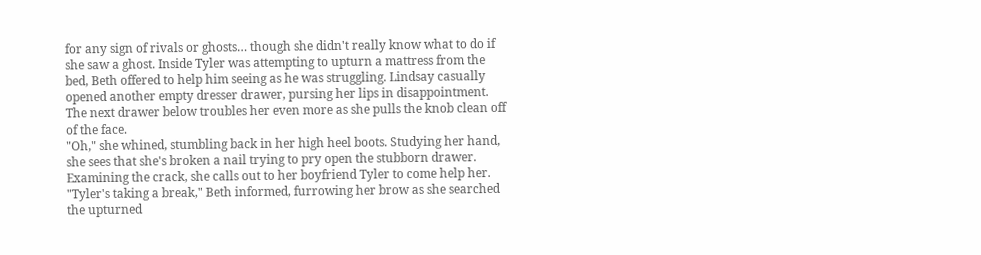for any sign of rivals or ghosts… though she didn't really know what to do if she saw a ghost. Inside Tyler was attempting to upturn a mattress from the bed, Beth offered to help him seeing as he was struggling. Lindsay casually opened another empty dresser drawer, pursing her lips in disappointment. The next drawer below troubles her even more as she pulls the knob clean off of the face.
"Oh," she whined, stumbling back in her high heel boots. Studying her hand, she sees that she's broken a nail trying to pry open the stubborn drawer. Examining the crack, she calls out to her boyfriend Tyler to come help her.
"Tyler's taking a break," Beth informed, furrowing her brow as she searched the upturned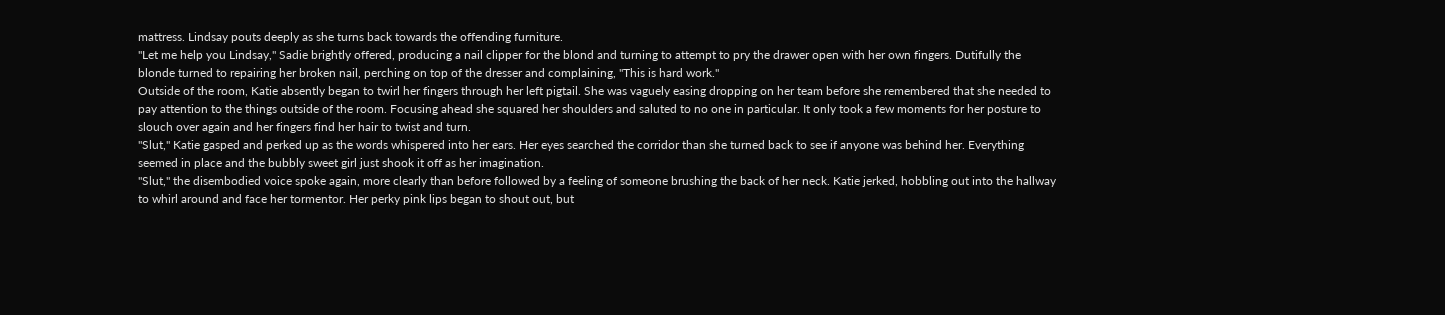mattress. Lindsay pouts deeply as she turns back towards the offending furniture.
"Let me help you Lindsay," Sadie brightly offered, producing a nail clipper for the blond and turning to attempt to pry the drawer open with her own fingers. Dutifully the blonde turned to repairing her broken nail, perching on top of the dresser and complaining, "This is hard work."
Outside of the room, Katie absently began to twirl her fingers through her left pigtail. She was vaguely easing dropping on her team before she remembered that she needed to pay attention to the things outside of the room. Focusing ahead she squared her shoulders and saluted to no one in particular. It only took a few moments for her posture to slouch over again and her fingers find her hair to twist and turn.
"Slut," Katie gasped and perked up as the words whispered into her ears. Her eyes searched the corridor than she turned back to see if anyone was behind her. Everything seemed in place and the bubbly sweet girl just shook it off as her imagination.
"Slut," the disembodied voice spoke again, more clearly than before followed by a feeling of someone brushing the back of her neck. Katie jerked, hobbling out into the hallway to whirl around and face her tormentor. Her perky pink lips began to shout out, but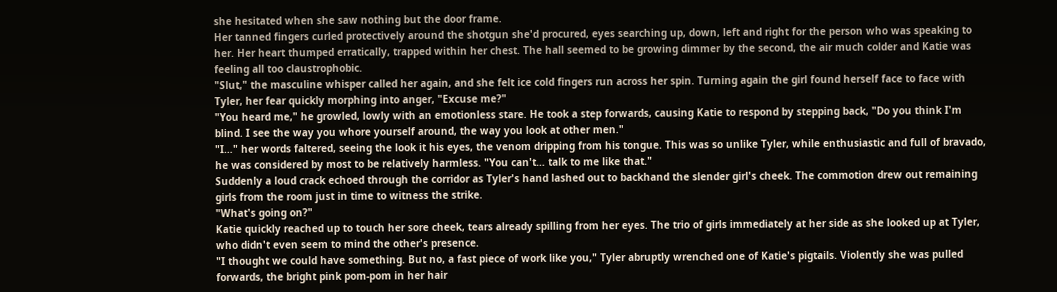she hesitated when she saw nothing but the door frame.
Her tanned fingers curled protectively around the shotgun she'd procured, eyes searching up, down, left and right for the person who was speaking to her. Her heart thumped erratically, trapped within her chest. The hall seemed to be growing dimmer by the second, the air much colder and Katie was feeling all too claustrophobic.
"Slut," the masculine whisper called her again, and she felt ice cold fingers run across her spin. Turning again the girl found herself face to face with Tyler, her fear quickly morphing into anger, "Excuse me?"
"You heard me," he growled, lowly with an emotionless stare. He took a step forwards, causing Katie to respond by stepping back, "Do you think I'm blind. I see the way you whore yourself around, the way you look at other men."
"I…" her words faltered, seeing the look it his eyes, the venom dripping from his tongue. This was so unlike Tyler, while enthusiastic and full of bravado, he was considered by most to be relatively harmless. "You can't… talk to me like that."
Suddenly a loud crack echoed through the corridor as Tyler's hand lashed out to backhand the slender girl's cheek. The commotion drew out remaining girls from the room just in time to witness the strike.
"What's going on?"
Katie quickly reached up to touch her sore cheek, tears already spilling from her eyes. The trio of girls immediately at her side as she looked up at Tyler, who didn't even seem to mind the other's presence.
"I thought we could have something. But no, a fast piece of work like you," Tyler abruptly wrenched one of Katie's pigtails. Violently she was pulled forwards, the bright pink pom-pom in her hair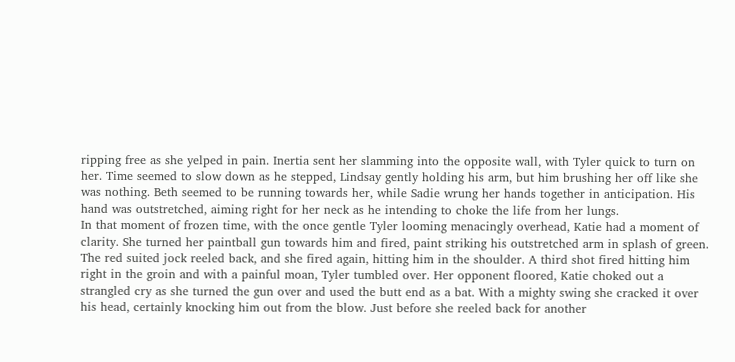ripping free as she yelped in pain. Inertia sent her slamming into the opposite wall, with Tyler quick to turn on her. Time seemed to slow down as he stepped, Lindsay gently holding his arm, but him brushing her off like she was nothing. Beth seemed to be running towards her, while Sadie wrung her hands together in anticipation. His hand was outstretched, aiming right for her neck as he intending to choke the life from her lungs.
In that moment of frozen time, with the once gentle Tyler looming menacingly overhead, Katie had a moment of clarity. She turned her paintball gun towards him and fired, paint striking his outstretched arm in splash of green. The red suited jock reeled back, and she fired again, hitting him in the shoulder. A third shot fired hitting him right in the groin and with a painful moan, Tyler tumbled over. Her opponent floored, Katie choked out a strangled cry as she turned the gun over and used the butt end as a bat. With a mighty swing she cracked it over his head, certainly knocking him out from the blow. Just before she reeled back for another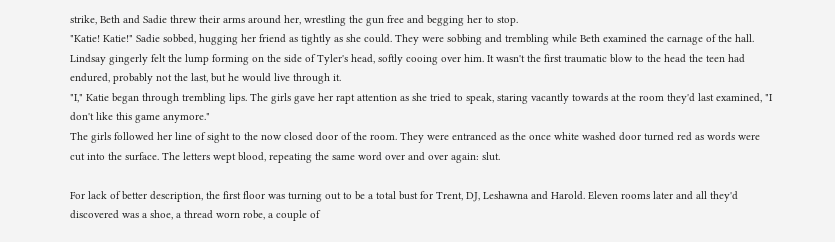strike, Beth and Sadie threw their arms around her, wrestling the gun free and begging her to stop.
"Katie! Katie!" Sadie sobbed, hugging her friend as tightly as she could. They were sobbing and trembling while Beth examined the carnage of the hall. Lindsay gingerly felt the lump forming on the side of Tyler's head, softly cooing over him. It wasn't the first traumatic blow to the head the teen had endured, probably not the last, but he would live through it.
"I," Katie began through trembling lips. The girls gave her rapt attention as she tried to speak, staring vacantly towards at the room they'd last examined, "I don't like this game anymore."
The girls followed her line of sight to the now closed door of the room. They were entranced as the once white washed door turned red as words were cut into the surface. The letters wept blood, repeating the same word over and over again: slut.

For lack of better description, the first floor was turning out to be a total bust for Trent, DJ, Leshawna and Harold. Eleven rooms later and all they'd discovered was a shoe, a thread worn robe, a couple of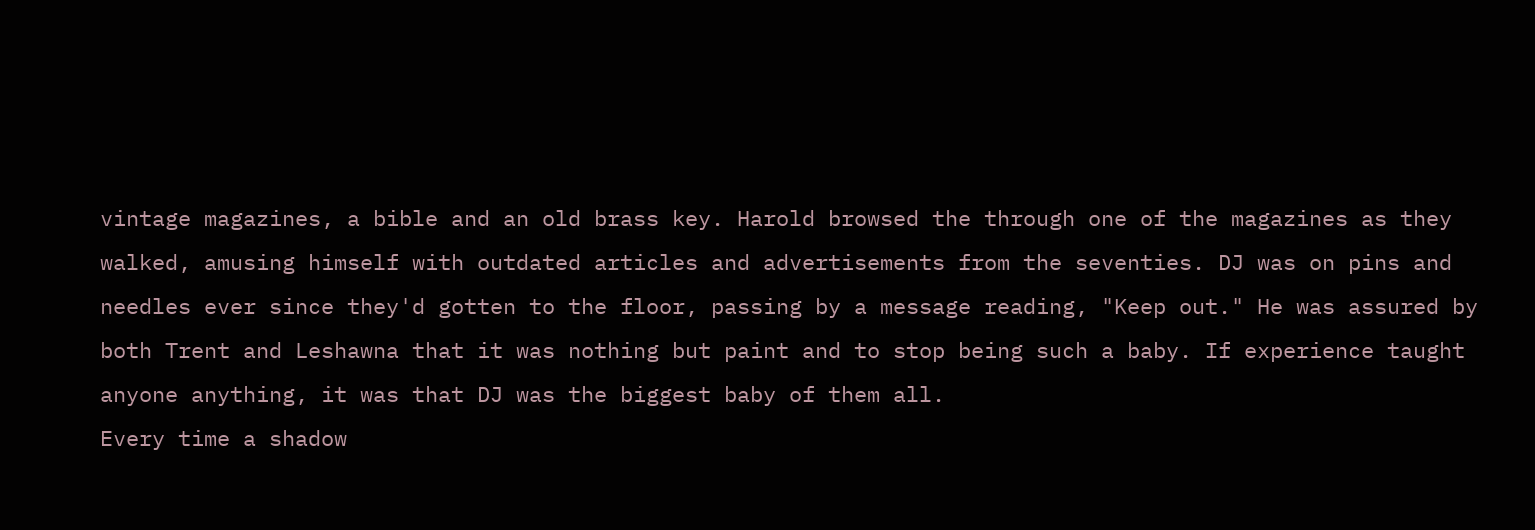vintage magazines, a bible and an old brass key. Harold browsed the through one of the magazines as they walked, amusing himself with outdated articles and advertisements from the seventies. DJ was on pins and needles ever since they'd gotten to the floor, passing by a message reading, "Keep out." He was assured by both Trent and Leshawna that it was nothing but paint and to stop being such a baby. If experience taught anyone anything, it was that DJ was the biggest baby of them all.
Every time a shadow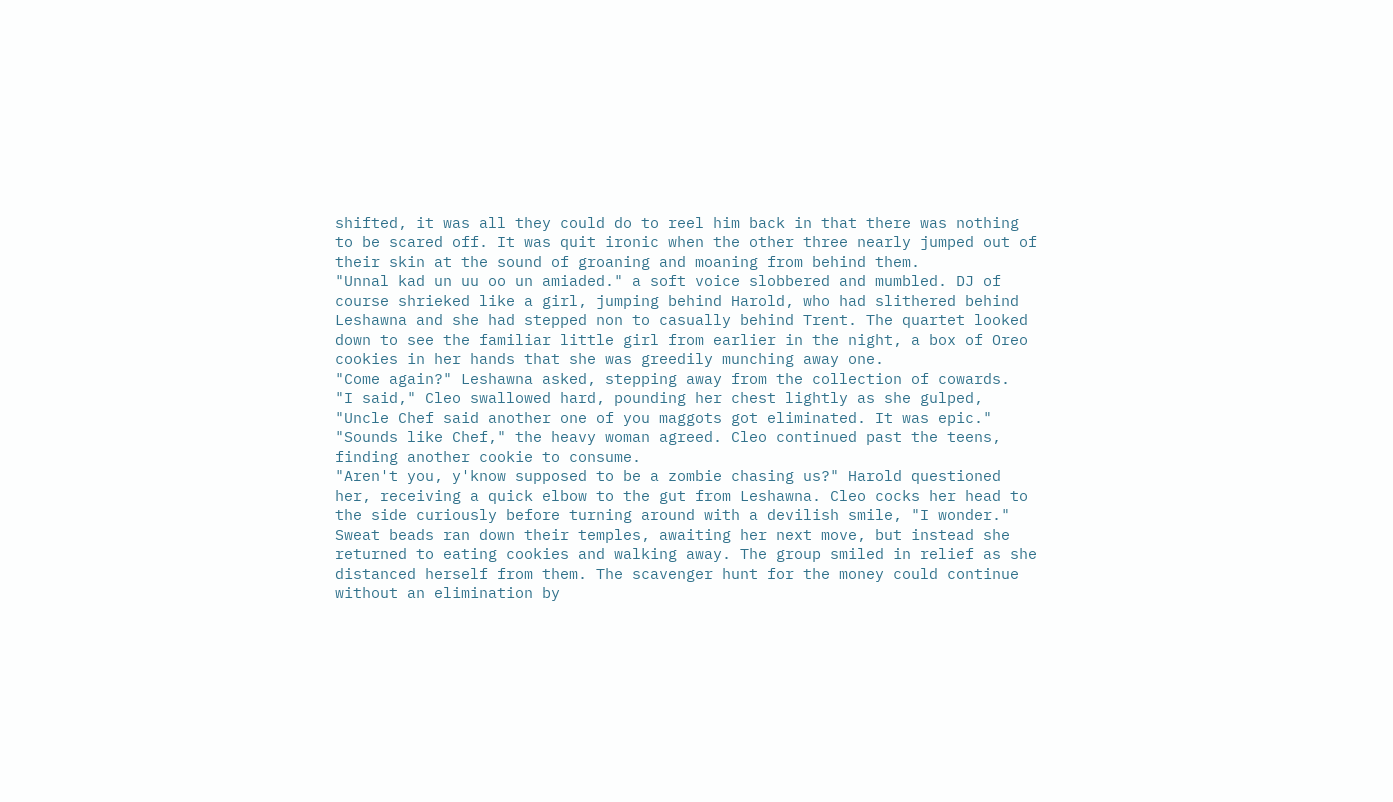shifted, it was all they could do to reel him back in that there was nothing to be scared off. It was quit ironic when the other three nearly jumped out of their skin at the sound of groaning and moaning from behind them.
"Unnal kad un uu oo un amiaded." a soft voice slobbered and mumbled. DJ of course shrieked like a girl, jumping behind Harold, who had slithered behind Leshawna and she had stepped non to casually behind Trent. The quartet looked down to see the familiar little girl from earlier in the night, a box of Oreo cookies in her hands that she was greedily munching away one.
"Come again?" Leshawna asked, stepping away from the collection of cowards.
"I said," Cleo swallowed hard, pounding her chest lightly as she gulped, "Uncle Chef said another one of you maggots got eliminated. It was epic."
"Sounds like Chef," the heavy woman agreed. Cleo continued past the teens, finding another cookie to consume.
"Aren't you, y'know supposed to be a zombie chasing us?" Harold questioned her, receiving a quick elbow to the gut from Leshawna. Cleo cocks her head to the side curiously before turning around with a devilish smile, "I wonder."
Sweat beads ran down their temples, awaiting her next move, but instead she returned to eating cookies and walking away. The group smiled in relief as she distanced herself from them. The scavenger hunt for the money could continue without an elimination by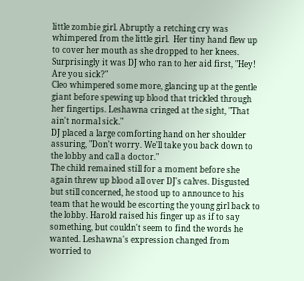little zombie girl. Abruptly a retching cry was whimpered from the little girl.  Her tiny hand flew up to cover her mouth as she dropped to her knees.
Surprisingly it was DJ who ran to her aid first, "Hey! Are you sick?"
Cleo whimpered some more, glancing up at the gentle giant before spewing up blood that trickled through her fingertips. Leshawna cringed at the sight, "That ain't normal sick."
DJ placed a large comforting hand on her shoulder assuring, "Don't worry. We'll take you back down to the lobby and call a doctor."
The child remained still for a moment before she again threw up blood all over DJ's calves. Disgusted but still concerned, he stood up to announce to his team that he would be escorting the young girl back to the lobby. Harold raised his finger up as if to say something, but couldn't seem to find the words he wanted. Leshawna's expression changed from worried to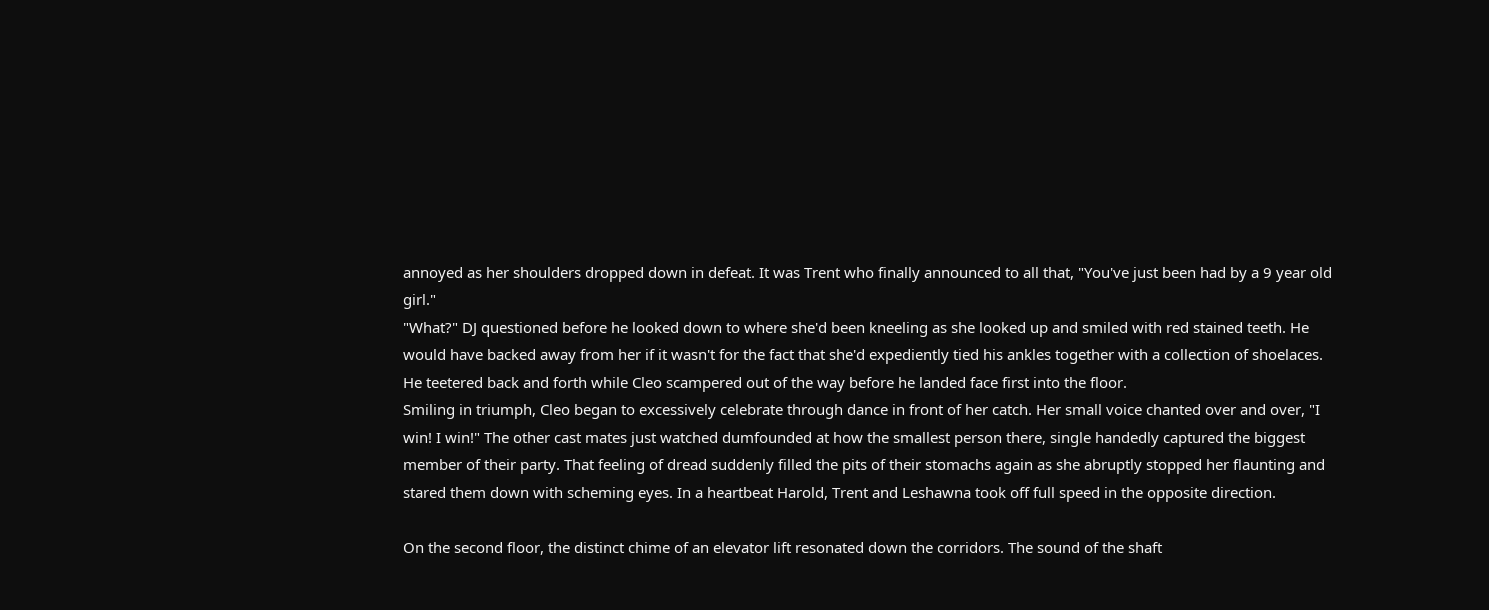annoyed as her shoulders dropped down in defeat. It was Trent who finally announced to all that, "You've just been had by a 9 year old girl."
"What?" DJ questioned before he looked down to where she'd been kneeling as she looked up and smiled with red stained teeth. He would have backed away from her if it wasn't for the fact that she'd expediently tied his ankles together with a collection of shoelaces. He teetered back and forth while Cleo scampered out of the way before he landed face first into the floor.
Smiling in triumph, Cleo began to excessively celebrate through dance in front of her catch. Her small voice chanted over and over, "I win! I win!" The other cast mates just watched dumfounded at how the smallest person there, single handedly captured the biggest member of their party. That feeling of dread suddenly filled the pits of their stomachs again as she abruptly stopped her flaunting and stared them down with scheming eyes. In a heartbeat Harold, Trent and Leshawna took off full speed in the opposite direction.

On the second floor, the distinct chime of an elevator lift resonated down the corridors. The sound of the shaft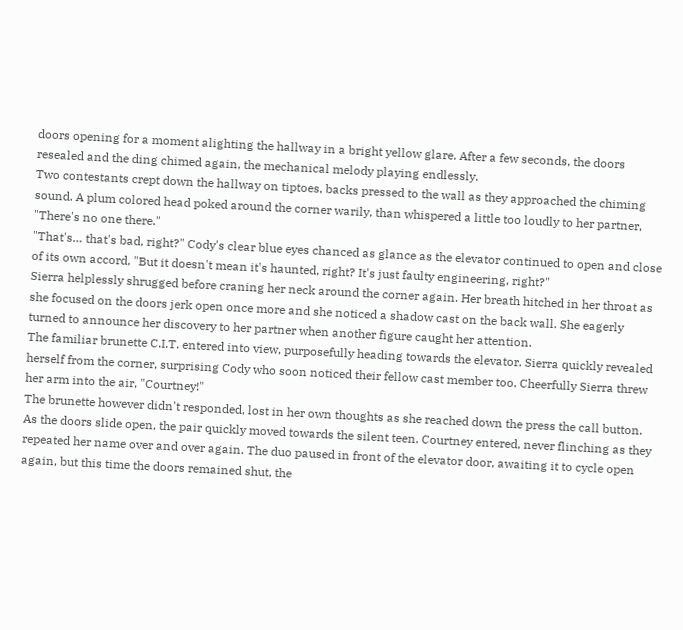doors opening for a moment alighting the hallway in a bright yellow glare. After a few seconds, the doors resealed and the ding chimed again, the mechanical melody playing endlessly.
Two contestants crept down the hallway on tiptoes, backs pressed to the wall as they approached the chiming sound. A plum colored head poked around the corner warily, than whispered a little too loudly to her partner, "There's no one there."
"That's… that's bad, right?" Cody's clear blue eyes chanced as glance as the elevator continued to open and close of its own accord, "But it doesn't mean it's haunted, right? It's just faulty engineering, right?"
Sierra helplessly shrugged before craning her neck around the corner again. Her breath hitched in her throat as she focused on the doors jerk open once more and she noticed a shadow cast on the back wall. She eagerly turned to announce her discovery to her partner when another figure caught her attention.
The familiar brunette C.I.T. entered into view, purposefully heading towards the elevator. Sierra quickly revealed herself from the corner, surprising Cody who soon noticed their fellow cast member too. Cheerfully Sierra threw her arm into the air, "Courtney!"
The brunette however didn't responded, lost in her own thoughts as she reached down the press the call button. As the doors slide open, the pair quickly moved towards the silent teen. Courtney entered, never flinching as they repeated her name over and over again. The duo paused in front of the elevator door, awaiting it to cycle open again, but this time the doors remained shut, the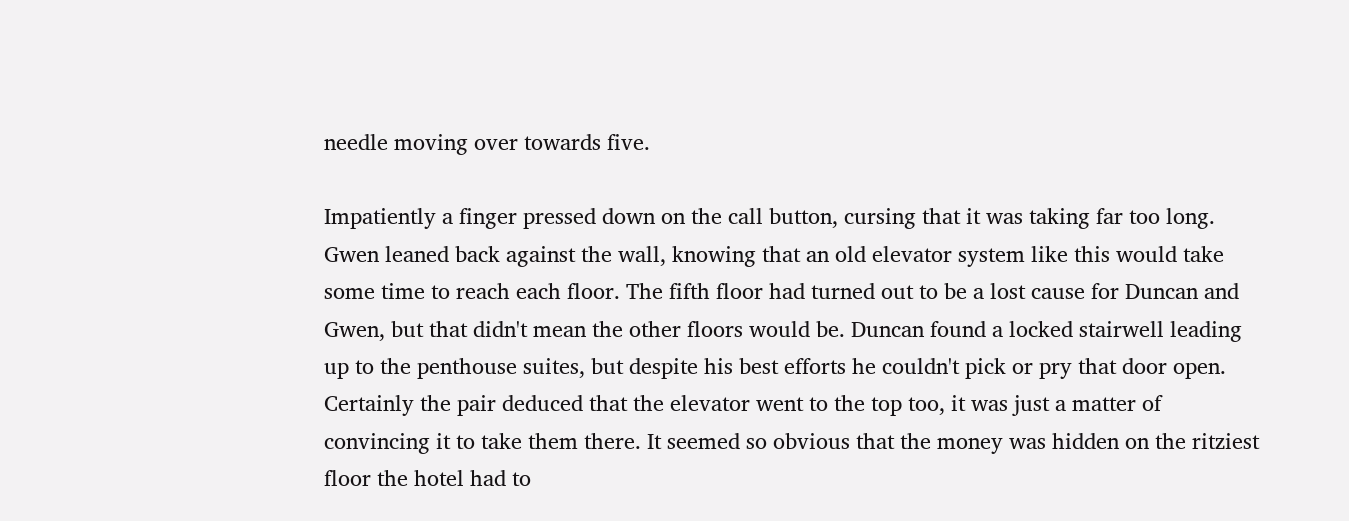needle moving over towards five.

Impatiently a finger pressed down on the call button, cursing that it was taking far too long. Gwen leaned back against the wall, knowing that an old elevator system like this would take some time to reach each floor. The fifth floor had turned out to be a lost cause for Duncan and Gwen, but that didn't mean the other floors would be. Duncan found a locked stairwell leading up to the penthouse suites, but despite his best efforts he couldn't pick or pry that door open.
Certainly the pair deduced that the elevator went to the top too, it was just a matter of convincing it to take them there. It seemed so obvious that the money was hidden on the ritziest floor the hotel had to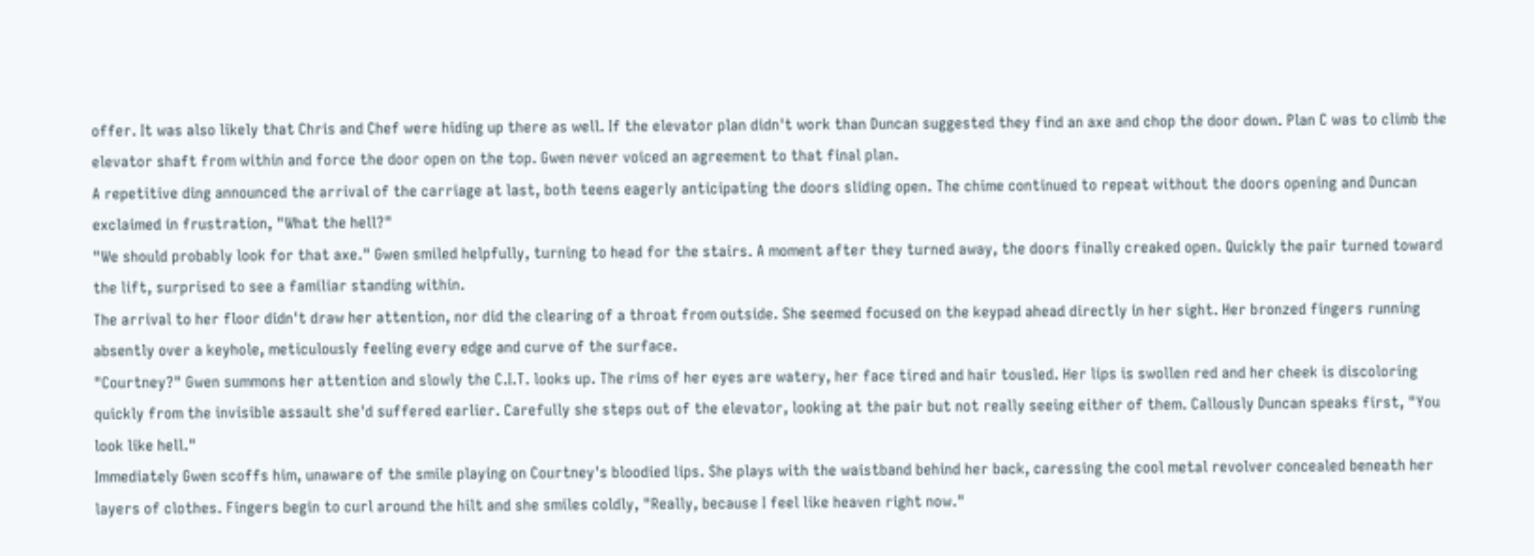offer. It was also likely that Chris and Chef were hiding up there as well. If the elevator plan didn't work than Duncan suggested they find an axe and chop the door down. Plan C was to climb the elevator shaft from within and force the door open on the top. Gwen never voiced an agreement to that final plan.
A repetitive ding announced the arrival of the carriage at last, both teens eagerly anticipating the doors sliding open. The chime continued to repeat without the doors opening and Duncan exclaimed in frustration, "What the hell?"
"We should probably look for that axe." Gwen smiled helpfully, turning to head for the stairs. A moment after they turned away, the doors finally creaked open. Quickly the pair turned toward the lift, surprised to see a familiar standing within.
The arrival to her floor didn't draw her attention, nor did the clearing of a throat from outside. She seemed focused on the keypad ahead directly in her sight. Her bronzed fingers running absently over a keyhole, meticulously feeling every edge and curve of the surface.
"Courtney?" Gwen summons her attention and slowly the C.I.T. looks up. The rims of her eyes are watery, her face tired and hair tousled. Her lips is swollen red and her cheek is discoloring quickly from the invisible assault she'd suffered earlier. Carefully she steps out of the elevator, looking at the pair but not really seeing either of them. Callously Duncan speaks first, "You look like hell."
Immediately Gwen scoffs him, unaware of the smile playing on Courtney's bloodied lips. She plays with the waistband behind her back, caressing the cool metal revolver concealed beneath her layers of clothes. Fingers begin to curl around the hilt and she smiles coldly, "Really, because I feel like heaven right now."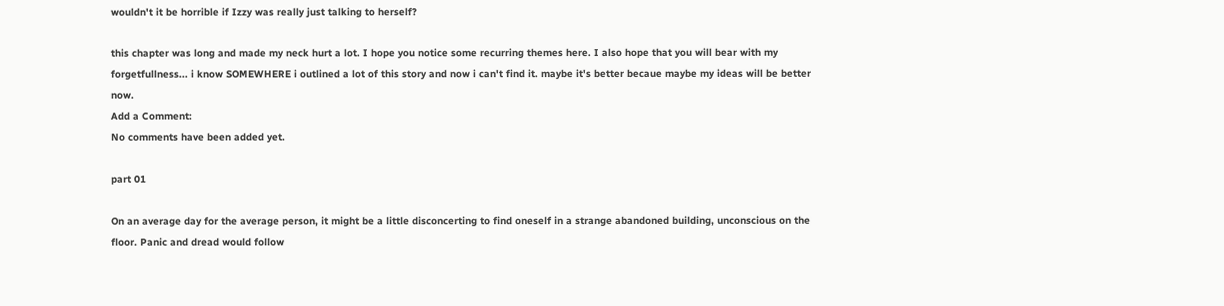wouldn't it be horrible if Izzy was really just talking to herself?

this chapter was long and made my neck hurt a lot. I hope you notice some recurring themes here. I also hope that you will bear with my forgetfullness... i know SOMEWHERE i outlined a lot of this story and now i can't find it. maybe it's better becaue maybe my ideas will be better now.
Add a Comment:
No comments have been added yet.

part 01

On an average day for the average person, it might be a little disconcerting to find oneself in a strange abandoned building, unconscious on the floor. Panic and dread would follow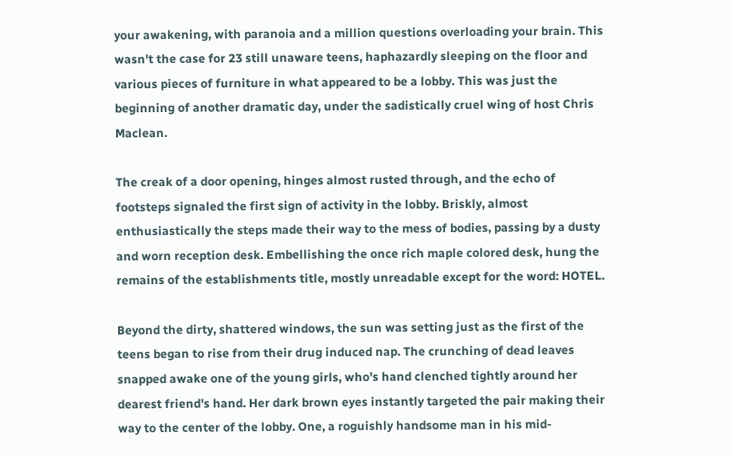your awakening, with paranoia and a million questions overloading your brain. This wasn't the case for 23 still unaware teens, haphazardly sleeping on the floor and various pieces of furniture in what appeared to be a lobby. This was just the beginning of another dramatic day, under the sadistically cruel wing of host Chris Maclean.

The creak of a door opening, hinges almost rusted through, and the echo of footsteps signaled the first sign of activity in the lobby. Briskly, almost enthusiastically the steps made their way to the mess of bodies, passing by a dusty and worn reception desk. Embellishing the once rich maple colored desk, hung the remains of the establishments title, mostly unreadable except for the word: HOTEL.

Beyond the dirty, shattered windows, the sun was setting just as the first of the teens began to rise from their drug induced nap. The crunching of dead leaves snapped awake one of the young girls, who's hand clenched tightly around her dearest friend's hand. Her dark brown eyes instantly targeted the pair making their way to the center of the lobby. One, a roguishly handsome man in his mid-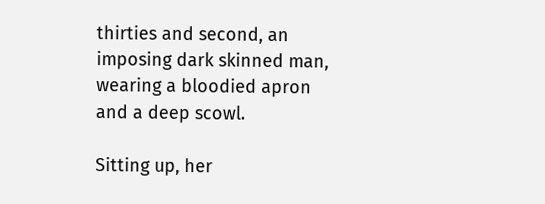thirties and second, an imposing dark skinned man, wearing a bloodied apron and a deep scowl.

Sitting up, her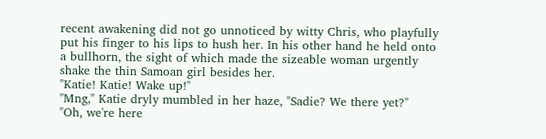recent awakening did not go unnoticed by witty Chris, who playfully put his finger to his lips to hush her. In his other hand he held onto a bullhorn, the sight of which made the sizeable woman urgently shake the thin Samoan girl besides her.
"Katie! Katie! Wake up!"
"Mng," Katie dryly mumbled in her haze, "Sadie? We there yet?"
"Oh, we're here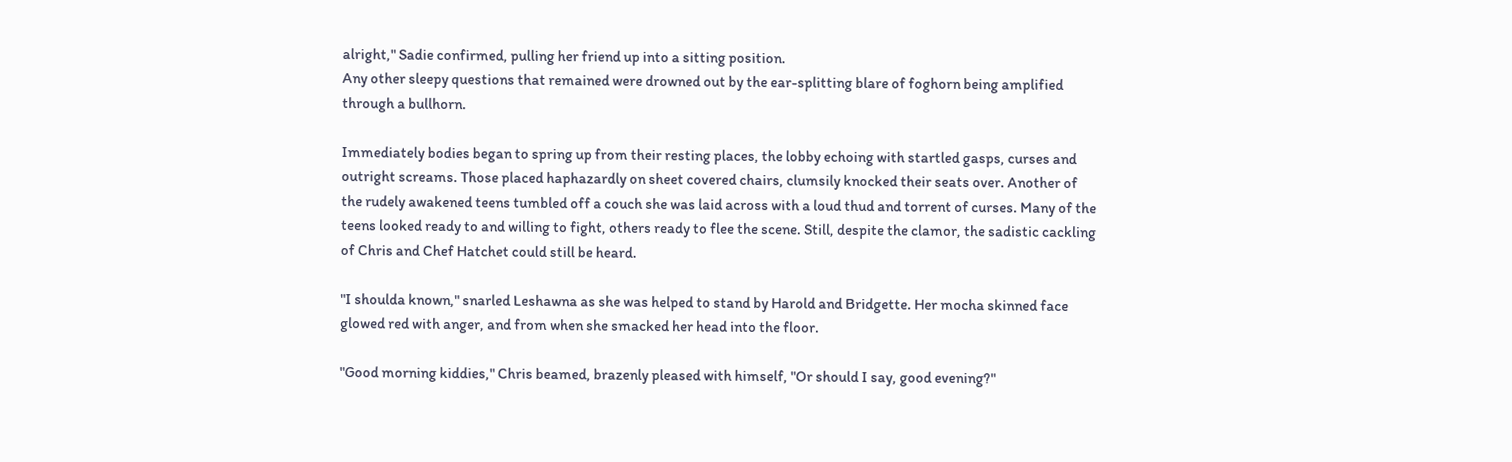alright," Sadie confirmed, pulling her friend up into a sitting position.
Any other sleepy questions that remained were drowned out by the ear-splitting blare of foghorn being amplified through a bullhorn.

Immediately bodies began to spring up from their resting places, the lobby echoing with startled gasps, curses and outright screams. Those placed haphazardly on sheet covered chairs, clumsily knocked their seats over. Another of the rudely awakened teens tumbled off a couch she was laid across with a loud thud and torrent of curses. Many of the teens looked ready to and willing to fight, others ready to flee the scene. Still, despite the clamor, the sadistic cackling of Chris and Chef Hatchet could still be heard.

"I shoulda known," snarled Leshawna as she was helped to stand by Harold and Bridgette. Her mocha skinned face glowed red with anger, and from when she smacked her head into the floor.

"Good morning kiddies," Chris beamed, brazenly pleased with himself, "Or should I say, good evening?"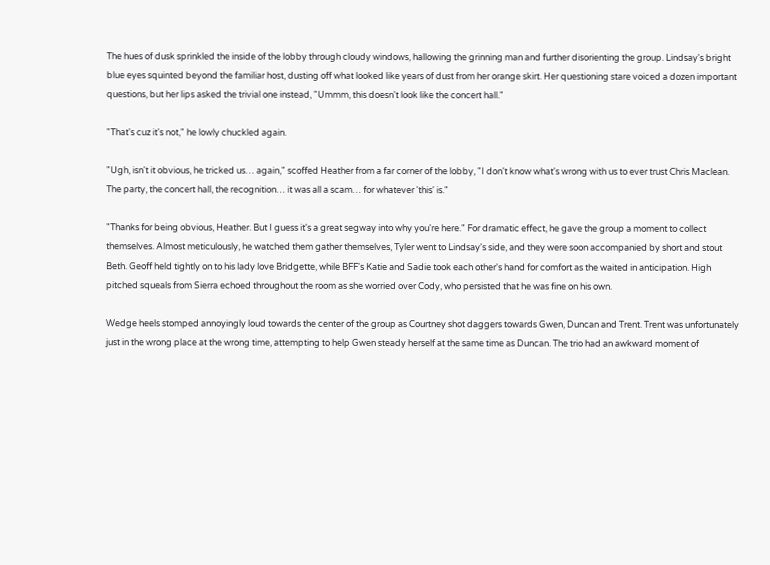The hues of dusk sprinkled the inside of the lobby through cloudy windows, hallowing the grinning man and further disorienting the group. Lindsay's bright blue eyes squinted beyond the familiar host, dusting off what looked like years of dust from her orange skirt. Her questioning stare voiced a dozen important questions, but her lips asked the trivial one instead, "Ummm, this doesn't look like the concert hall."

"That's cuz it's not," he lowly chuckled again.

"Ugh, isn't it obvious, he tricked us… again," scoffed Heather from a far corner of the lobby, "I don't know what's wrong with us to ever trust Chris Maclean. The party, the concert hall, the recognition… it was all a scam… for whatever 'this' is."

"Thanks for being obvious, Heather. But I guess it's a great segway into why you're here." For dramatic effect, he gave the group a moment to collect themselves. Almost meticulously, he watched them gather themselves, Tyler went to Lindsay's side, and they were soon accompanied by short and stout Beth. Geoff held tightly on to his lady love Bridgette, while BFF's Katie and Sadie took each other's hand for comfort as the waited in anticipation. High pitched squeals from Sierra echoed throughout the room as she worried over Cody, who persisted that he was fine on his own.

Wedge heels stomped annoyingly loud towards the center of the group as Courtney shot daggers towards Gwen, Duncan and Trent. Trent was unfortunately just in the wrong place at the wrong time, attempting to help Gwen steady herself at the same time as Duncan. The trio had an awkward moment of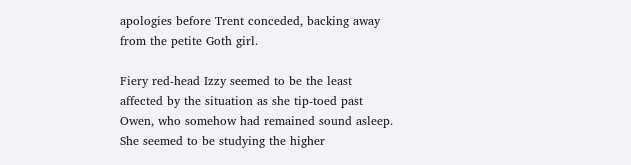apologies before Trent conceded, backing away from the petite Goth girl.

Fiery red-head Izzy seemed to be the least affected by the situation as she tip-toed past Owen, who somehow had remained sound asleep. She seemed to be studying the higher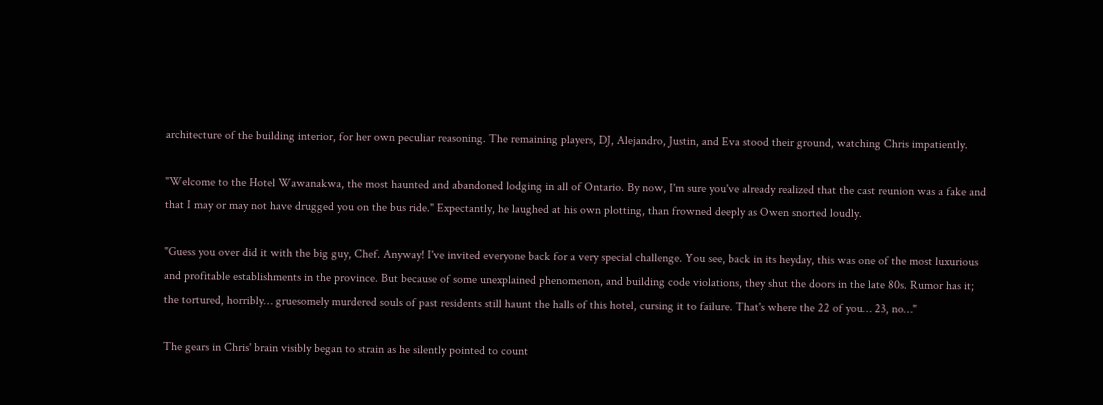architecture of the building interior, for her own peculiar reasoning. The remaining players, DJ, Alejandro, Justin, and Eva stood their ground, watching Chris impatiently.

"Welcome to the Hotel Wawanakwa, the most haunted and abandoned lodging in all of Ontario. By now, I'm sure you've already realized that the cast reunion was a fake and that I may or may not have drugged you on the bus ride." Expectantly, he laughed at his own plotting, than frowned deeply as Owen snorted loudly.

"Guess you over did it with the big guy, Chef. Anyway! I've invited everyone back for a very special challenge. You see, back in its heyday, this was one of the most luxurious and profitable establishments in the province. But because of some unexplained phenomenon, and building code violations, they shut the doors in the late 80s. Rumor has it; the tortured, horribly… gruesomely murdered souls of past residents still haunt the halls of this hotel, cursing it to failure. That's where the 22 of you… 23, no…"

The gears in Chris' brain visibly began to strain as he silently pointed to count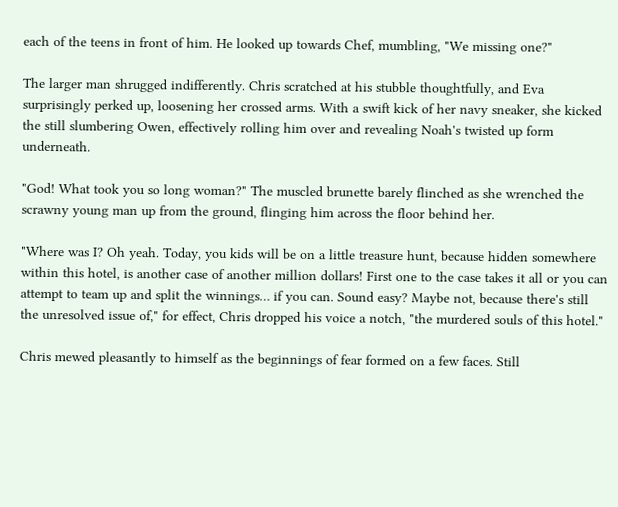each of the teens in front of him. He looked up towards Chef, mumbling, "We missing one?"

The larger man shrugged indifferently. Chris scratched at his stubble thoughtfully, and Eva surprisingly perked up, loosening her crossed arms. With a swift kick of her navy sneaker, she kicked the still slumbering Owen, effectively rolling him over and revealing Noah's twisted up form underneath.

"God! What took you so long woman?" The muscled brunette barely flinched as she wrenched the scrawny young man up from the ground, flinging him across the floor behind her.

"Where was I? Oh yeah. Today, you kids will be on a little treasure hunt, because hidden somewhere within this hotel, is another case of another million dollars! First one to the case takes it all or you can attempt to team up and split the winnings… if you can. Sound easy? Maybe not, because there's still the unresolved issue of," for effect, Chris dropped his voice a notch, "the murdered souls of this hotel."

Chris mewed pleasantly to himself as the beginnings of fear formed on a few faces. Still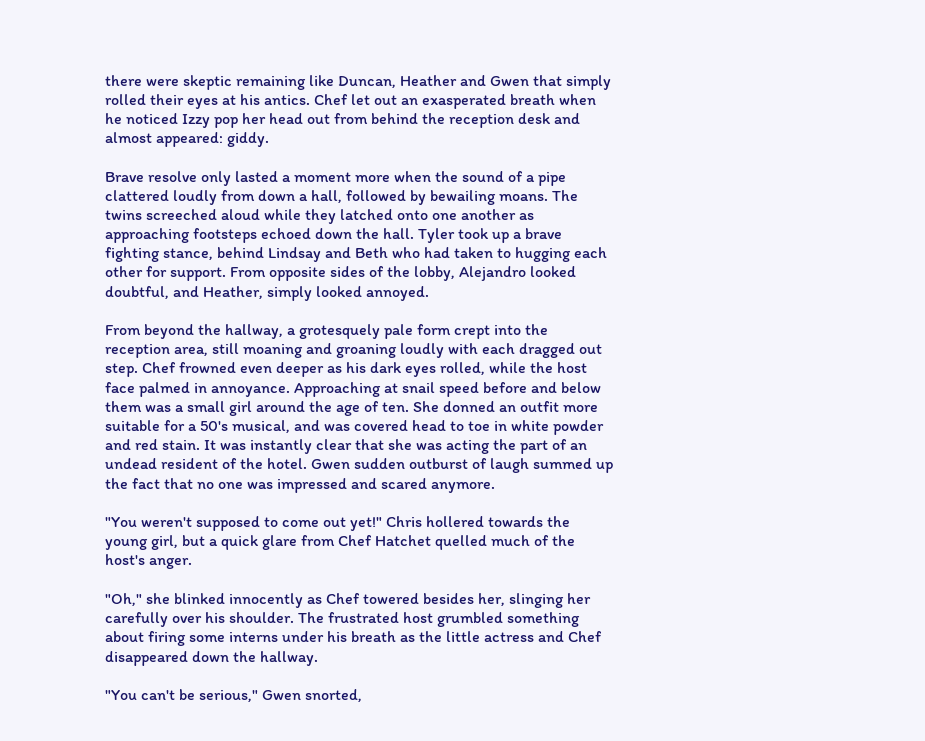there were skeptic remaining like Duncan, Heather and Gwen that simply rolled their eyes at his antics. Chef let out an exasperated breath when he noticed Izzy pop her head out from behind the reception desk and almost appeared: giddy.

Brave resolve only lasted a moment more when the sound of a pipe clattered loudly from down a hall, followed by bewailing moans. The twins screeched aloud while they latched onto one another as approaching footsteps echoed down the hall. Tyler took up a brave fighting stance, behind Lindsay and Beth who had taken to hugging each other for support. From opposite sides of the lobby, Alejandro looked doubtful, and Heather, simply looked annoyed.

From beyond the hallway, a grotesquely pale form crept into the reception area, still moaning and groaning loudly with each dragged out step. Chef frowned even deeper as his dark eyes rolled, while the host face palmed in annoyance. Approaching at snail speed before and below them was a small girl around the age of ten. She donned an outfit more suitable for a 50's musical, and was covered head to toe in white powder and red stain. It was instantly clear that she was acting the part of an undead resident of the hotel. Gwen sudden outburst of laugh summed up the fact that no one was impressed and scared anymore.

"You weren't supposed to come out yet!" Chris hollered towards the young girl, but a quick glare from Chef Hatchet quelled much of the host's anger.

"Oh," she blinked innocently as Chef towered besides her, slinging her carefully over his shoulder. The frustrated host grumbled something about firing some interns under his breath as the little actress and Chef disappeared down the hallway.

"You can't be serious," Gwen snorted,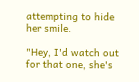attempting to hide her smile.

"Hey, I'd watch out for that one, she's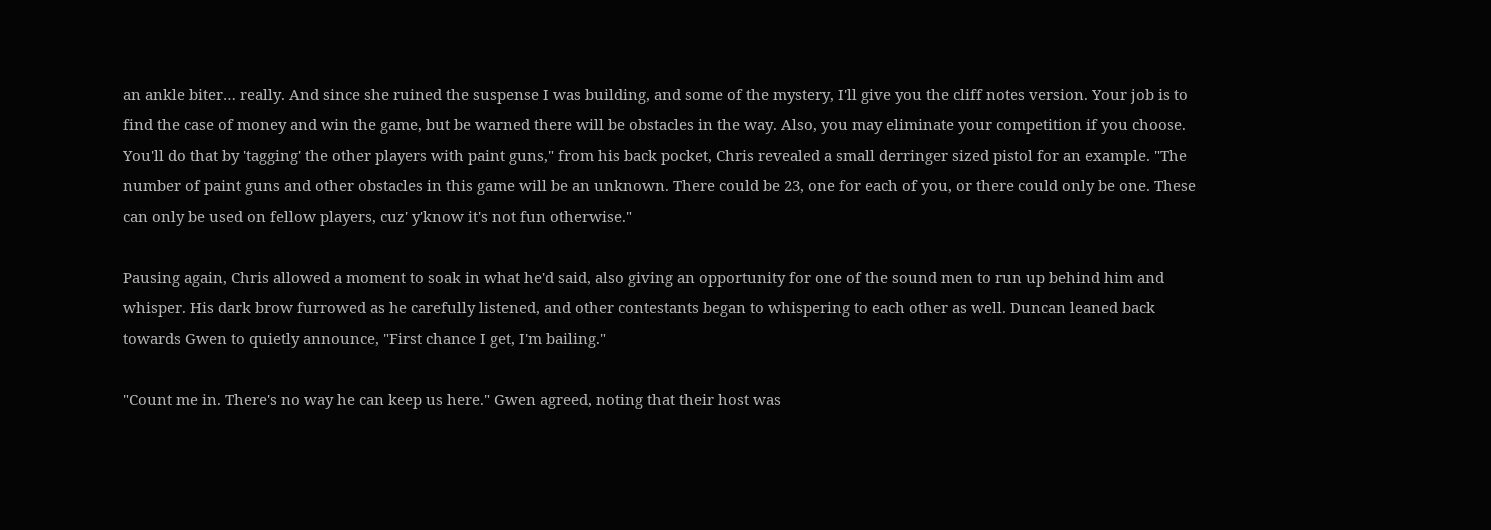an ankle biter… really. And since she ruined the suspense I was building, and some of the mystery, I'll give you the cliff notes version. Your job is to find the case of money and win the game, but be warned there will be obstacles in the way. Also, you may eliminate your competition if you choose. You'll do that by 'tagging' the other players with paint guns," from his back pocket, Chris revealed a small derringer sized pistol for an example. "The number of paint guns and other obstacles in this game will be an unknown. There could be 23, one for each of you, or there could only be one. These can only be used on fellow players, cuz' y'know it's not fun otherwise."

Pausing again, Chris allowed a moment to soak in what he'd said, also giving an opportunity for one of the sound men to run up behind him and whisper. His dark brow furrowed as he carefully listened, and other contestants began to whispering to each other as well. Duncan leaned back towards Gwen to quietly announce, "First chance I get, I'm bailing."

"Count me in. There's no way he can keep us here." Gwen agreed, noting that their host was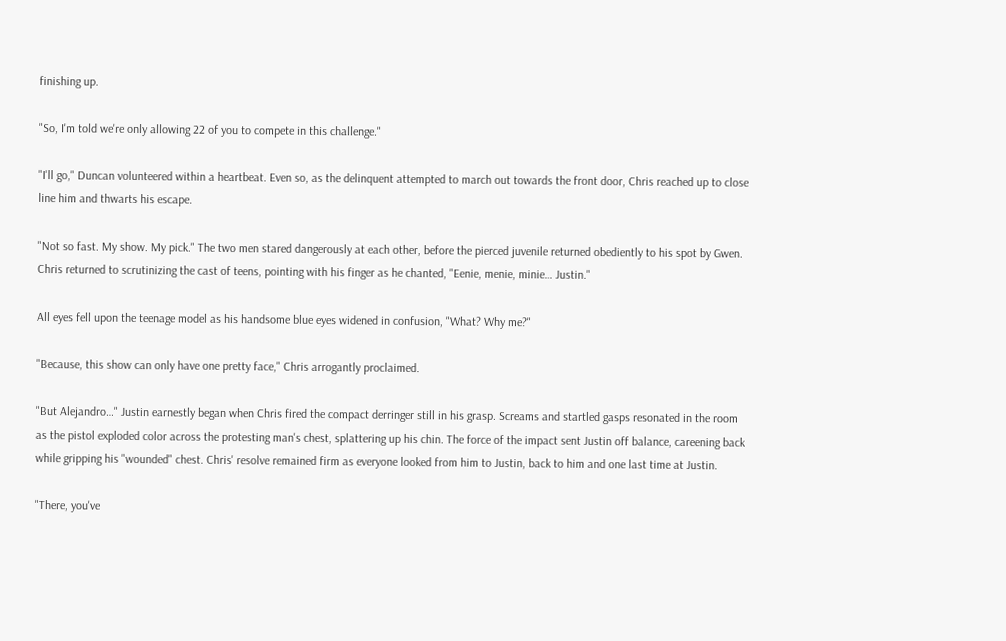finishing up.

"So, I'm told we're only allowing 22 of you to compete in this challenge."

"I'll go," Duncan volunteered within a heartbeat. Even so, as the delinquent attempted to march out towards the front door, Chris reached up to close line him and thwarts his escape.

"Not so fast. My show. My pick." The two men stared dangerously at each other, before the pierced juvenile returned obediently to his spot by Gwen.  Chris returned to scrutinizing the cast of teens, pointing with his finger as he chanted, "Eenie, menie, minie… Justin."

All eyes fell upon the teenage model as his handsome blue eyes widened in confusion, "What? Why me?"

"Because, this show can only have one pretty face," Chris arrogantly proclaimed.

"But Alejandro…" Justin earnestly began when Chris fired the compact derringer still in his grasp. Screams and startled gasps resonated in the room as the pistol exploded color across the protesting man's chest, splattering up his chin. The force of the impact sent Justin off balance, careening back while gripping his "wounded" chest. Chris' resolve remained firm as everyone looked from him to Justin, back to him and one last time at Justin.

"There, you've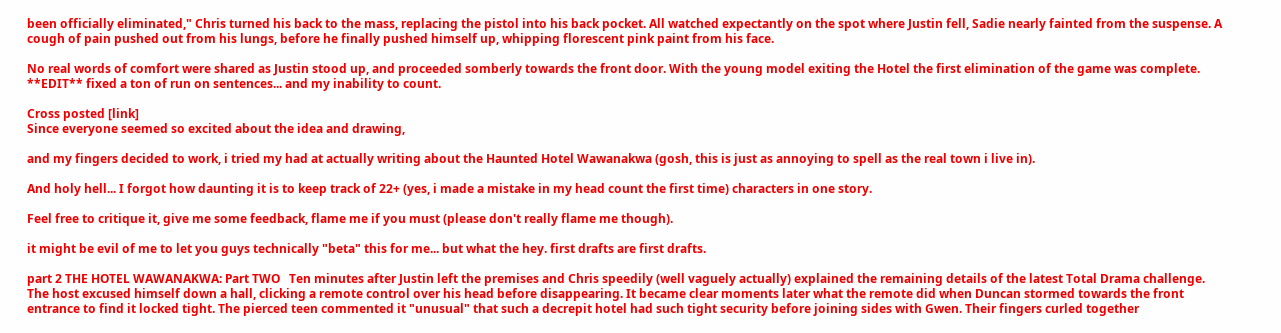been officially eliminated," Chris turned his back to the mass, replacing the pistol into his back pocket. All watched expectantly on the spot where Justin fell, Sadie nearly fainted from the suspense. A cough of pain pushed out from his lungs, before he finally pushed himself up, whipping florescent pink paint from his face.

No real words of comfort were shared as Justin stood up, and proceeded somberly towards the front door. With the young model exiting the Hotel the first elimination of the game was complete.
**EDIT** fixed a ton of run on sentences... and my inability to count.

Cross posted [link]
Since everyone seemed so excited about the idea and drawing,

and my fingers decided to work, i tried my had at actually writing about the Haunted Hotel Wawanakwa (gosh, this is just as annoying to spell as the real town i live in).

And holy hell... I forgot how daunting it is to keep track of 22+ (yes, i made a mistake in my head count the first time) characters in one story.

Feel free to critique it, give me some feedback, flame me if you must (please don't really flame me though).

it might be evil of me to let you guys technically "beta" this for me... but what the hey. first drafts are first drafts.

part 2 THE HOTEL WAWANAKWA: Part TWO   Ten minutes after Justin left the premises and Chris speedily (well vaguely actually) explained the remaining details of the latest Total Drama challenge. The host excused himself down a hall, clicking a remote control over his head before disappearing. It became clear moments later what the remote did when Duncan stormed towards the front entrance to find it locked tight. The pierced teen commented it "unusual" that such a decrepit hotel had such tight security before joining sides with Gwen. Their fingers curled together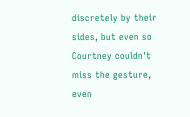discretely by their sides, but even so Courtney couldn't miss the gesture, even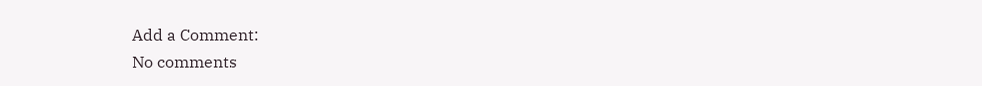Add a Comment:
No comments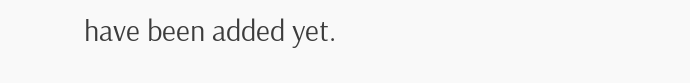have been added yet.